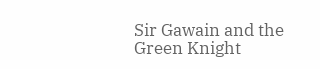Sir Gawain and the Green Knight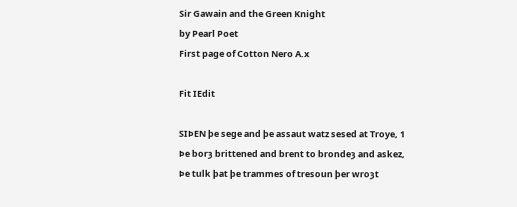Sir Gawain and the Green Knight
by Pearl Poet
First page of Cotton Nero A.x

Fit IEdit

SIÞEN þe sege and þe assaut watz sesed at Troye, 1
Þe borȝ brittened and brent to brondeȝ and askez,
Þe tulk þat þe trammes of tresoun þer wroȝt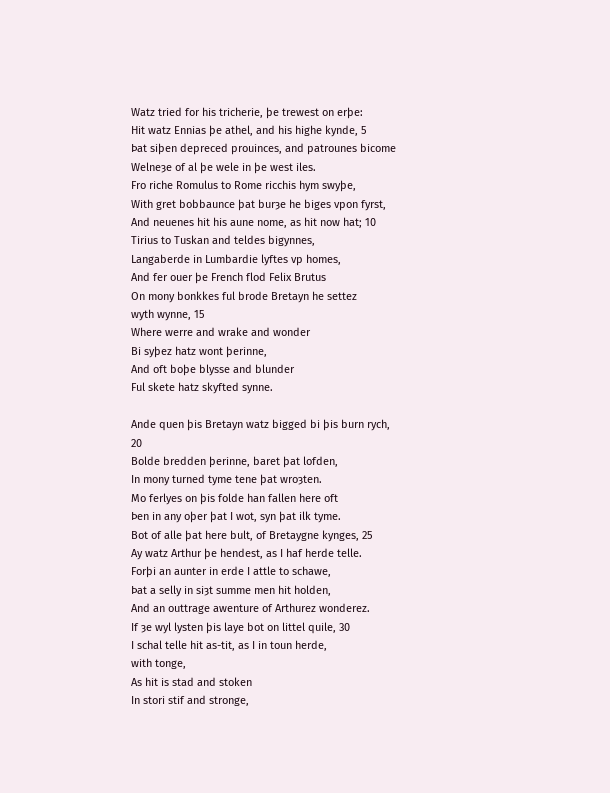Watz tried for his tricherie, þe trewest on erþe:
Hit watz Ennias þe athel, and his highe kynde, 5
Þat siþen depreced prouinces, and patrounes bicome
Welneȝe of al þe wele in þe west iles.
Fro riche Romulus to Rome ricchis hym swyþe,
With gret bobbaunce þat burȝe he biges vpon fyrst,
And neuenes hit his aune nome, as hit now hat; 10
Tirius to Tuskan and teldes bigynnes,
Langaberde in Lumbardie lyftes vp homes,
And fer ouer þe French flod Felix Brutus
On mony bonkkes ful brode Bretayn he settez
wyth wynne, 15
Where werre and wrake and wonder
Bi syþez hatz wont þerinne,
And oft boþe blysse and blunder
Ful skete hatz skyfted synne.

Ande quen þis Bretayn watz bigged bi þis burn rych, 20
Bolde bredden þerinne, baret þat lofden,
In mony turned tyme tene þat wroȝten.
Mo ferlyes on þis folde han fallen here oft
Þen in any oþer þat I wot, syn þat ilk tyme.
Bot of alle þat here bult, of Bretaygne kynges, 25
Ay watz Arthur þe hendest, as I haf herde telle.
Forþi an aunter in erde I attle to schawe,
Þat a selly in siȝt summe men hit holden,
And an outtrage awenture of Arthurez wonderez.
If ȝe wyl lysten þis laye bot on littel quile, 30
I schal telle hit as-tit, as I in toun herde,
with tonge,
As hit is stad and stoken
In stori stif and stronge,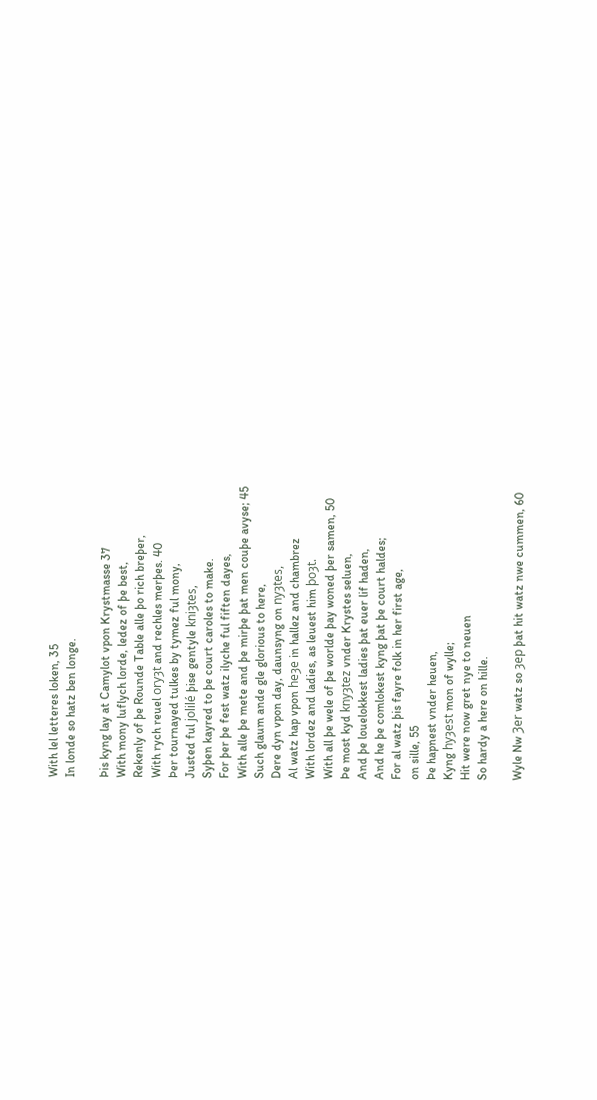With lel letteres loken, 35
In londe so hatz ben longe.

Þis kyng lay at Camylot vpon Krystmasse 37
With mony luflych lorde, ledez of þe best,
Rekenly of þe Rounde Table alle þo rich breþer,
With rych reuel oryȝt and rechles merþes. 40
Þer tournayed tulkes by tymez ful mony,
Justed ful jolilé þise gentyle kniȝtes,
Syþen kayred to þe court caroles to make.
For þer þe fest watz ilyche ful fiften dayes,
With alle þe mete and þe mirþe þat men couþe avyse; 45
Such glaum ande gle glorious to here,
Dere dyn vpon day, daunsyng on nyȝtes,
Al watz hap vpon heȝe in hallez and chambrez
With lordez and ladies, as leuest him þoȝt.
With all þe wele of þe worlde þay woned þer samen, 50
Þe most kyd knyȝtez vnder Krystes seluen,
And þe louelokkest ladies þat euer lif haden,
And he þe comlokest kyng þat þe court haldes;
For al watz þis fayre folk in her first age,
on sille, 55
Þe hapnest vnder heuen,
Kyng hyȝest mon of wylle;
Hit were now gret nye to neuen
So hardy a here on hille.

Wyle Nw Ȝer watz so ȝep þat hit watz nwe cummen, 60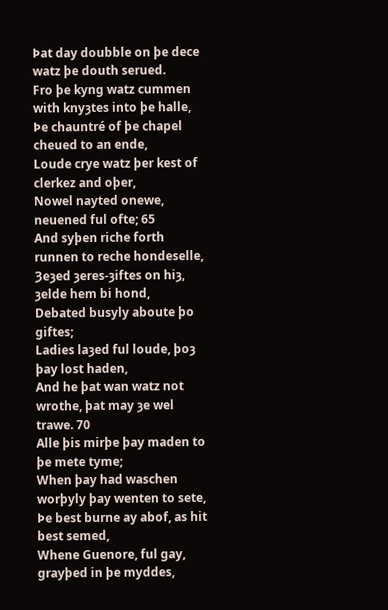Þat day doubble on þe dece watz þe douth serued.
Fro þe kyng watz cummen with knyȝtes into þe halle,
Þe chauntré of þe chapel cheued to an ende,
Loude crye watz þer kest of clerkez and oþer,
Nowel nayted onewe, neuened ful ofte; 65
And syþen riche forth runnen to reche hondeselle,
Ȝeȝed ȝeres-ȝiftes on hiȝ, ȝelde hem bi hond,
Debated busyly aboute þo giftes;
Ladies laȝed ful loude, þoȝ þay lost haden,
And he þat wan watz not wrothe, þat may ȝe wel trawe. 70
Alle þis mirþe þay maden to þe mete tyme;
When þay had waschen worþyly þay wenten to sete,
Þe best burne ay abof, as hit best semed,
Whene Guenore, ful gay, grayþed in þe myddes,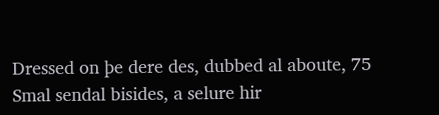Dressed on þe dere des, dubbed al aboute, 75
Smal sendal bisides, a selure hir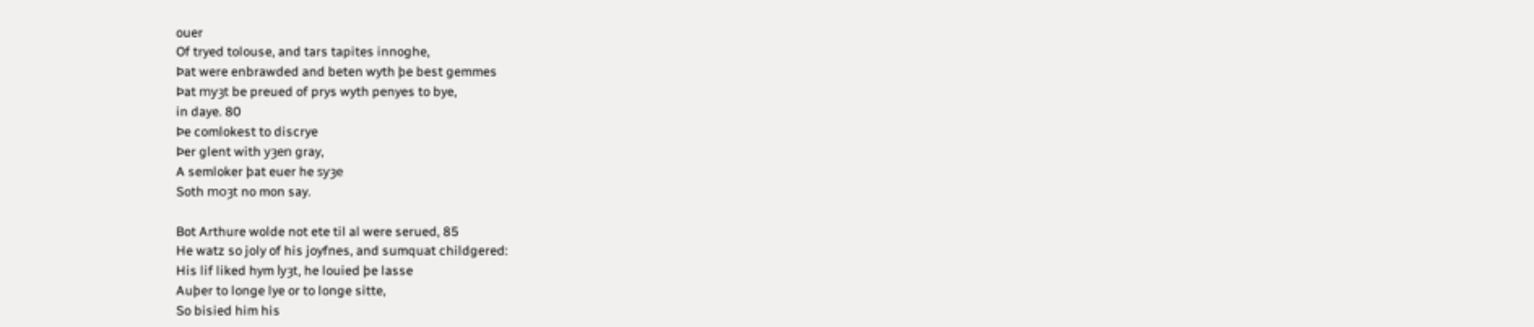ouer
Of tryed tolouse, and tars tapites innoghe,
Þat were enbrawded and beten wyth þe best gemmes
Þat myȝt be preued of prys wyth penyes to bye,
in daye. 80
Þe comlokest to discrye
Þer glent with yȝen gray,
A semloker þat euer he syȝe
Soth moȝt no mon say.

Bot Arthure wolde not ete til al were serued, 85
He watz so joly of his joyfnes, and sumquat childgered:
His lif liked hym lyȝt, he louied þe lasse
Auþer to longe lye or to longe sitte,
So bisied him his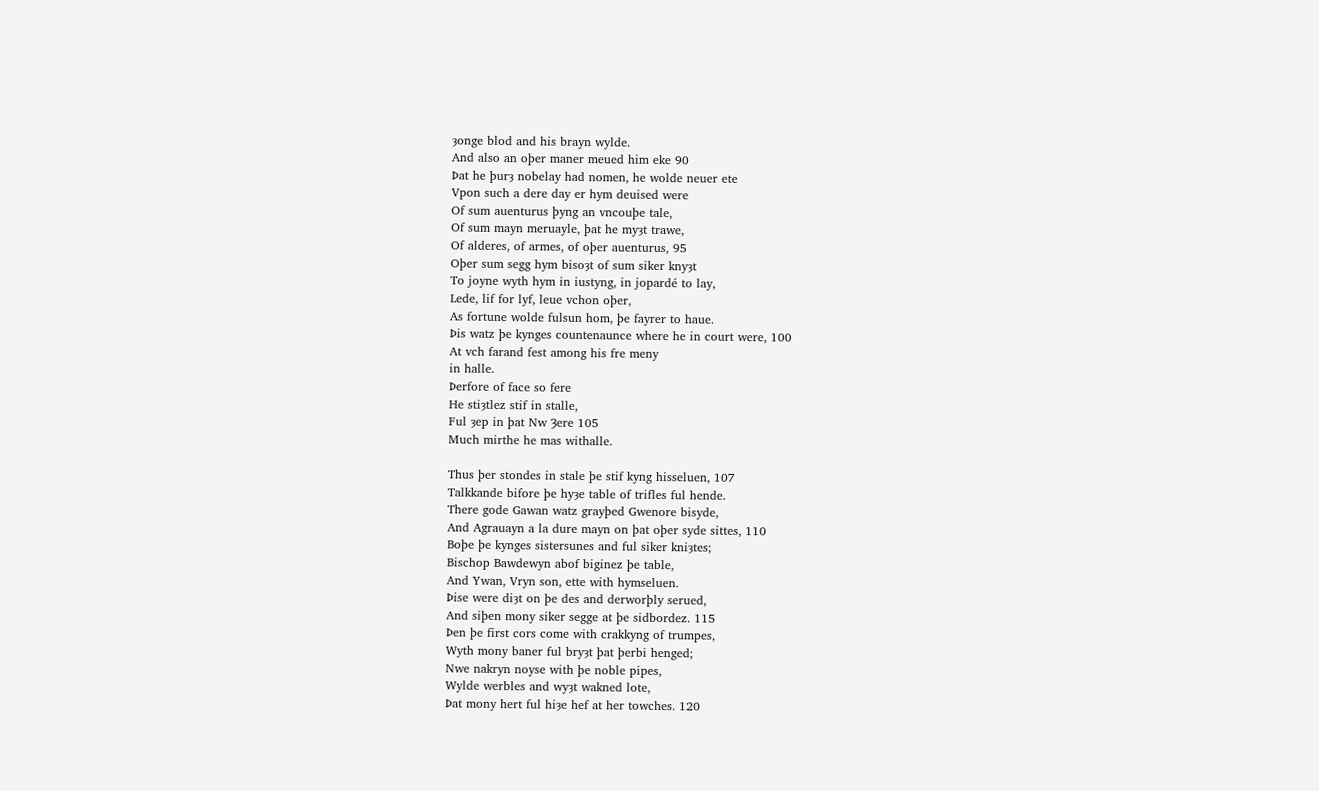ȝonge blod and his brayn wylde.
And also an oþer maner meued him eke 90
Þat he þurȝ nobelay had nomen, he wolde neuer ete
Vpon such a dere day er hym deuised were
Of sum auenturus þyng an vncouþe tale,
Of sum mayn meruayle, þat he myȝt trawe,
Of alderes, of armes, of oþer auenturus, 95
Oþer sum segg hym bisoȝt of sum siker knyȝt
To joyne wyth hym in iustyng, in jopardé to lay,
Lede, lif for lyf, leue vchon oþer,
As fortune wolde fulsun hom, þe fayrer to haue.
Þis watz þe kynges countenaunce where he in court were, 100
At vch farand fest among his fre meny
in halle.
Þerfore of face so fere
He stiȝtlez stif in stalle,
Ful ȝep in þat Nw Ȝere 105
Much mirthe he mas withalle.

Thus þer stondes in stale þe stif kyng hisseluen, 107
Talkkande bifore þe hyȝe table of trifles ful hende.
There gode Gawan watz grayþed Gwenore bisyde,
And Agrauayn a la dure mayn on þat oþer syde sittes, 110
Boþe þe kynges sistersunes and ful siker kniȝtes;
Bischop Bawdewyn abof biginez þe table,
And Ywan, Vryn son, ette with hymseluen.
Þise were diȝt on þe des and derworþly serued,
And siþen mony siker segge at þe sidbordez. 115
Þen þe first cors come with crakkyng of trumpes,
Wyth mony baner ful bryȝt þat þerbi henged;
Nwe nakryn noyse with þe noble pipes,
Wylde werbles and wyȝt wakned lote,
Þat mony hert ful hiȝe hef at her towches. 120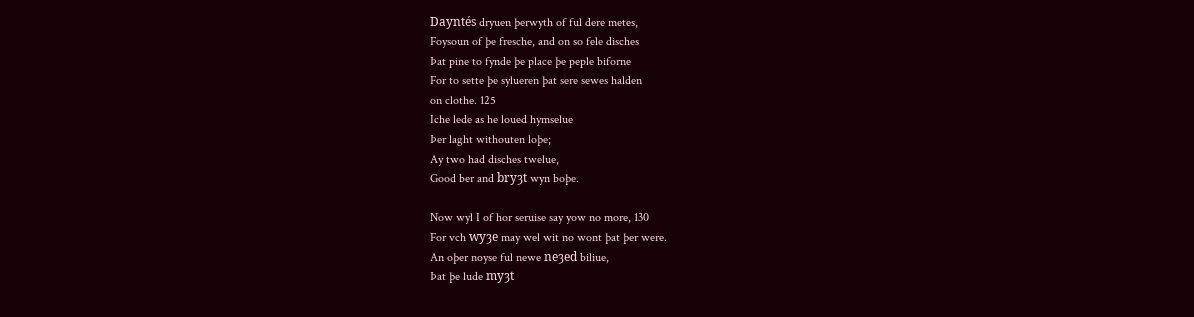Dayntés dryuen þerwyth of ful dere metes,
Foysoun of þe fresche, and on so fele disches
Þat pine to fynde þe place þe peple biforne
For to sette þe sylueren þat sere sewes halden
on clothe. 125
Iche lede as he loued hymselue
Þer laght withouten loþe;
Ay two had disches twelue,
Good ber and bryȝt wyn boþe.

Now wyl I of hor seruise say yow no more, 130
For vch wyȝe may wel wit no wont þat þer were.
An oþer noyse ful newe neȝed biliue,
Þat þe lude myȝt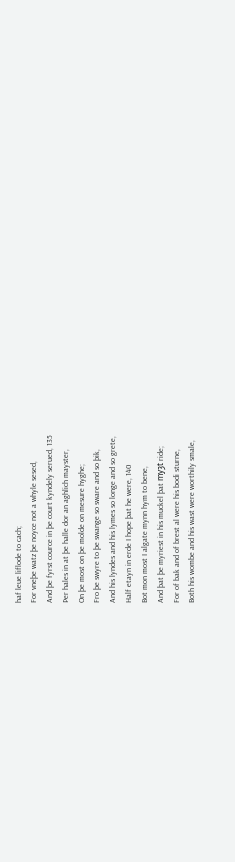haf leue liflode to cach;
For vneþe watz þe noyce not a whyle sesed,
And þe fyrst cource in þe court kyndely serued, 135
Þer hales in at þe halle dor an aghlich mayster,
On þe most on þe molde on mesure hyghe;
Fro þe swyre to þe swange so sware and so þik,
And his lyndes and his lymes so longe and so grete,
Half etayn in erde I hope þat he were, 140
Bot mon most I algate mynn hym to bene,
And þat þe myriest in his muckel þat myȝt ride;
For of bak and of brest al were his bodi sturne,
Both his wombe and his wast were worthily smale,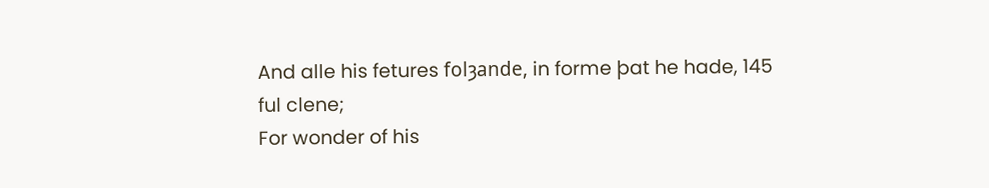And alle his fetures folȝande, in forme þat he hade, 145
ful clene;
For wonder of his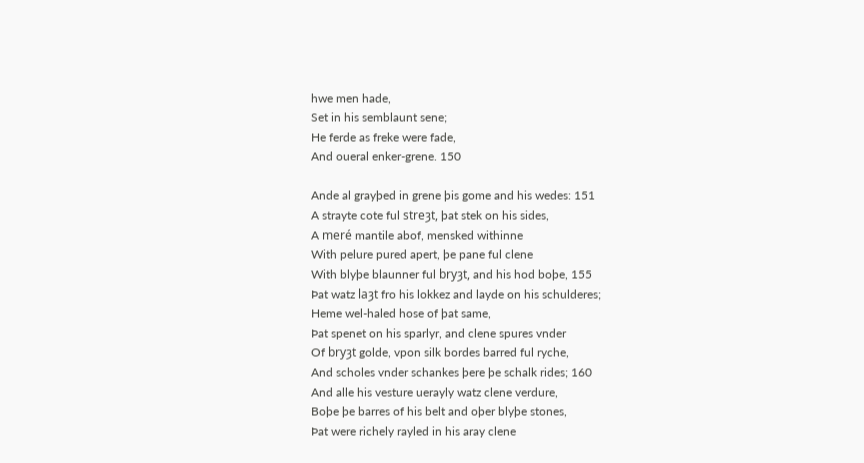hwe men hade,
Set in his semblaunt sene;
He ferde as freke were fade,
And oueral enker-grene. 150

Ande al grayþed in grene þis gome and his wedes: 151
A strayte cote ful streȝt, þat stek on his sides,
A meré mantile abof, mensked withinne
With pelure pured apert, þe pane ful clene
With blyþe blaunner ful bryȝt, and his hod boþe, 155
Þat watz laȝt fro his lokkez and layde on his schulderes;
Heme wel-haled hose of þat same,
Þat spenet on his sparlyr, and clene spures vnder
Of bryȝt golde, vpon silk bordes barred ful ryche,
And scholes vnder schankes þere þe schalk rides; 160
And alle his vesture uerayly watz clene verdure,
Boþe þe barres of his belt and oþer blyþe stones,
Þat were richely rayled in his aray clene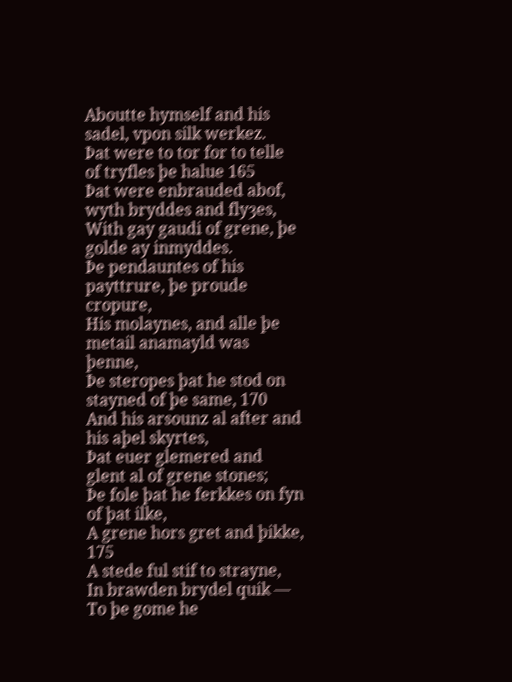Aboutte hymself and his sadel, vpon silk werkez.
Þat were to tor for to telle of tryfles þe halue 165
Þat were enbrauded abof, wyth bryddes and flyȝes,
With gay gaudi of grene, þe golde ay inmyddes.
Þe pendauntes of his payttrure, þe proude cropure,
His molaynes, and alle þe metail anamayld was þenne,
Þe steropes þat he stod on stayned of þe same, 170
And his arsounz al after and his aþel skyrtes,
Þat euer glemered and glent al of grene stones;
Þe fole þat he ferkkes on fyn of þat ilke,
A grene hors gret and þikke, 175
A stede ful stif to strayne,
In brawden brydel quik —
To þe gome he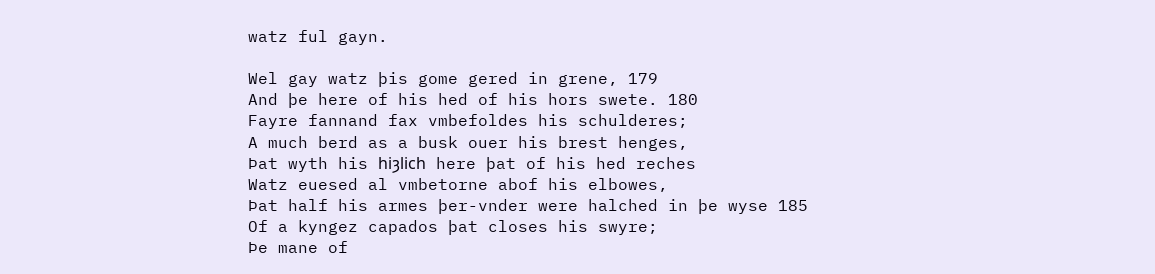watz ful gayn.

Wel gay watz þis gome gered in grene, 179
And þe here of his hed of his hors swete. 180
Fayre fannand fax vmbefoldes his schulderes;
A much berd as a busk ouer his brest henges,
Þat wyth his hiȝlich here þat of his hed reches
Watz euesed al vmbetorne abof his elbowes,
Þat half his armes þer-vnder were halched in þe wyse 185
Of a kyngez capados þat closes his swyre;
Þe mane of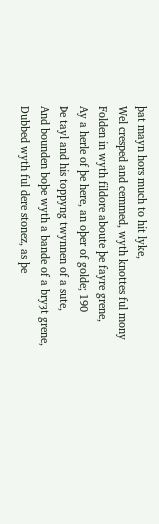þat mayn hors much to hit lyke,
Wel cresped and cemmed, wyth knottes ful mony
Folden in wyth fildore aboute þe fayre grene,
Ay a herle of þe here, an oþer of golde; 190
Þe tayl and his toppyng twynnen of a sute,
And bounden boþe wyth a bande of a bryȝt grene,
Dubbed wyth ful dere stonez, as þe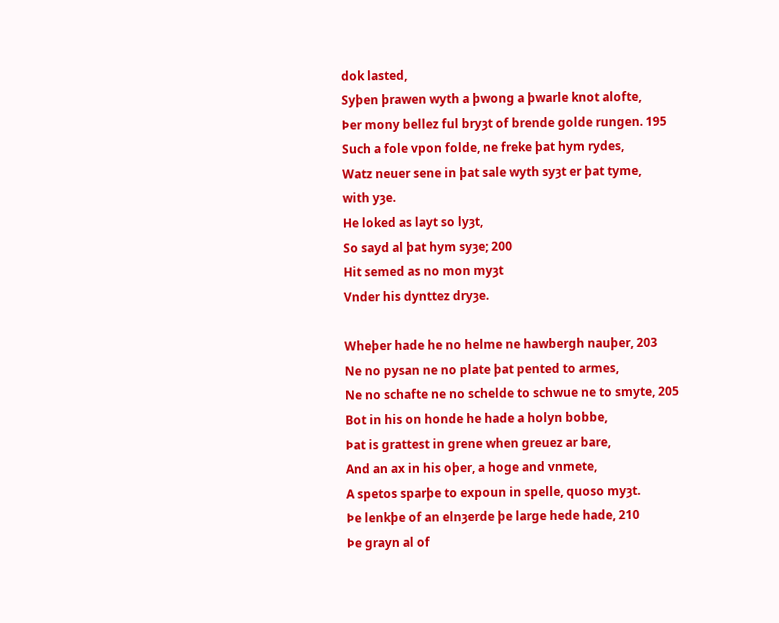dok lasted,
Syþen þrawen wyth a þwong a þwarle knot alofte,
Þer mony bellez ful bryȝt of brende golde rungen. 195
Such a fole vpon folde, ne freke þat hym rydes,
Watz neuer sene in þat sale wyth syȝt er þat tyme,
with yȝe.
He loked as layt so lyȝt,
So sayd al þat hym syȝe; 200
Hit semed as no mon myȝt
Vnder his dynttez dryȝe.

Wheþer hade he no helme ne hawbergh nauþer, 203
Ne no pysan ne no plate þat pented to armes,
Ne no schafte ne no schelde to schwue ne to smyte, 205
Bot in his on honde he hade a holyn bobbe,
Þat is grattest in grene when greuez ar bare,
And an ax in his oþer, a hoge and vnmete,
A spetos sparþe to expoun in spelle, quoso myȝt.
Þe lenkþe of an elnȝerde þe large hede hade, 210
Þe grayn al of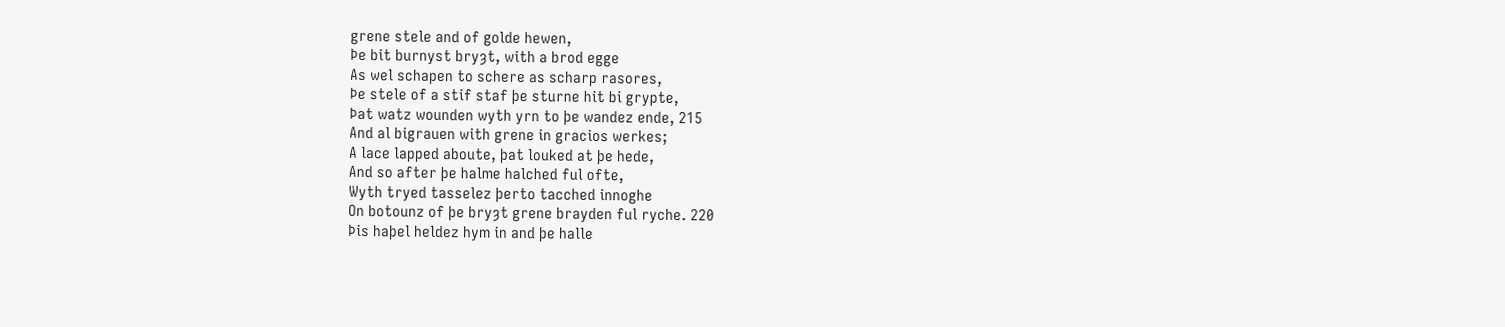grene stele and of golde hewen,
Þe bit burnyst bryȝt, with a brod egge
As wel schapen to schere as scharp rasores,
Þe stele of a stif staf þe sturne hit bi grypte,
Þat watz wounden wyth yrn to þe wandez ende, 215
And al bigrauen with grene in gracios werkes;
A lace lapped aboute, þat louked at þe hede,
And so after þe halme halched ful ofte,
Wyth tryed tasselez þerto tacched innoghe
On botounz of þe bryȝt grene brayden ful ryche. 220
Þis haþel heldez hym in and þe halle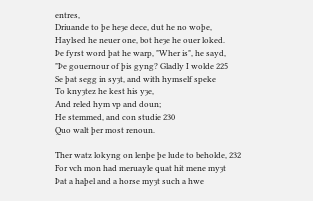entres,
Driuande to þe heȝe dece, dut he no woþe,
Haylsed he neuer one, bot heȝe he ouer loked.
Þe fyrst word þat he warp, "Wher is", he sayd,
"Þe gouernour of þis gyng? Gladly I wolde 225
Se þat segg in syȝt, and with hymself speke
To knyȝtez he kest his yȝe,
And reled hym vp and doun;
He stemmed, and con studie 230
Quo walt þer most renoun.

Ther watz lokyng on lenþe þe lude to beholde, 232
For vch mon had meruayle quat hit mene myȝt
Þat a haþel and a horse myȝt such a hwe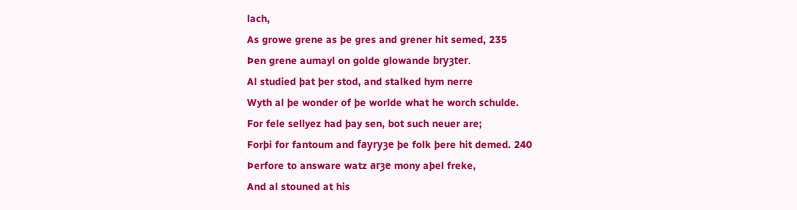lach,
As growe grene as þe gres and grener hit semed, 235
Þen grene aumayl on golde glowande bryȝter.
Al studied þat þer stod, and stalked hym nerre
Wyth al þe wonder of þe worlde what he worch schulde.
For fele sellyez had þay sen, bot such neuer are;
Forþi for fantoum and fayryȝe þe folk þere hit demed. 240
Þerfore to answare watz arȝe mony aþel freke,
And al stouned at his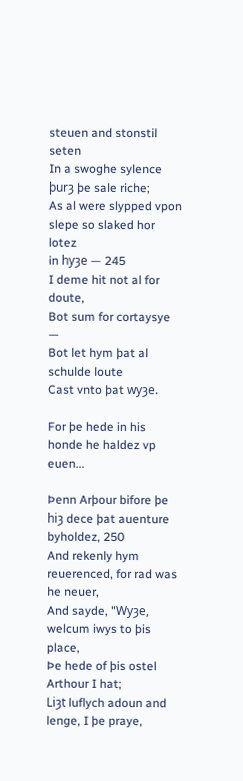steuen and stonstil seten
In a swoghe sylence þurȝ þe sale riche;
As al were slypped vpon slepe so slaked hor lotez
in hyȝe — 245
I deme hit not al for doute,
Bot sum for cortaysye —
Bot let hym þat al schulde loute
Cast vnto þat wyȝe.

For þe hede in his honde he haldez vp euen...

Þenn Arþour bifore þe hiȝ dece þat auenture byholdez, 250
And rekenly hym reuerenced, for rad was he neuer,
And sayde, "Wyȝe, welcum iwys to þis place,
Þe hede of þis ostel Arthour I hat;
Liȝt luflych adoun and lenge, I þe praye,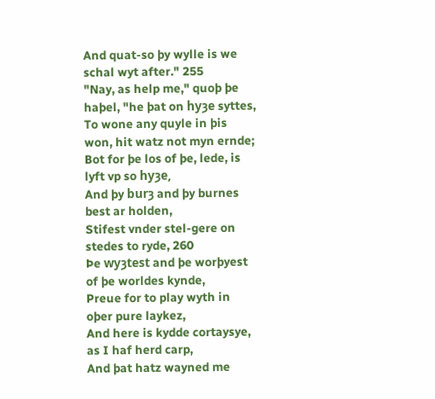And quat-so þy wylle is we schal wyt after." 255
"Nay, as help me," quoþ þe haþel, "he þat on hyȝe syttes,
To wone any quyle in þis won, hit watz not myn ernde;
Bot for þe los of þe, lede, is lyft vp so hyȝe,
And þy burȝ and þy burnes best ar holden,
Stifest vnder stel-gere on stedes to ryde, 260
Þe wyȝtest and þe worþyest of þe worldes kynde,
Preue for to play wyth in oþer pure laykez,
And here is kydde cortaysye, as I haf herd carp,
And þat hatz wayned me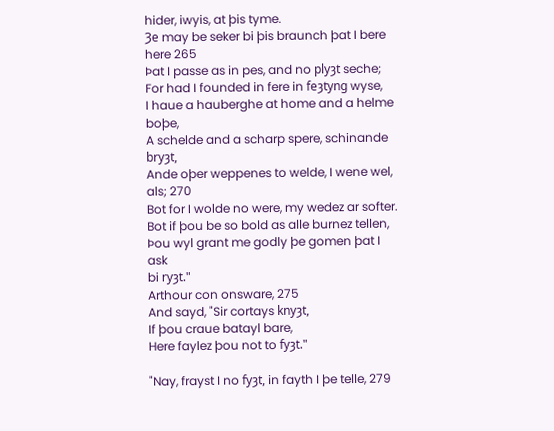hider, iwyis, at þis tyme.
Ȝe may be seker bi þis braunch þat I bere here 265
Þat I passe as in pes, and no plyȝt seche;
For had I founded in fere in feȝtyng wyse,
I haue a hauberghe at home and a helme boþe,
A schelde and a scharp spere, schinande bryȝt,
Ande oþer weppenes to welde, I wene wel, als; 270
Bot for I wolde no were, my wedez ar softer.
Bot if þou be so bold as alle burnez tellen,
Þou wyl grant me godly þe gomen þat I ask
bi ryȝt."
Arthour con onsware, 275
And sayd, "Sir cortays knyȝt,
If þou craue batayl bare,
Here faylez þou not to fyȝt."

"Nay, frayst I no fyȝt, in fayth I þe telle, 279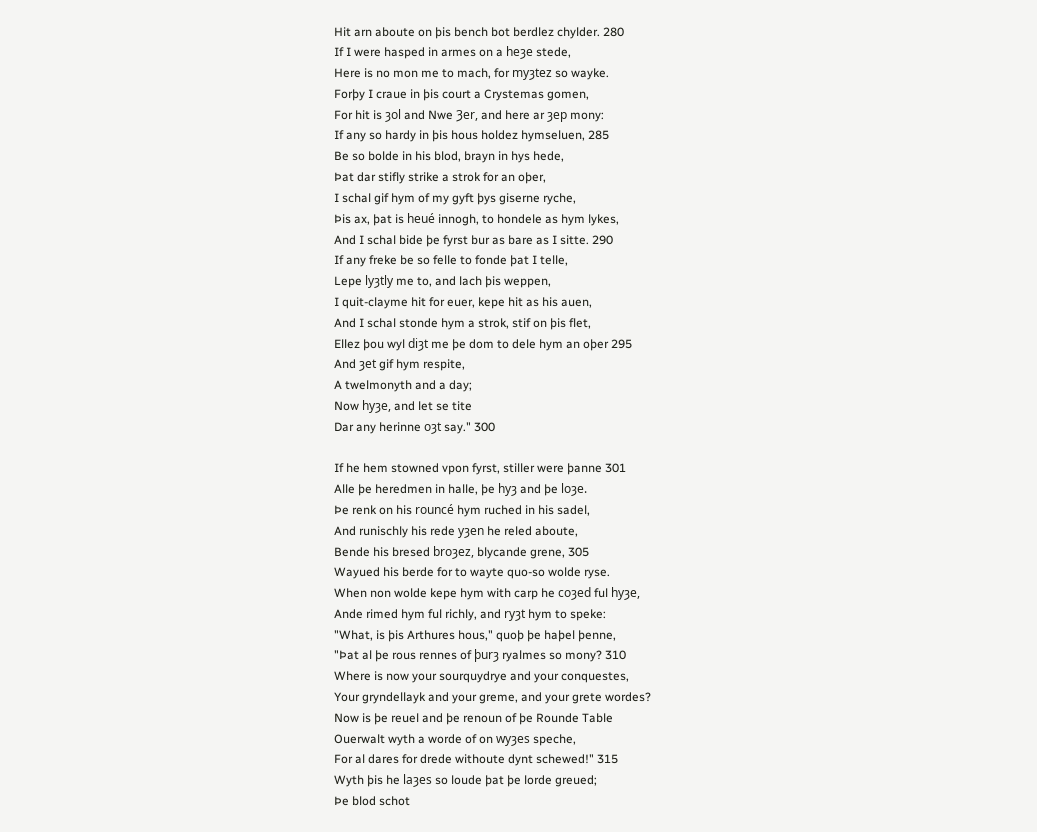Hit arn aboute on þis bench bot berdlez chylder. 280
If I were hasped in armes on a heȝe stede,
Here is no mon me to mach, for myȝtez so wayke.
Forþy I craue in þis court a Crystemas gomen,
For hit is ȝol and Nwe Ȝer, and here ar ȝep mony:
If any so hardy in þis hous holdez hymseluen, 285
Be so bolde in his blod, brayn in hys hede,
Þat dar stifly strike a strok for an oþer,
I schal gif hym of my gyft þys giserne ryche,
Þis ax, þat is heué innogh, to hondele as hym lykes,
And I schal bide þe fyrst bur as bare as I sitte. 290
If any freke be so felle to fonde þat I telle,
Lepe lyȝtly me to, and lach þis weppen,
I quit-clayme hit for euer, kepe hit as his auen,
And I schal stonde hym a strok, stif on þis flet,
Ellez þou wyl diȝt me þe dom to dele hym an oþer 295
And ȝet gif hym respite,
A twelmonyth and a day;
Now hyȝe, and let se tite
Dar any herinne oȝt say." 300

If he hem stowned vpon fyrst, stiller were þanne 301
Alle þe heredmen in halle, þe hyȝ and þe loȝe.
Þe renk on his rouncé hym ruched in his sadel,
And runischly his rede yȝen he reled aboute,
Bende his bresed broȝez, blycande grene, 305
Wayued his berde for to wayte quo-so wolde ryse.
When non wolde kepe hym with carp he coȝed ful hyȝe,
Ande rimed hym ful richly, and ryȝt hym to speke:
"What, is þis Arthures hous," quoþ þe haþel þenne,
"Þat al þe rous rennes of þurȝ ryalmes so mony? 310
Where is now your sourquydrye and your conquestes,
Your gryndellayk and your greme, and your grete wordes?
Now is þe reuel and þe renoun of þe Rounde Table
Ouerwalt wyth a worde of on wyȝes speche,
For al dares for drede withoute dynt schewed!" 315
Wyth þis he laȝes so loude þat þe lorde greued;
Þe blod schot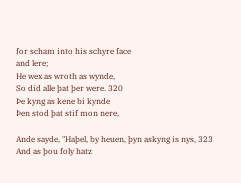for scham into his schyre face
and lere;
He wex as wroth as wynde,
So did alle þat þer were. 320
Þe kyng as kene bi kynde
Þen stod þat stif mon nere,

Ande sayde, "Haþel, by heuen, þyn askyng is nys, 323
And as þou foly hatz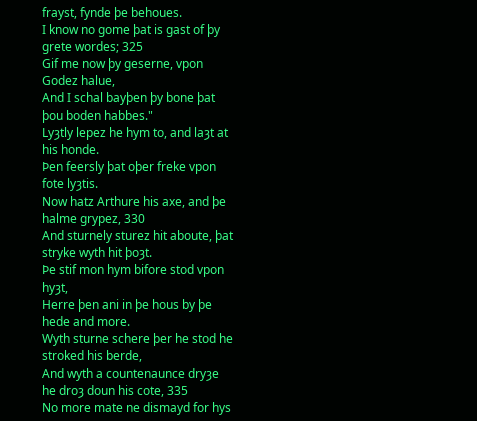frayst, fynde þe behoues.
I know no gome þat is gast of þy grete wordes; 325
Gif me now þy geserne, vpon Godez halue,
And I schal bayþen þy bone þat þou boden habbes."
Lyȝtly lepez he hym to, and laȝt at his honde.
Þen feersly þat oþer freke vpon fote lyȝtis.
Now hatz Arthure his axe, and þe halme grypez, 330
And sturnely sturez hit aboute, þat stryke wyth hit þoȝt.
Þe stif mon hym bifore stod vpon hyȝt,
Herre þen ani in þe hous by þe hede and more.
Wyth sturne schere þer he stod he stroked his berde,
And wyth a countenaunce dryȝe he droȝ doun his cote, 335
No more mate ne dismayd for hys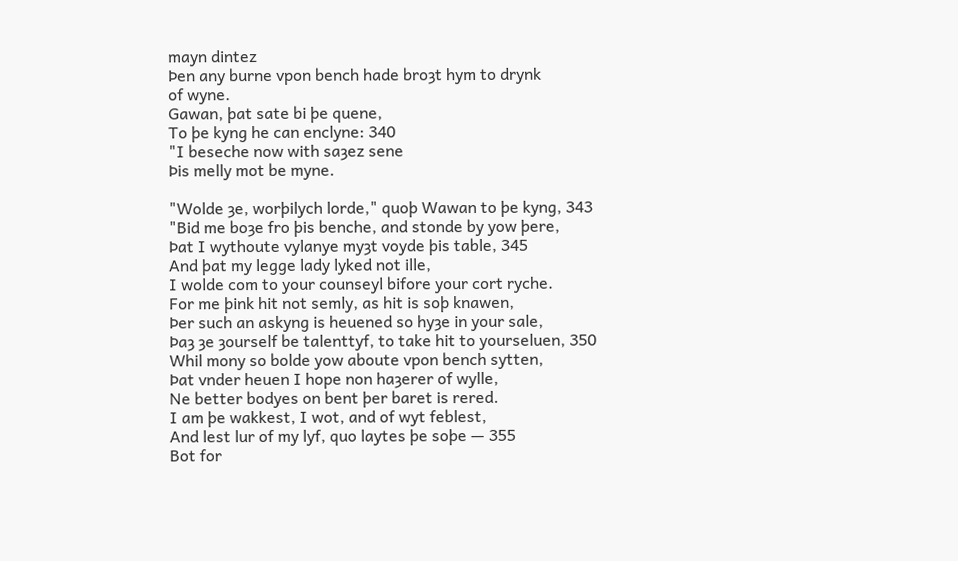mayn dintez
Þen any burne vpon bench hade broȝt hym to drynk
of wyne.
Gawan, þat sate bi þe quene,
To þe kyng he can enclyne: 340
"I beseche now with saȝez sene
Þis melly mot be myne.

"Wolde ȝe, worþilych lorde," quoþ Wawan to þe kyng, 343
"Bid me boȝe fro þis benche, and stonde by yow þere,
Þat I wythoute vylanye myȝt voyde þis table, 345
And þat my legge lady lyked not ille,
I wolde com to your counseyl bifore your cort ryche.
For me þink hit not semly, as hit is soþ knawen,
Þer such an askyng is heuened so hyȝe in your sale,
Þaȝ ȝe ȝourself be talenttyf, to take hit to yourseluen, 350
Whil mony so bolde yow aboute vpon bench sytten,
Þat vnder heuen I hope non haȝerer of wylle,
Ne better bodyes on bent þer baret is rered.
I am þe wakkest, I wot, and of wyt feblest,
And lest lur of my lyf, quo laytes þe soþe — 355
Bot for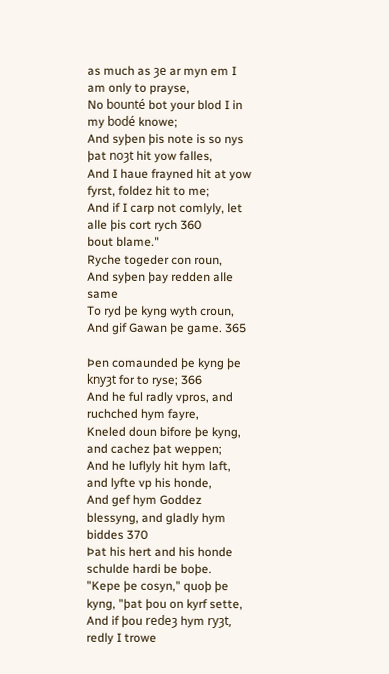as much as ȝe ar myn em I am only to prayse,
No bounté bot your blod I in my bodé knowe;
And syþen þis note is so nys þat noȝt hit yow falles,
And I haue frayned hit at yow fyrst, foldez hit to me;
And if I carp not comlyly, let alle þis cort rych 360
bout blame."
Ryche togeder con roun,
And syþen þay redden alle same
To ryd þe kyng wyth croun,
And gif Gawan þe game. 365

Þen comaunded þe kyng þe knyȝt for to ryse; 366
And he ful radly vpros, and ruchched hym fayre,
Kneled doun bifore þe kyng, and cachez þat weppen;
And he luflyly hit hym laft, and lyfte vp his honde,
And gef hym Goddez blessyng, and gladly hym biddes 370
Þat his hert and his honde schulde hardi be boþe.
"Kepe þe cosyn," quoþ þe kyng, "þat þou on kyrf sette,
And if þou redeȝ hym ryȝt, redly I trowe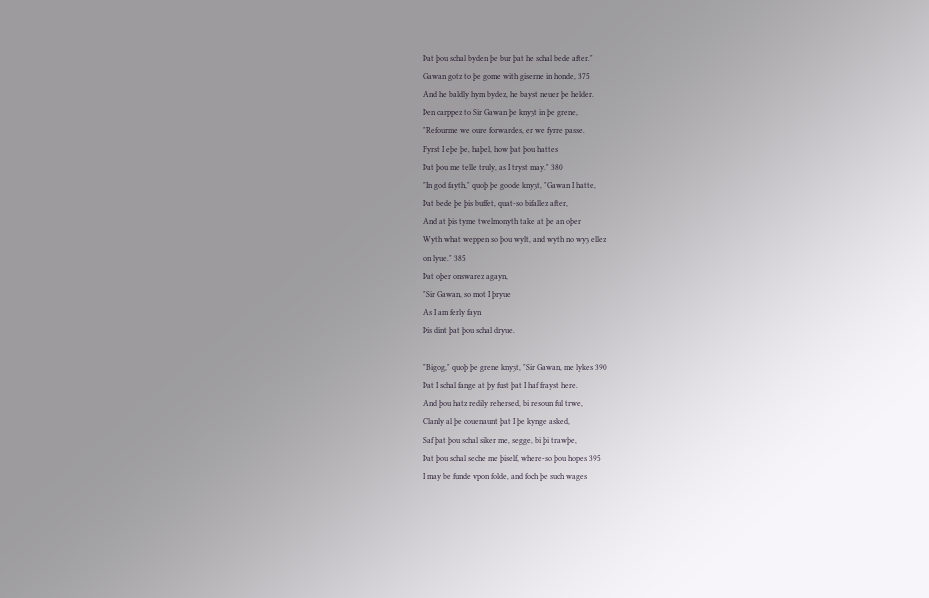Þat þou schal byden þe bur þat he schal bede after."
Gawan gotz to þe gome with giserne in honde, 375
And he baldly hym bydez, he bayst neuer þe helder.
Þen carppez to Sir Gawan þe knyȝt in þe grene,
"Refourme we oure forwardes, er we fyrre passe.
Fyrst I eþe þe, haþel, how þat þou hattes
Þat þou me telle truly, as I tryst may." 380
"In god fayth," quoþ þe goode knyȝt, "Gawan I hatte,
Þat bede þe þis buffet, quat-so bifallez after,
And at þis tyme twelmonyth take at þe an oþer
Wyth what weppen so þou wylt, and wyth no wyȝ ellez
on lyue." 385
Þat oþer onswarez agayn,
"Sir Gawan, so mot I þryue
As I am ferly fayn
Þis dint þat þou schal dryue.

"Bigog," quoþ þe grene knyȝt, "Sir Gawan, me lykes 390
Þat I schal fange at þy fust þat I haf frayst here.
And þou hatz redily rehersed, bi resoun ful trwe,
Clanly al þe couenaunt þat I þe kynge asked,
Saf þat þou schal siker me, segge, bi þi trawþe,
Þat þou schal seche me þiself, where-so þou hopes 395
I may be funde vpon folde, and foch þe such wages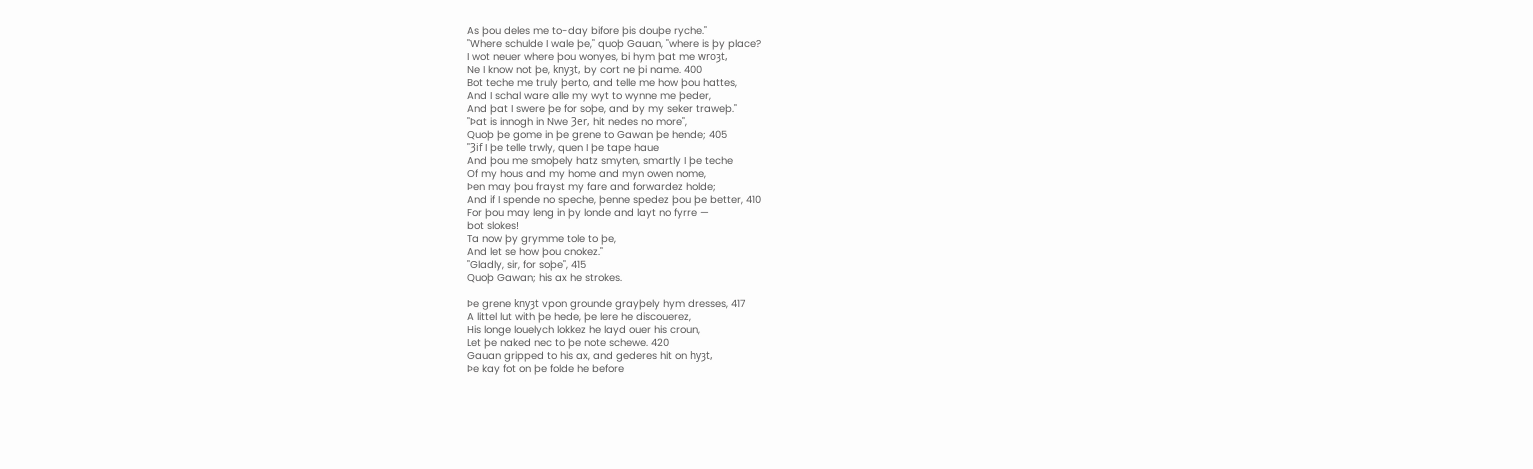As þou deles me to-day bifore þis douþe ryche."
"Where schulde I wale þe," quoþ Gauan, "where is þy place?
I wot neuer where þou wonyes, bi hym þat me wroȝt,
Ne I know not þe, knyȝt, by cort ne þi name. 400
Bot teche me truly þerto, and telle me how þou hattes,
And I schal ware alle my wyt to wynne me þeder,
And þat I swere þe for soþe, and by my seker traweþ."
"Þat is innogh in Nwe Ȝer, hit nedes no more",
Quoþ þe gome in þe grene to Gawan þe hende; 405
"Ȝif I þe telle trwly, quen I þe tape haue
And þou me smoþely hatz smyten, smartly I þe teche
Of my hous and my home and myn owen nome,
Þen may þou frayst my fare and forwardez holde;
And if I spende no speche, þenne spedez þou þe better, 410
For þou may leng in þy londe and layt no fyrre —
bot slokes!
Ta now þy grymme tole to þe,
And let se how þou cnokez."
"Gladly, sir, for soþe", 415
Quoþ Gawan; his ax he strokes.

Þe grene knyȝt vpon grounde grayþely hym dresses, 417
A littel lut with þe hede, þe lere he discouerez,
His longe louelych lokkez he layd ouer his croun,
Let þe naked nec to þe note schewe. 420
Gauan gripped to his ax, and gederes hit on hyȝt,
Þe kay fot on þe folde he before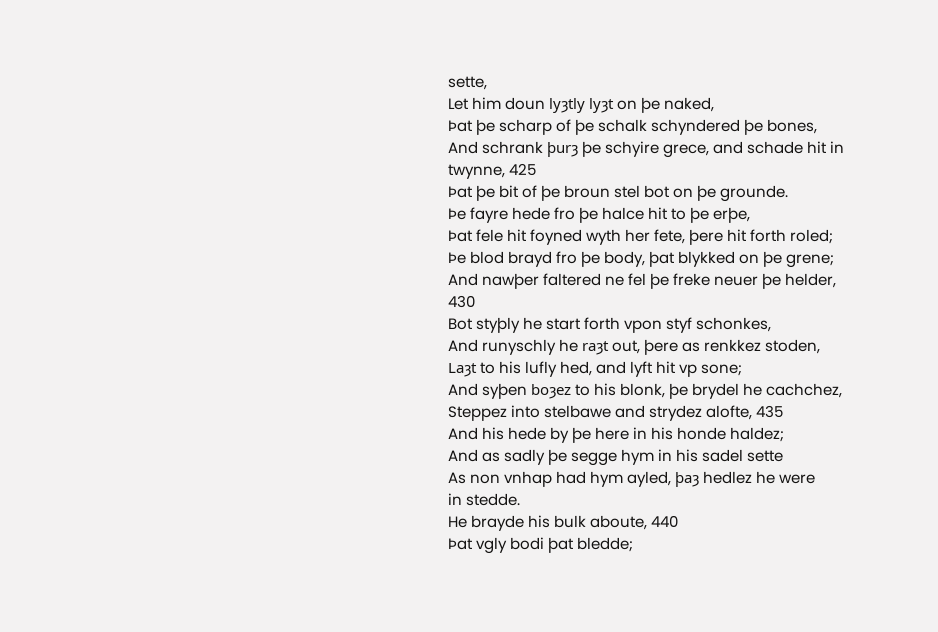sette,
Let him doun lyȝtly lyȝt on þe naked,
Þat þe scharp of þe schalk schyndered þe bones,
And schrank þurȝ þe schyire grece, and schade hit in twynne, 425
Þat þe bit of þe broun stel bot on þe grounde.
Þe fayre hede fro þe halce hit to þe erþe,
Þat fele hit foyned wyth her fete, þere hit forth roled;
Þe blod brayd fro þe body, þat blykked on þe grene;
And nawþer faltered ne fel þe freke neuer þe helder, 430
Bot styþly he start forth vpon styf schonkes,
And runyschly he raȝt out, þere as renkkez stoden,
Laȝt to his lufly hed, and lyft hit vp sone;
And syþen boȝez to his blonk, þe brydel he cachchez,
Steppez into stelbawe and strydez alofte, 435
And his hede by þe here in his honde haldez;
And as sadly þe segge hym in his sadel sette
As non vnhap had hym ayled, þaȝ hedlez he were
in stedde.
He brayde his bulk aboute, 440
Þat vgly bodi þat bledde;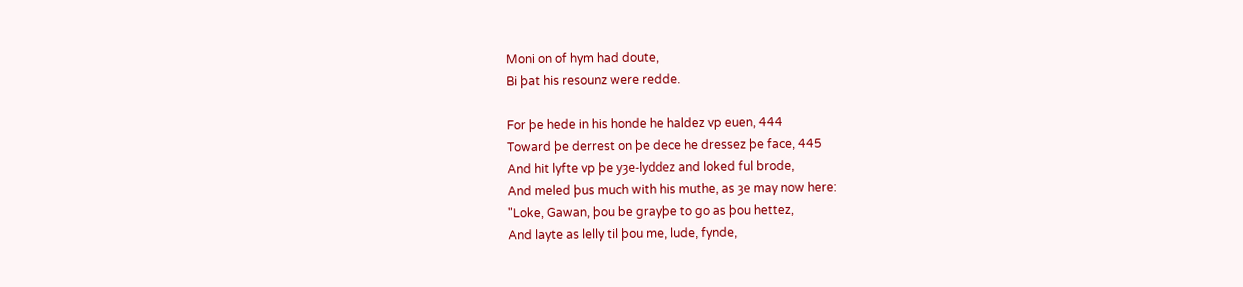Moni on of hym had doute,
Bi þat his resounz were redde.

For þe hede in his honde he haldez vp euen, 444
Toward þe derrest on þe dece he dressez þe face, 445
And hit lyfte vp þe yȝe-lyddez and loked ful brode,
And meled þus much with his muthe, as ȝe may now here:
"Loke, Gawan, þou be grayþe to go as þou hettez,
And layte as lelly til þou me, lude, fynde,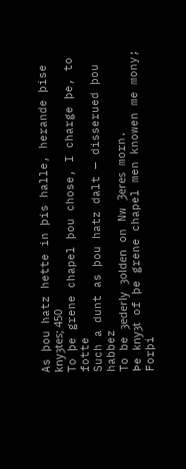As þou hatz hette in þis halle, herande þise knyȝtes; 450
To þe grene chapel þou chose, I charge þe, to fotte
Such a dunt as þou hatz dalt — disserued þou habbez
To be ȝederly ȝolden on Nw Ȝeres morn.
Þe knyȝt of þe grene chapel men knowen me mony;
Forþi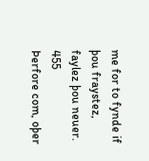me for to fynde if þou fraystez, faylez þou neuer. 455
Þerfore com, oþer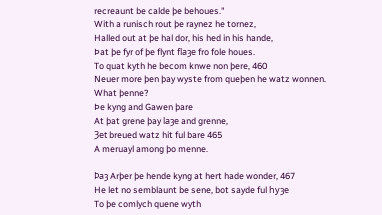recreaunt be calde þe behoues."
With a runisch rout þe raynez he tornez,
Halled out at þe hal dor, his hed in his hande,
Þat þe fyr of þe flynt flaȝe fro fole houes.
To quat kyth he becom knwe non þere, 460
Neuer more þen þay wyste from queþen he watz wonnen.
What þenne?
Þe kyng and Gawen þare
At þat grene þay laȝe and grenne,
Ȝet breued watz hit ful bare 465
A meruayl among þo menne.

Þaȝ Arþer þe hende kyng at hert hade wonder, 467
He let no semblaunt be sene, bot sayde ful hyȝe
To þe comlych quene wyth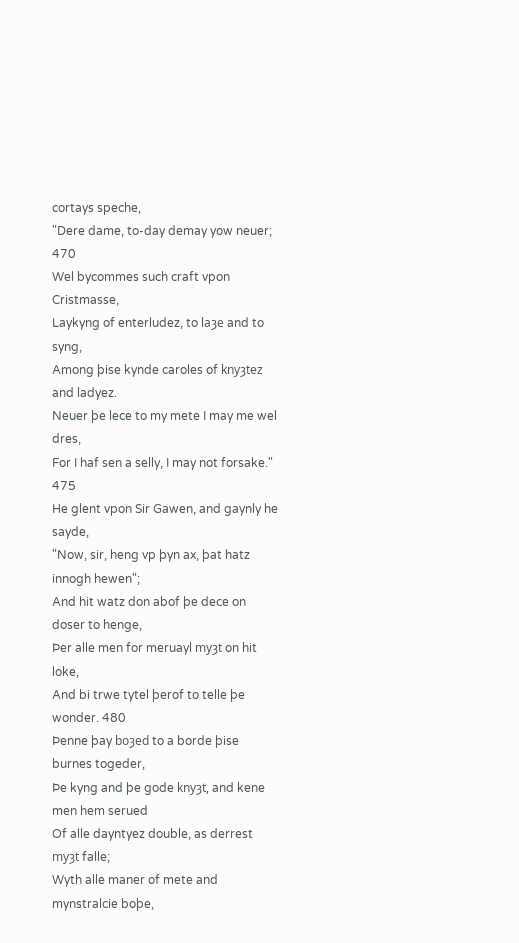cortays speche,
"Dere dame, to-day demay yow neuer; 470
Wel bycommes such craft vpon Cristmasse,
Laykyng of enterludez, to laȝe and to syng,
Among þise kynde caroles of knyȝtez and ladyez.
Neuer þe lece to my mete I may me wel dres,
For I haf sen a selly, I may not forsake." 475
He glent vpon Sir Gawen, and gaynly he sayde,
"Now, sir, heng vp þyn ax, þat hatz innogh hewen";
And hit watz don abof þe dece on doser to henge,
Þer alle men for meruayl myȝt on hit loke,
And bi trwe tytel þerof to telle þe wonder. 480
Þenne þay boȝed to a borde þise burnes togeder,
Þe kyng and þe gode knyȝt, and kene men hem serued
Of alle dayntyez double, as derrest myȝt falle;
Wyth alle maner of mete and mynstralcie boþe,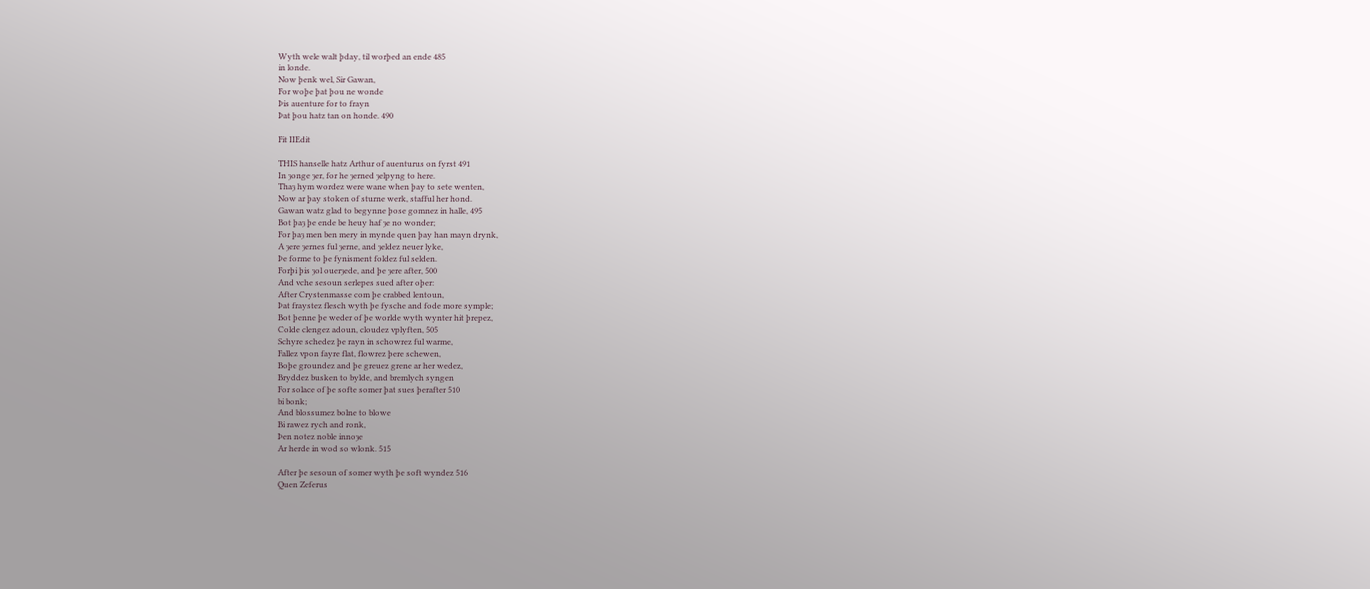Wyth wele walt þday, til worþed an ende 485
in londe.
Now þenk wel, Sir Gawan,
For woþe þat þou ne wonde
Þis auenture for to frayn
Þat þou hatz tan on honde. 490

Fit IIEdit

THIS hanselle hatz Arthur of auenturus on fyrst 491
In ȝonge ȝer, for he ȝerned ȝelpyng to here.
Thaȝ hym wordez were wane when þay to sete wenten,
Now ar þay stoken of sturne werk, stafful her hond.
Gawan watz glad to begynne þose gomnez in halle, 495
Bot þaȝ þe ende be heuy haf ȝe no wonder;
For þaȝ men ben mery in mynde quen þay han mayn drynk,
A ȝere ȝernes ful ȝerne, and ȝeldez neuer lyke,
Þe forme to þe fynisment foldez ful selden.
Forþi þis ȝol ouerȝede, and þe ȝere after, 500
And vche sesoun serlepes sued after oþer:
After Crystenmasse com þe crabbed lentoun,
Þat fraystez flesch wyth þe fysche and fode more symple;
Bot þenne þe weder of þe worlde wyth wynter hit þrepez,
Colde clengez adoun, cloudez vplyften, 505
Schyre schedez þe rayn in schowrez ful warme,
Fallez vpon fayre flat, flowrez þere schewen,
Boþe groundez and þe greuez grene ar her wedez,
Bryddez busken to bylde, and bremlych syngen
For solace of þe softe somer þat sues þerafter 510
bi bonk;
And blossumez bolne to blowe
Bi rawez rych and ronk,
Þen notez noble innoȝe
Ar herde in wod so wlonk. 515

After þe sesoun of somer wyth þe soft wyndez 516
Quen Zeferus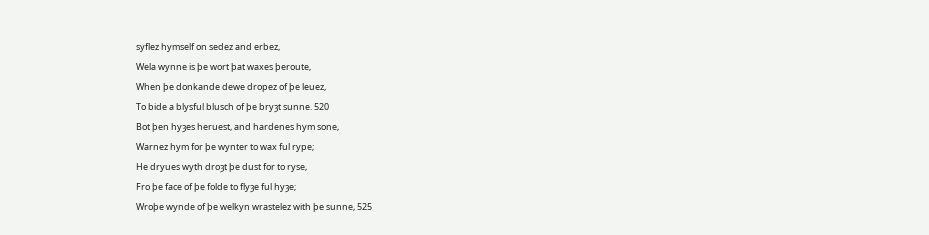syflez hymself on sedez and erbez,
Wela wynne is þe wort þat waxes þeroute,
When þe donkande dewe dropez of þe leuez,
To bide a blysful blusch of þe bryȝt sunne. 520
Bot þen hyȝes heruest, and hardenes hym sone,
Warnez hym for þe wynter to wax ful rype;
He dryues wyth droȝt þe dust for to ryse,
Fro þe face of þe folde to flyȝe ful hyȝe;
Wroþe wynde of þe welkyn wrastelez with þe sunne, 525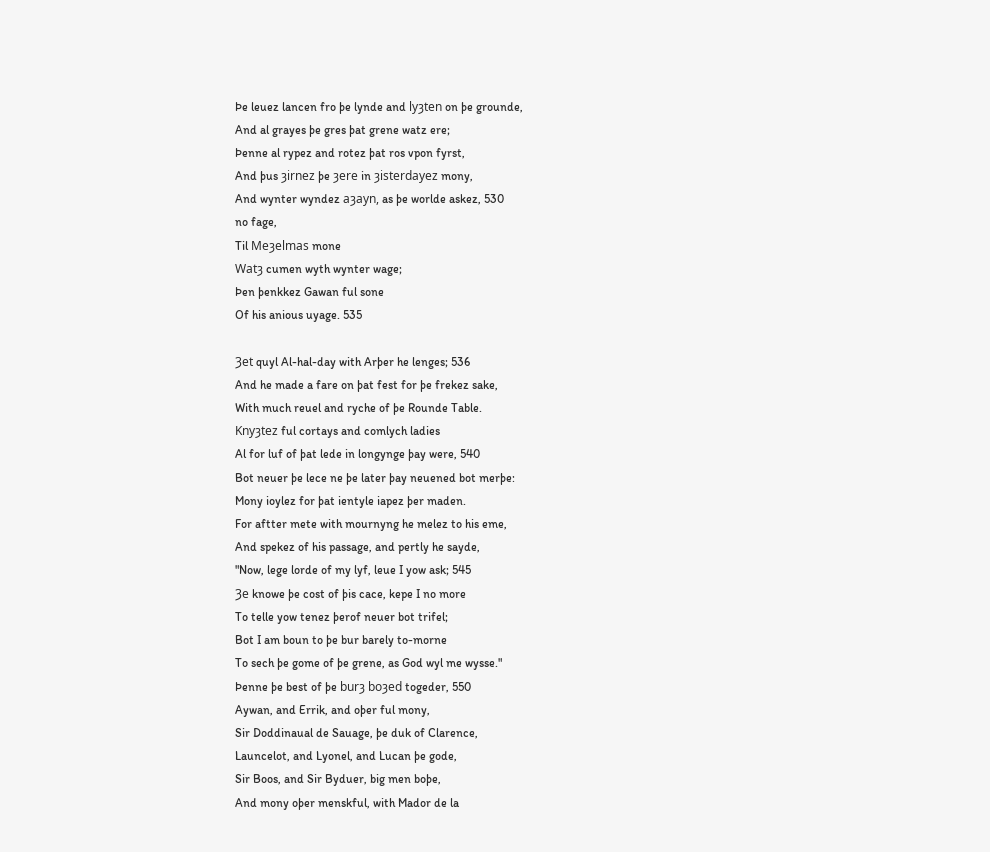Þe leuez lancen fro þe lynde and lyȝten on þe grounde,
And al grayes þe gres þat grene watz ere;
Þenne al rypez and rotez þat ros vpon fyrst,
And þus ȝirnez þe ȝere in ȝisterdayez mony,
And wynter wyndez aȝayn, as þe worlde askez, 530
no fage,
Til Meȝelmas mone
Watȝ cumen wyth wynter wage;
Þen þenkkez Gawan ful sone
Of his anious uyage. 535

Ȝet quyl Al-hal-day with Arþer he lenges; 536
And he made a fare on þat fest for þe frekez sake,
With much reuel and ryche of þe Rounde Table.
Knyȝtez ful cortays and comlych ladies
Al for luf of þat lede in longynge þay were, 540
Bot neuer þe lece ne þe later þay neuened bot merþe:
Mony ioylez for þat ientyle iapez þer maden.
For aftter mete with mournyng he melez to his eme,
And spekez of his passage, and pertly he sayde,
"Now, lege lorde of my lyf, leue I yow ask; 545
Ȝe knowe þe cost of þis cace, kepe I no more
To telle yow tenez þerof neuer bot trifel;
Bot I am boun to þe bur barely to-morne
To sech þe gome of þe grene, as God wyl me wysse."
Þenne þe best of þe burȝ boȝed togeder, 550
Aywan, and Errik, and oþer ful mony,
Sir Doddinaual de Sauage, þe duk of Clarence,
Launcelot, and Lyonel, and Lucan þe gode,
Sir Boos, and Sir Byduer, big men boþe,
And mony oþer menskful, with Mador de la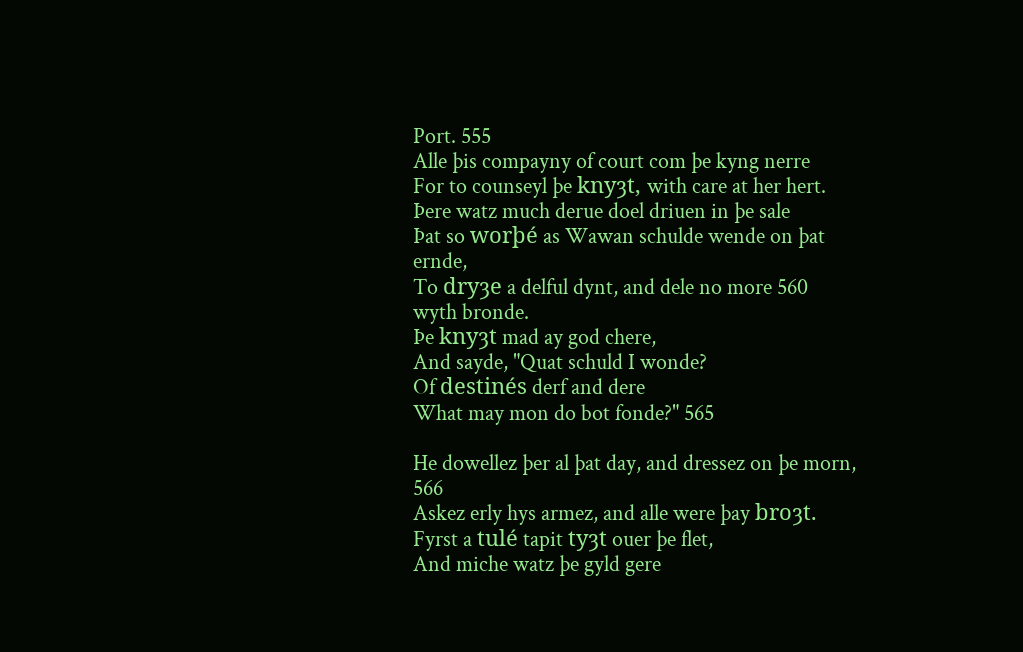Port. 555
Alle þis compayny of court com þe kyng nerre
For to counseyl þe knyȝt, with care at her hert.
Þere watz much derue doel driuen in þe sale
Þat so worþé as Wawan schulde wende on þat ernde,
To dryȝe a delful dynt, and dele no more 560
wyth bronde.
Þe knyȝt mad ay god chere,
And sayde, "Quat schuld I wonde?
Of destinés derf and dere
What may mon do bot fonde?" 565

He dowellez þer al þat day, and dressez on þe morn, 566
Askez erly hys armez, and alle were þay broȝt.
Fyrst a tulé tapit tyȝt ouer þe flet,
And miche watz þe gyld gere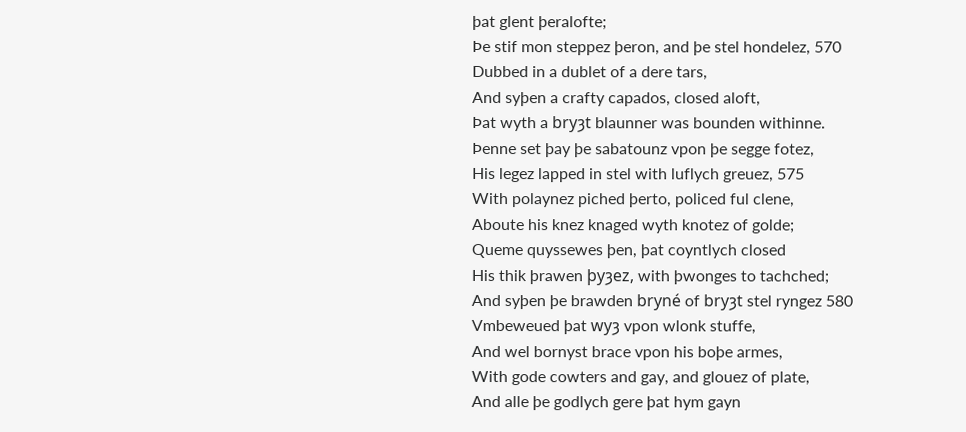þat glent þeralofte;
Þe stif mon steppez þeron, and þe stel hondelez, 570
Dubbed in a dublet of a dere tars,
And syþen a crafty capados, closed aloft,
Þat wyth a bryȝt blaunner was bounden withinne.
Þenne set þay þe sabatounz vpon þe segge fotez,
His legez lapped in stel with luflych greuez, 575
With polaynez piched þerto, policed ful clene,
Aboute his knez knaged wyth knotez of golde;
Queme quyssewes þen, þat coyntlych closed
His thik þrawen þyȝez, with þwonges to tachched;
And syþen þe brawden bryné of bryȝt stel ryngez 580
Vmbeweued þat wyȝ vpon wlonk stuffe,
And wel bornyst brace vpon his boþe armes,
With gode cowters and gay, and glouez of plate,
And alle þe godlych gere þat hym gayn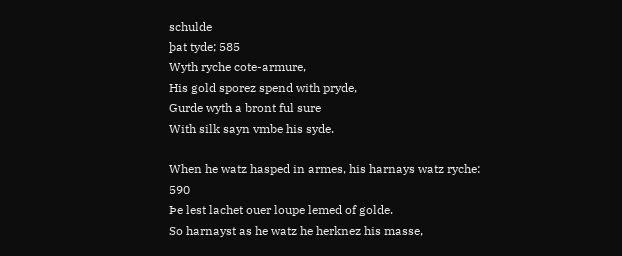schulde
þat tyde; 585
Wyth ryche cote-armure,
His gold sporez spend with pryde,
Gurde wyth a bront ful sure
With silk sayn vmbe his syde.

When he watz hasped in armes, his harnays watz ryche: 590
Þe lest lachet ouer loupe lemed of golde.
So harnayst as he watz he herknez his masse,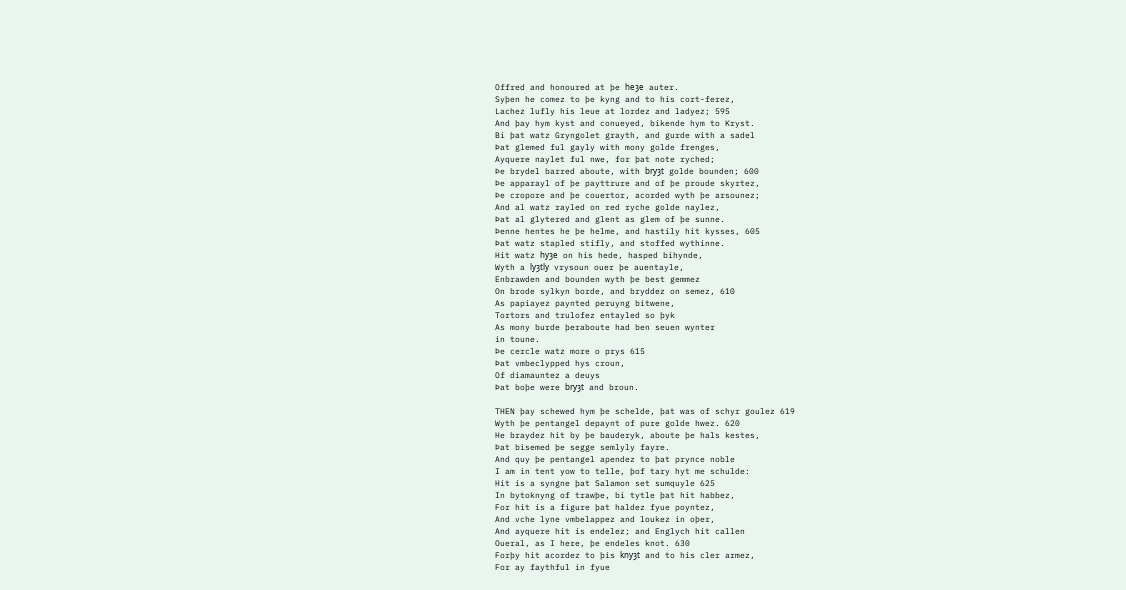Offred and honoured at þe heȝe auter.
Syþen he comez to þe kyng and to his cort-ferez,
Lachez lufly his leue at lordez and ladyez; 595
And þay hym kyst and conueyed, bikende hym to Kryst.
Bi þat watz Gryngolet grayth, and gurde with a sadel
Þat glemed ful gayly with mony golde frenges,
Ayquere naylet ful nwe, for þat note ryched;
Þe brydel barred aboute, with bryȝt golde bounden; 600
Þe apparayl of þe payttrure and of þe proude skyrtez,
Þe cropore and þe couertor, acorded wyth þe arsounez;
And al watz rayled on red ryche golde naylez,
Þat al glytered and glent as glem of þe sunne.
Þenne hentes he þe helme, and hastily hit kysses, 605
Þat watz stapled stifly, and stoffed wythinne.
Hit watz hyȝe on his hede, hasped bihynde,
Wyth a lyȝtly vrysoun ouer þe auentayle,
Enbrawden and bounden wyth þe best gemmez
On brode sylkyn borde, and bryddez on semez, 610
As papiayez paynted peruyng bitwene,
Tortors and trulofez entayled so þyk
As mony burde þeraboute had ben seuen wynter
in toune.
Þe cercle watz more o prys 615
Þat vmbeclypped hys croun,
Of diamauntez a deuys
Þat boþe were bryȝt and broun.

THEN þay schewed hym þe schelde, þat was of schyr goulez 619
Wyth þe pentangel depaynt of pure golde hwez. 620
He braydez hit by þe bauderyk, aboute þe hals kestes,
Þat bisemed þe segge semlyly fayre.
And quy þe pentangel apendez to þat prynce noble
I am in tent yow to telle, þof tary hyt me schulde:
Hit is a syngne þat Salamon set sumquyle 625
In bytoknyng of trawþe, bi tytle þat hit habbez,
For hit is a figure þat haldez fyue poyntez,
And vche lyne vmbelappez and loukez in oþer,
And ayquere hit is endelez; and Englych hit callen
Oueral, as I here, þe endeles knot. 630
Forþy hit acordez to þis knyȝt and to his cler armez,
For ay faythful in fyue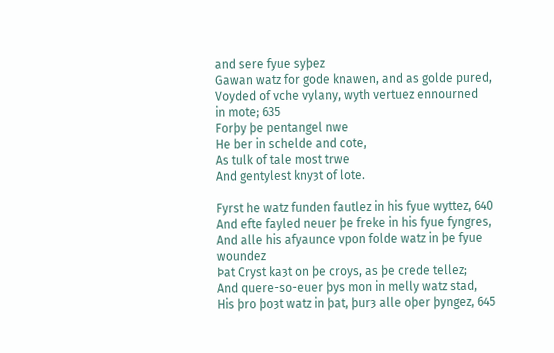and sere fyue syþez
Gawan watz for gode knawen, and as golde pured,
Voyded of vche vylany, wyth vertuez ennourned
in mote; 635
Forþy þe pentangel nwe
He ber in schelde and cote,
As tulk of tale most trwe
And gentylest knyȝt of lote.

Fyrst he watz funden fautlez in his fyue wyttez, 640
And efte fayled neuer þe freke in his fyue fyngres,
And alle his afyaunce vpon folde watz in þe fyue woundez
Þat Cryst kaȝt on þe croys, as þe crede tellez;
And quere-so-euer þys mon in melly watz stad,
His þro þoȝt watz in þat, þurȝ alle oþer þyngez, 645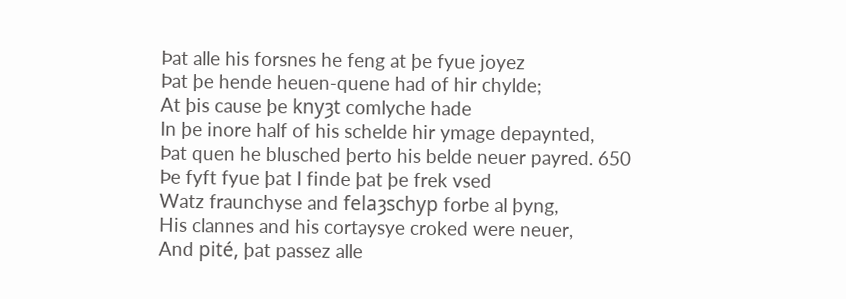Þat alle his forsnes he feng at þe fyue joyez
Þat þe hende heuen-quene had of hir chylde;
At þis cause þe knyȝt comlyche hade
In þe inore half of his schelde hir ymage depaynted,
Þat quen he blusched þerto his belde neuer payred. 650
Þe fyft fyue þat I finde þat þe frek vsed
Watz fraunchyse and felaȝschyp forbe al þyng,
His clannes and his cortaysye croked were neuer,
And pité, þat passez alle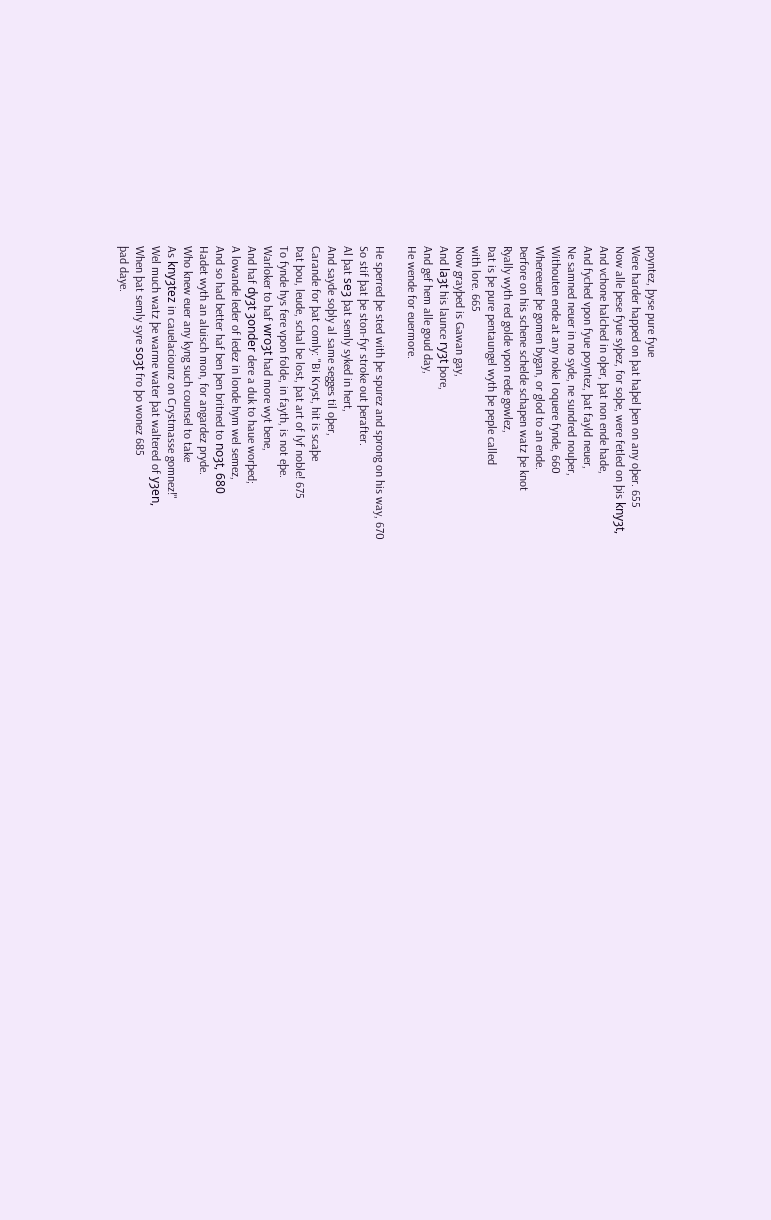poyntez, þyse pure fyue
Were harder happed on þat haþel þen on any oþer. 655
Now alle þese fyue syþez, for soþe, were fetled on þis knyȝt,
And vchone halched in oþer, þat non ende hade,
And fyched vpon fyue poyntez, þat fayld neuer,
Ne samned neuer in no syde, ne sundred nouþer,
Withouten ende at any noke I oquere fynde, 660
Whereeuer þe gomen bygan, or glod to an ende.
Þerfore on his schene schelde schapen watz þe knot
Ryally wyth red golde vpon rede gowlez,
Þat is þe pure pentaungel wyth þe peple called
with lore. 665
Now grayþed is Gawan gay,
And laȝt his launce ryȝt þore,
And gef hem alle goud day,
He wende for euermore.

He sperred þe sted with þe spurez and sprong on his way, 670
So stif þat þe ston-fyr stroke out þerafter.
Al þat seȝ þat semly syked in hert,
And sayde soþly al same segges til oþer,
Carande for þat comly: "Bi Kryst, hit is scaþe
Þat þou, leude, schal be lost, þat art of lyf noble! 675
To fynde hys fere vpon folde, in fayth, is not eþe.
Warloker to haf wroȝt had more wyt bene,
And haf dyȝt ȝonder dere a duk to haue worþed;
A lowande leder of ledez in londe hym wel semez,
And so had better haf ben þen britned to noȝt, 680
Hadet wyth an aluisch mon, for angardez pryde.
Who knew euer any kyng such counsel to take
As knyȝtez in cauelaciounz on Crystmasse gomnez!"
Wel much watz þe warme water þat waltered of yȝen,
When þat semly syre soȝt fro þo wonez 685
þad daye.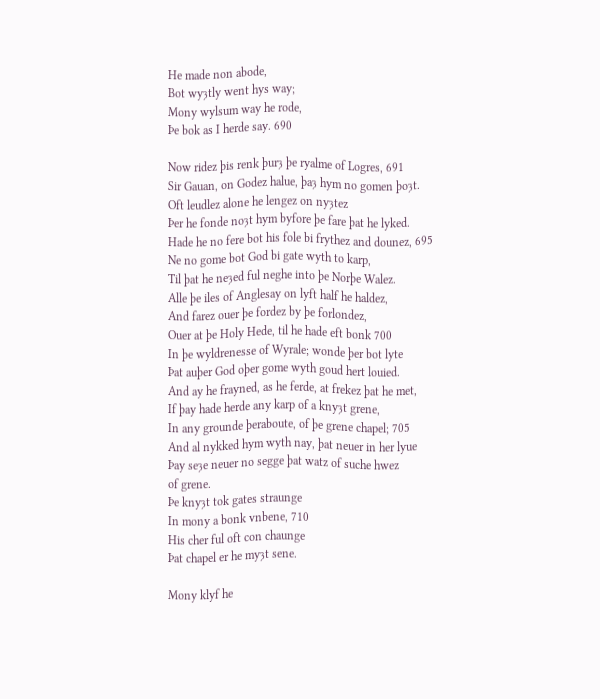He made non abode,
Bot wyȝtly went hys way;
Mony wylsum way he rode,
Þe bok as I herde say. 690

Now ridez þis renk þurȝ þe ryalme of Logres, 691
Sir Gauan, on Godez halue, þaȝ hym no gomen þoȝt.
Oft leudlez alone he lengez on nyȝtez
Þer he fonde noȝt hym byfore þe fare þat he lyked.
Hade he no fere bot his fole bi frythez and dounez, 695
Ne no gome bot God bi gate wyth to karp,
Til þat he neȝed ful neghe into þe Norþe Walez.
Alle þe iles of Anglesay on lyft half he haldez,
And farez ouer þe fordez by þe forlondez,
Ouer at þe Holy Hede, til he hade eft bonk 700
In þe wyldrenesse of Wyrale; wonde þer bot lyte
Þat auþer God oþer gome wyth goud hert louied.
And ay he frayned, as he ferde, at frekez þat he met,
If þay hade herde any karp of a knyȝt grene,
In any grounde þeraboute, of þe grene chapel; 705
And al nykked hym wyth nay, þat neuer in her lyue
Þay seȝe neuer no segge þat watz of suche hwez
of grene.
Þe knyȝt tok gates straunge
In mony a bonk vnbene, 710
His cher ful oft con chaunge
Þat chapel er he myȝt sene.

Mony klyf he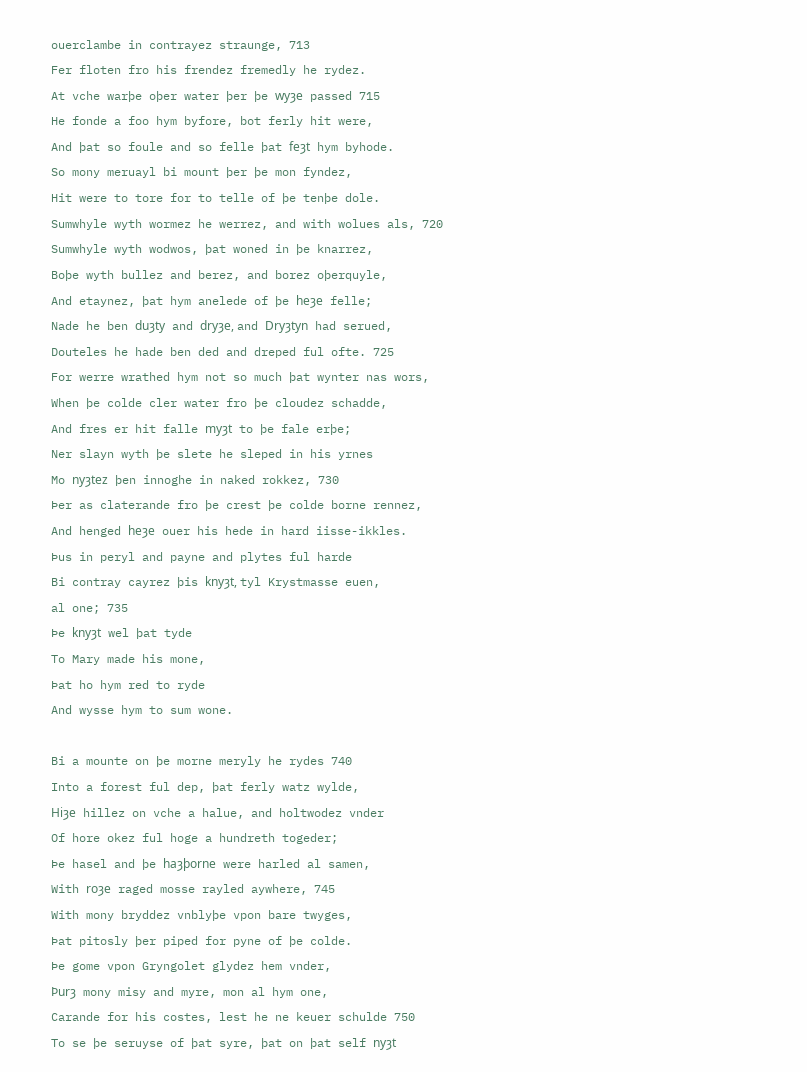ouerclambe in contrayez straunge, 713
Fer floten fro his frendez fremedly he rydez.
At vche warþe oþer water þer þe wyȝe passed 715
He fonde a foo hym byfore, bot ferly hit were,
And þat so foule and so felle þat feȝt hym byhode.
So mony meruayl bi mount þer þe mon fyndez,
Hit were to tore for to telle of þe tenþe dole.
Sumwhyle wyth wormez he werrez, and with wolues als, 720
Sumwhyle wyth wodwos, þat woned in þe knarrez,
Boþe wyth bullez and berez, and borez oþerquyle,
And etaynez, þat hym anelede of þe heȝe felle;
Nade he ben duȝty and dryȝe, and Dryȝtyn had serued,
Douteles he hade ben ded and dreped ful ofte. 725
For werre wrathed hym not so much þat wynter nas wors,
When þe colde cler water fro þe cloudez schadde,
And fres er hit falle myȝt to þe fale erþe;
Ner slayn wyth þe slete he sleped in his yrnes
Mo nyȝtez þen innoghe in naked rokkez, 730
Þer as claterande fro þe crest þe colde borne rennez,
And henged heȝe ouer his hede in hard iisse-ikkles.
Þus in peryl and payne and plytes ful harde
Bi contray cayrez þis knyȝt, tyl Krystmasse euen,
al one; 735
Þe knyȝt wel þat tyde
To Mary made his mone,
Þat ho hym red to ryde
And wysse hym to sum wone.

Bi a mounte on þe morne meryly he rydes 740
Into a forest ful dep, þat ferly watz wylde,
Hiȝe hillez on vche a halue, and holtwodez vnder
Of hore okez ful hoge a hundreth togeder;
Þe hasel and þe haȝþorne were harled al samen,
With roȝe raged mosse rayled aywhere, 745
With mony bryddez vnblyþe vpon bare twyges,
Þat pitosly þer piped for pyne of þe colde.
Þe gome vpon Gryngolet glydez hem vnder,
Þurȝ mony misy and myre, mon al hym one,
Carande for his costes, lest he ne keuer schulde 750
To se þe seruyse of þat syre, þat on þat self nyȝt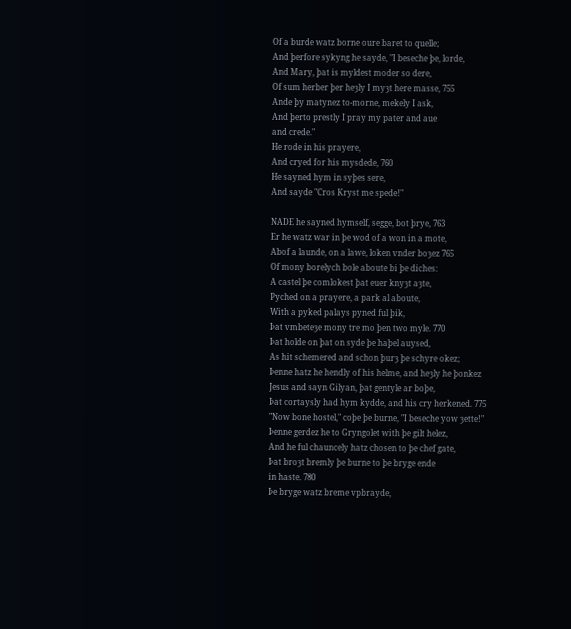Of a burde watz borne oure baret to quelle;
And þerfore sykyng he sayde, "I beseche þe, lorde,
And Mary, þat is myldest moder so dere,
Of sum herber þer heȝly I myȝt here masse, 755
Ande þy matynez to-morne, mekely I ask,
And þerto prestly I pray my pater and aue
and crede."
He rode in his prayere,
And cryed for his mysdede, 760
He sayned hym in syþes sere,
And sayde "Cros Kryst me spede!"

NADE he sayned hymself, segge, bot þrye, 763
Er he watz war in þe wod of a won in a mote,
Abof a launde, on a lawe, loken vnder boȝez 765
Of mony borelych bole aboute bi þe diches:
A castel þe comlokest þat euer knyȝt aȝte,
Pyched on a prayere, a park al aboute,
With a pyked palays pyned ful þik,
Þat vmbeteȝe mony tre mo þen two myle. 770
Þat holde on þat on syde þe haþel auysed,
As hit schemered and schon þurȝ þe schyre okez;
Þenne hatz he hendly of his helme, and heȝly he þonkez
Jesus and sayn Gilyan, þat gentyle ar boþe,
Þat cortaysly had hym kydde, and his cry herkened. 775
"Now bone hostel," coþe þe burne, "I beseche yow ȝette!"
Þenne gerdez he to Gryngolet with þe gilt helez,
And he ful chauncely hatz chosen to þe chef gate,
Þat broȝt bremly þe burne to þe bryge ende
in haste. 780
Þe bryge watz breme vpbrayde,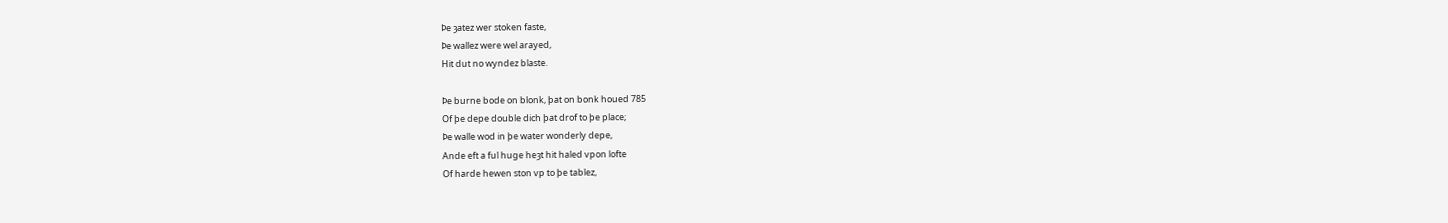Þe ȝatez wer stoken faste,
Þe wallez were wel arayed,
Hit dut no wyndez blaste.

Þe burne bode on blonk, þat on bonk houed 785
Of þe depe double dich þat drof to þe place;
Þe walle wod in þe water wonderly depe,
Ande eft a ful huge heȝt hit haled vpon lofte
Of harde hewen ston vp to þe tablez,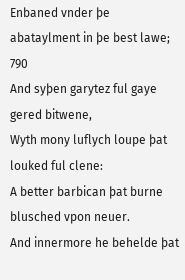Enbaned vnder þe abataylment in þe best lawe; 790
And syþen garytez ful gaye gered bitwene,
Wyth mony luflych loupe þat louked ful clene:
A better barbican þat burne blusched vpon neuer.
And innermore he behelde þat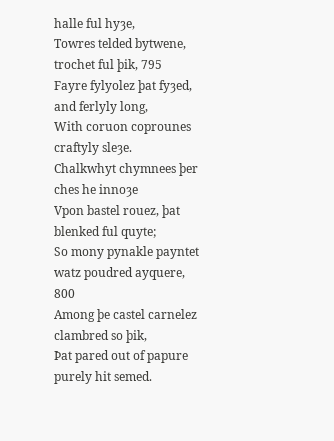halle ful hyȝe,
Towres telded bytwene, trochet ful þik, 795
Fayre fylyolez þat fyȝed, and ferlyly long,
With coruon coprounes craftyly sleȝe.
Chalkwhyt chymnees þer ches he innoȝe
Vpon bastel rouez, þat blenked ful quyte;
So mony pynakle payntet watz poudred ayquere, 800
Among þe castel carnelez clambred so þik,
Þat pared out of papure purely hit semed.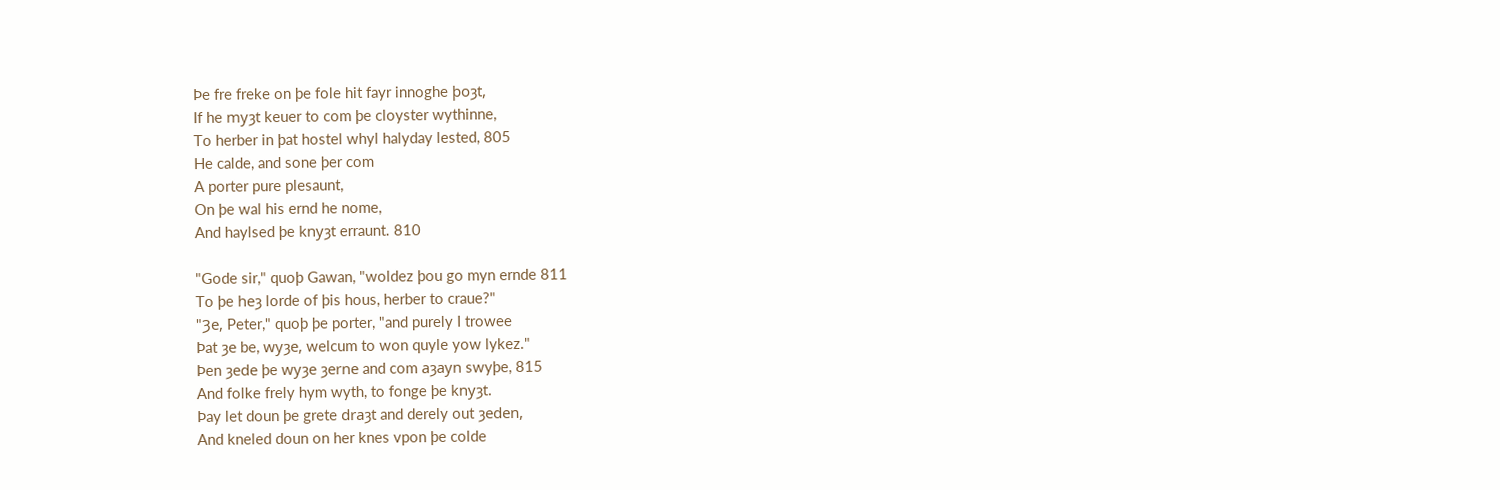Þe fre freke on þe fole hit fayr innoghe þoȝt,
If he myȝt keuer to com þe cloyster wythinne,
To herber in þat hostel whyl halyday lested, 805
He calde, and sone þer com
A porter pure plesaunt,
On þe wal his ernd he nome,
And haylsed þe knyȝt erraunt. 810

"Gode sir," quoþ Gawan, "woldez þou go myn ernde 811
To þe heȝ lorde of þis hous, herber to craue?"
"Ȝe, Peter," quoþ þe porter, "and purely I trowee
Þat ȝe be, wyȝe, welcum to won quyle yow lykez."
Þen ȝede þe wyȝe ȝerne and com aȝayn swyþe, 815
And folke frely hym wyth, to fonge þe knyȝt.
Þay let doun þe grete draȝt and derely out ȝeden,
And kneled doun on her knes vpon þe colde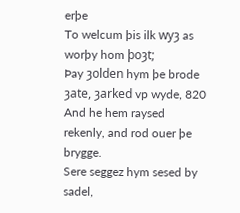erþe
To welcum þis ilk wyȝ as worþy hom þoȝt;
Þay ȝolden hym þe brode ȝate, ȝarked vp wyde, 820
And he hem raysed rekenly, and rod ouer þe brygge.
Sere seggez hym sesed by sadel,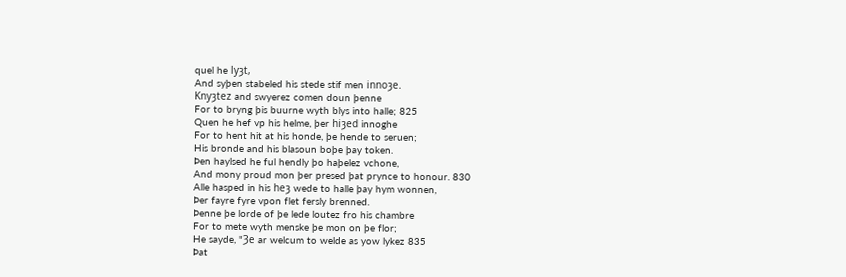quel he lyȝt,
And syþen stabeled his stede stif men innoȝe.
Knyȝtez and swyerez comen doun þenne
For to bryng þis buurne wyth blys into halle; 825
Quen he hef vp his helme, þer hiȝed innoghe
For to hent hit at his honde, þe hende to seruen;
His bronde and his blasoun boþe þay token.
Þen haylsed he ful hendly þo haþelez vchone,
And mony proud mon þer presed þat prynce to honour. 830
Alle hasped in his heȝ wede to halle þay hym wonnen,
Þer fayre fyre vpon flet fersly brenned.
Þenne þe lorde of þe lede loutez fro his chambre
For to mete wyth menske þe mon on þe flor;
He sayde, "Ȝe ar welcum to welde as yow lykez 835
Þat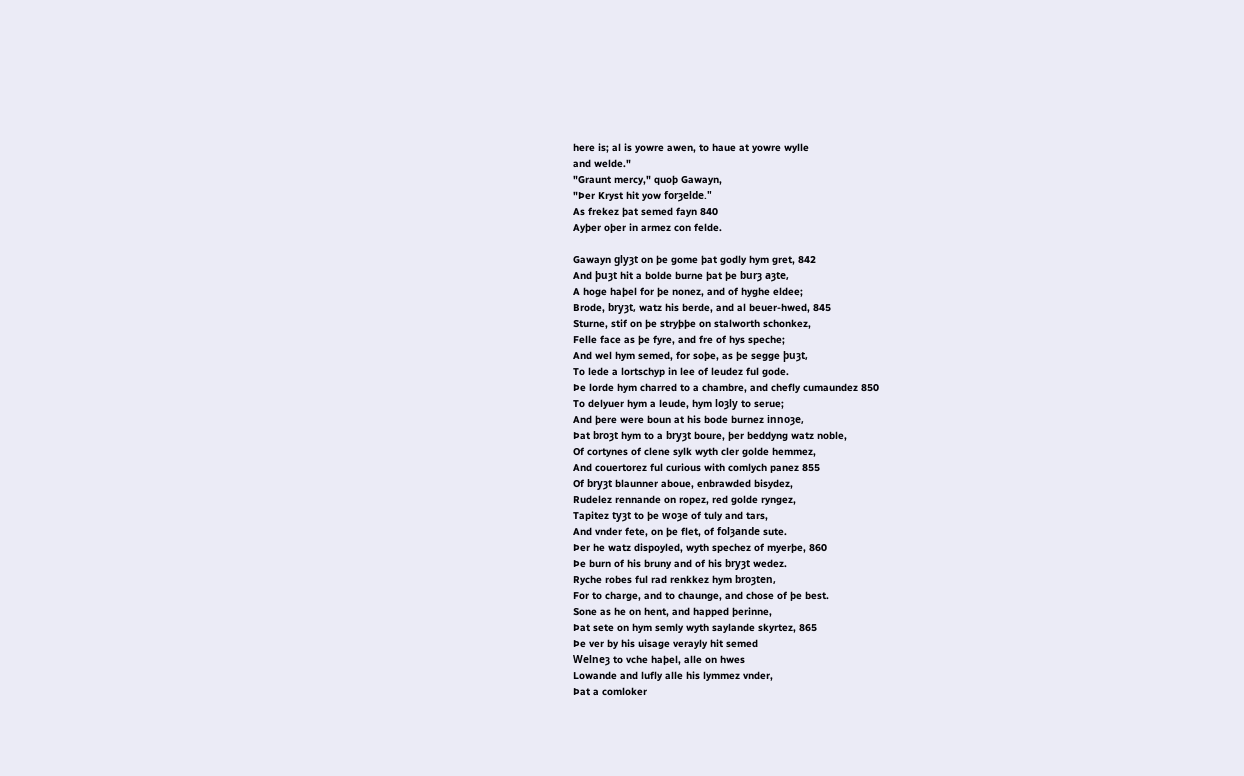here is; al is yowre awen, to haue at yowre wylle
and welde."
"Graunt mercy," quoþ Gawayn,
"Þer Kryst hit yow forȝelde."
As frekez þat semed fayn 840
Ayþer oþer in armez con felde.

Gawayn glyȝt on þe gome þat godly hym gret, 842
And þuȝt hit a bolde burne þat þe burȝ aȝte,
A hoge haþel for þe nonez, and of hyghe eldee;
Brode, bryȝt, watz his berde, and al beuer-hwed, 845
Sturne, stif on þe stryþþe on stalworth schonkez,
Felle face as þe fyre, and fre of hys speche;
And wel hym semed, for soþe, as þe segge þuȝt,
To lede a lortschyp in lee of leudez ful gode.
Þe lorde hym charred to a chambre, and chefly cumaundez 850
To delyuer hym a leude, hym loȝly to serue;
And þere were boun at his bode burnez innoȝe,
Þat broȝt hym to a bryȝt boure, þer beddyng watz noble,
Of cortynes of clene sylk wyth cler golde hemmez,
And couertorez ful curious with comlych panez 855
Of bryȝt blaunner aboue, enbrawded bisydez,
Rudelez rennande on ropez, red golde ryngez,
Tapitez tyȝt to þe woȝe of tuly and tars,
And vnder fete, on þe flet, of folȝande sute.
Þer he watz dispoyled, wyth spechez of myerþe, 860
Þe burn of his bruny and of his bryȝt wedez.
Ryche robes ful rad renkkez hym broȝten,
For to charge, and to chaunge, and chose of þe best.
Sone as he on hent, and happed þerinne,
Þat sete on hym semly wyth saylande skyrtez, 865
Þe ver by his uisage verayly hit semed
Welneȝ to vche haþel, alle on hwes
Lowande and lufly alle his lymmez vnder,
Þat a comloker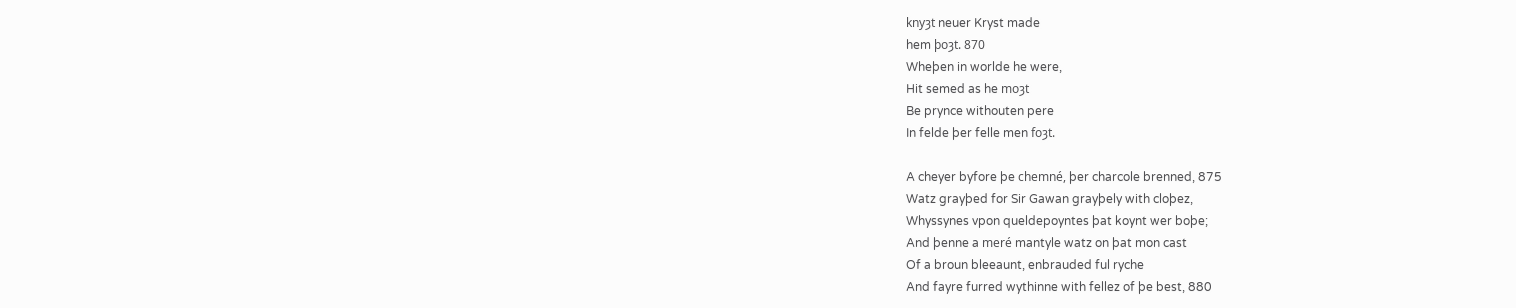knyȝt neuer Kryst made
hem þoȝt. 870
Wheþen in worlde he were,
Hit semed as he moȝt
Be prynce withouten pere
In felde þer felle men foȝt.

A cheyer byfore þe chemné, þer charcole brenned, 875
Watz grayþed for Sir Gawan grayþely with cloþez,
Whyssynes vpon queldepoyntes þat koynt wer boþe;
And þenne a meré mantyle watz on þat mon cast
Of a broun bleeaunt, enbrauded ful ryche
And fayre furred wythinne with fellez of þe best, 880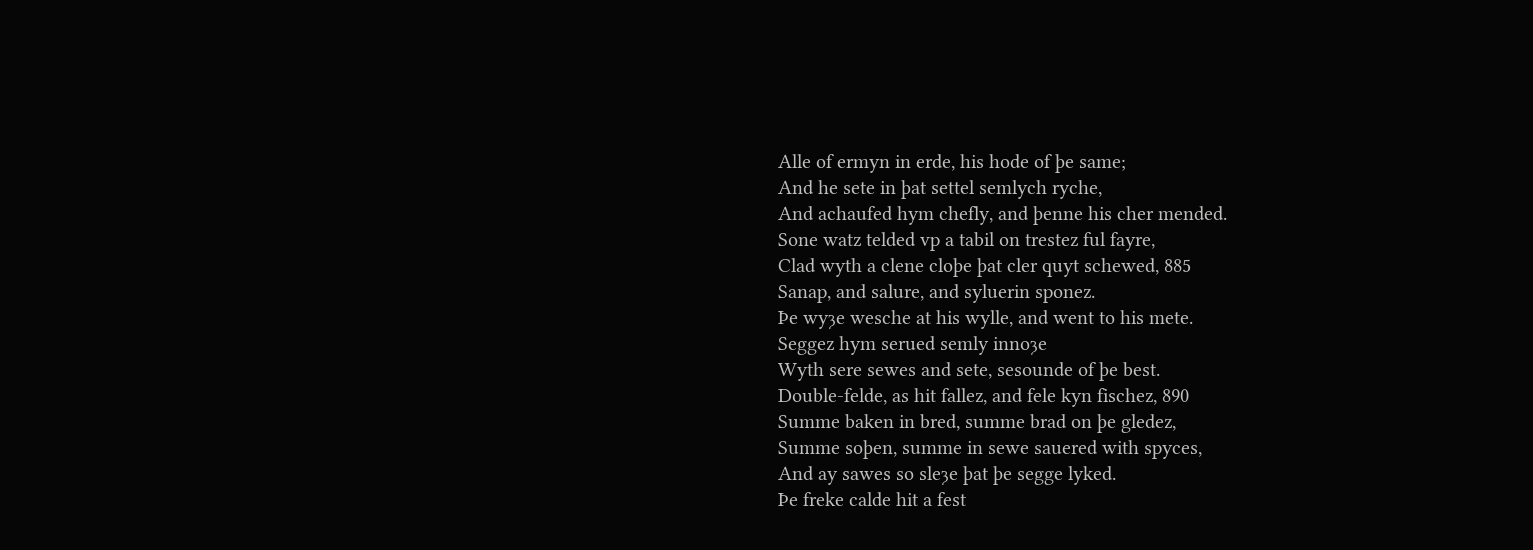Alle of ermyn in erde, his hode of þe same;
And he sete in þat settel semlych ryche,
And achaufed hym chefly, and þenne his cher mended.
Sone watz telded vp a tabil on trestez ful fayre,
Clad wyth a clene cloþe þat cler quyt schewed, 885
Sanap, and salure, and syluerin sponez.
Þe wyȝe wesche at his wylle, and went to his mete.
Seggez hym serued semly innoȝe
Wyth sere sewes and sete, sesounde of þe best.
Double-felde, as hit fallez, and fele kyn fischez, 890
Summe baken in bred, summe brad on þe gledez,
Summe soþen, summe in sewe sauered with spyces,
And ay sawes so sleȝe þat þe segge lyked.
Þe freke calde hit a fest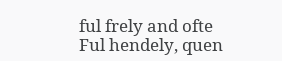ful frely and ofte
Ful hendely, quen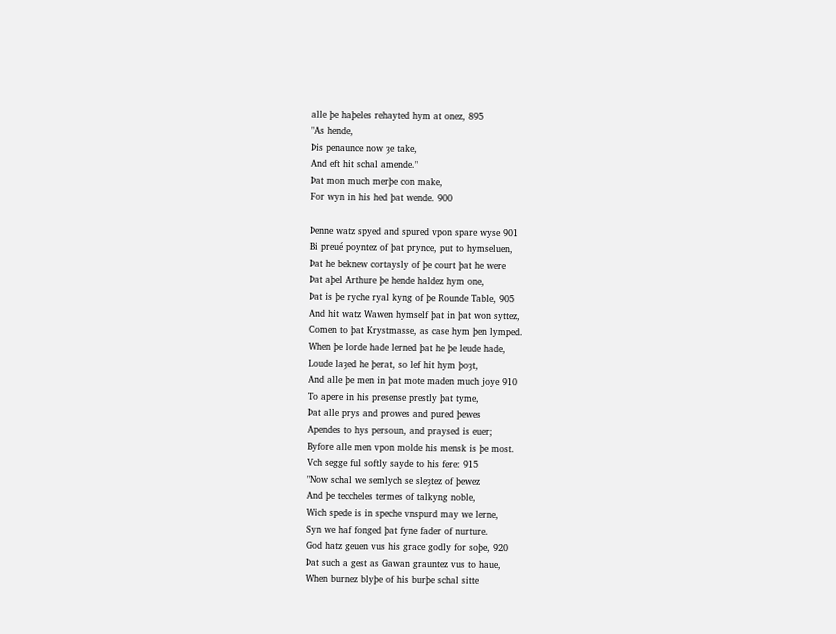alle þe haþeles rehayted hym at onez, 895
"As hende,
Þis penaunce now ȝe take,
And eft hit schal amende."
Þat mon much merþe con make,
For wyn in his hed þat wende. 900

Þenne watz spyed and spured vpon spare wyse 901
Bi preué poyntez of þat prynce, put to hymseluen,
Þat he beknew cortaysly of þe court þat he were
Þat aþel Arthure þe hende haldez hym one,
Þat is þe ryche ryal kyng of þe Rounde Table, 905
And hit watz Wawen hymself þat in þat won syttez,
Comen to þat Krystmasse, as case hym þen lymped.
When þe lorde hade lerned þat he þe leude hade,
Loude laȝed he þerat, so lef hit hym þoȝt,
And alle þe men in þat mote maden much joye 910
To apere in his presense prestly þat tyme,
Þat alle prys and prowes and pured þewes
Apendes to hys persoun, and praysed is euer;
Byfore alle men vpon molde his mensk is þe most.
Vch segge ful softly sayde to his fere: 915
"Now schal we semlych se sleȝtez of þewez
And þe teccheles termes of talkyng noble,
Wich spede is in speche vnspurd may we lerne,
Syn we haf fonged þat fyne fader of nurture.
God hatz geuen vus his grace godly for soþe, 920
Þat such a gest as Gawan grauntez vus to haue,
When burnez blyþe of his burþe schal sitte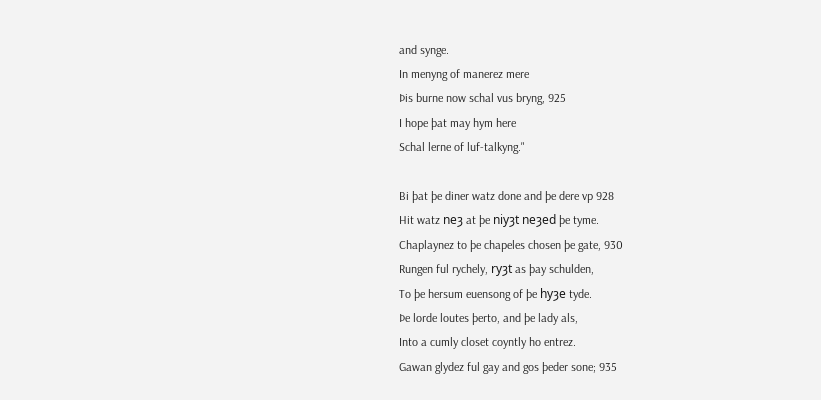and synge.
In menyng of manerez mere
Þis burne now schal vus bryng, 925
I hope þat may hym here
Schal lerne of luf-talkyng."

Bi þat þe diner watz done and þe dere vp 928
Hit watz neȝ at þe niyȝt neȝed þe tyme.
Chaplaynez to þe chapeles chosen þe gate, 930
Rungen ful rychely, ryȝt as þay schulden,
To þe hersum euensong of þe hyȝe tyde.
Þe lorde loutes þerto, and þe lady als,
Into a cumly closet coyntly ho entrez.
Gawan glydez ful gay and gos þeder sone; 935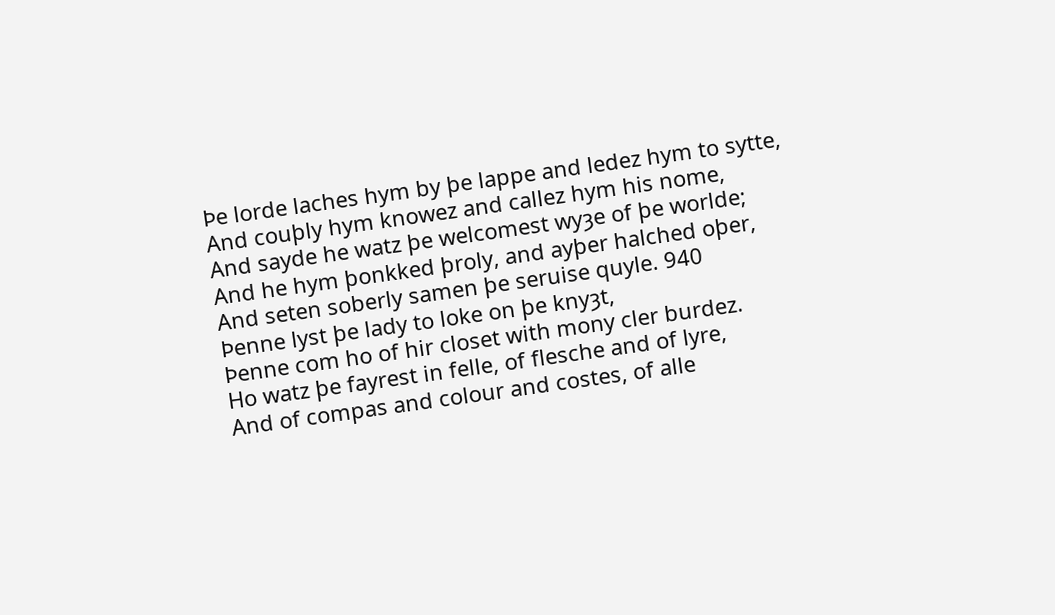Þe lorde laches hym by þe lappe and ledez hym to sytte,
And couþly hym knowez and callez hym his nome,
And sayde he watz þe welcomest wyȝe of þe worlde;
And he hym þonkked þroly, and ayþer halched oþer,
And seten soberly samen þe seruise quyle. 940
Þenne lyst þe lady to loke on þe knyȝt,
Þenne com ho of hir closet with mony cler burdez.
Ho watz þe fayrest in felle, of flesche and of lyre,
And of compas and colour and costes, of alle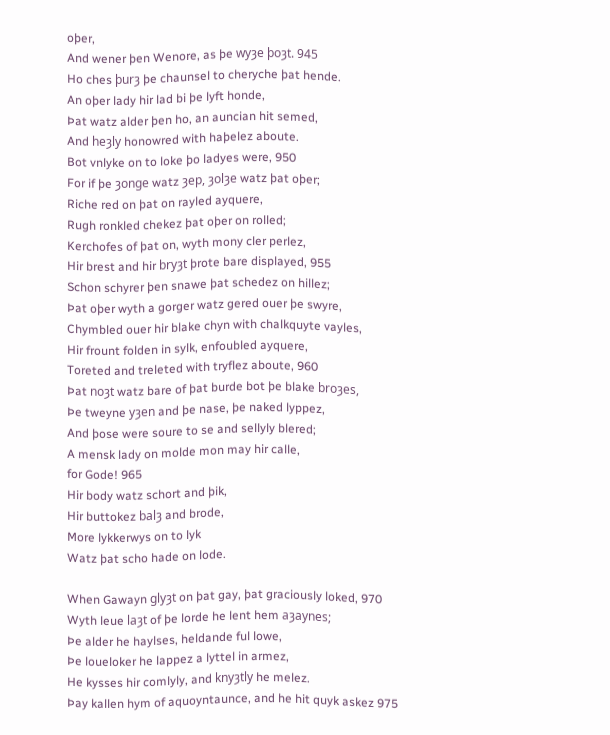oþer,
And wener þen Wenore, as þe wyȝe þoȝt. 945
Ho ches þurȝ þe chaunsel to cheryche þat hende.
An oþer lady hir lad bi þe lyft honde,
Þat watz alder þen ho, an auncian hit semed,
And heȝly honowred with haþelez aboute.
Bot vnlyke on to loke þo ladyes were, 950
For if þe ȝonge watz ȝep, ȝolȝe watz þat oþer;
Riche red on þat on rayled ayquere,
Rugh ronkled chekez þat oþer on rolled;
Kerchofes of þat on, wyth mony cler perlez,
Hir brest and hir bryȝt þrote bare displayed, 955
Schon schyrer þen snawe þat schedez on hillez;
Þat oþer wyth a gorger watz gered ouer þe swyre,
Chymbled ouer hir blake chyn with chalkquyte vayles,
Hir frount folden in sylk, enfoubled ayquere,
Toreted and treleted with tryflez aboute, 960
Þat noȝt watz bare of þat burde bot þe blake broȝes,
Þe tweyne yȝen and þe nase, þe naked lyppez,
And þose were soure to se and sellyly blered;
A mensk lady on molde mon may hir calle,
for Gode! 965
Hir body watz schort and þik,
Hir buttokez balȝ and brode,
More lykkerwys on to lyk
Watz þat scho hade on lode.

When Gawayn glyȝt on þat gay, þat graciously loked, 970
Wyth leue laȝt of þe lorde he lent hem aȝaynes;
Þe alder he haylses, heldande ful lowe,
Þe loueloker he lappez a lyttel in armez,
He kysses hir comlyly, and knyȝtly he melez.
Þay kallen hym of aquoyntaunce, and he hit quyk askez 975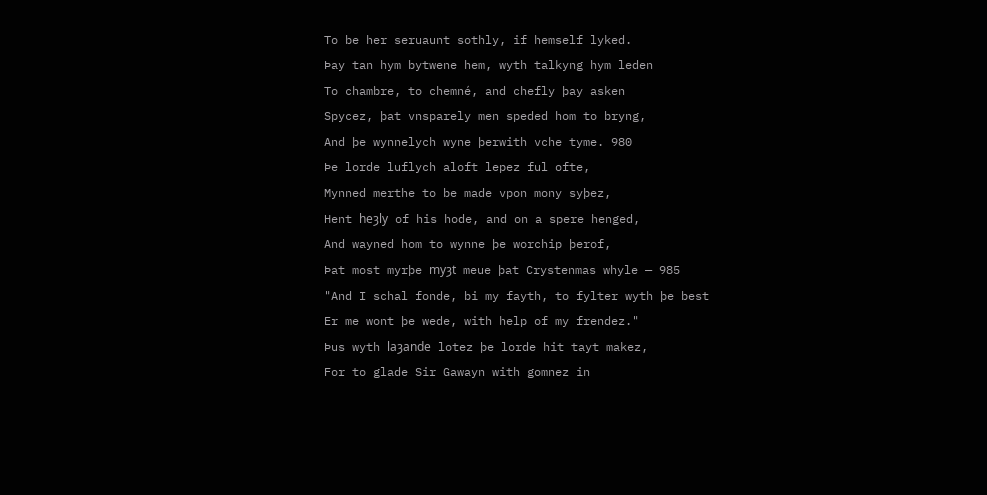To be her seruaunt sothly, if hemself lyked.
Þay tan hym bytwene hem, wyth talkyng hym leden
To chambre, to chemné, and chefly þay asken
Spycez, þat vnsparely men speded hom to bryng,
And þe wynnelych wyne þerwith vche tyme. 980
Þe lorde luflych aloft lepez ful ofte,
Mynned merthe to be made vpon mony syþez,
Hent heȝly of his hode, and on a spere henged,
And wayned hom to wynne þe worchip þerof,
Þat most myrþe myȝt meue þat Crystenmas whyle — 985
"And I schal fonde, bi my fayth, to fylter wyth þe best
Er me wont þe wede, with help of my frendez."
Þus wyth laȝande lotez þe lorde hit tayt makez,
For to glade Sir Gawayn with gomnez in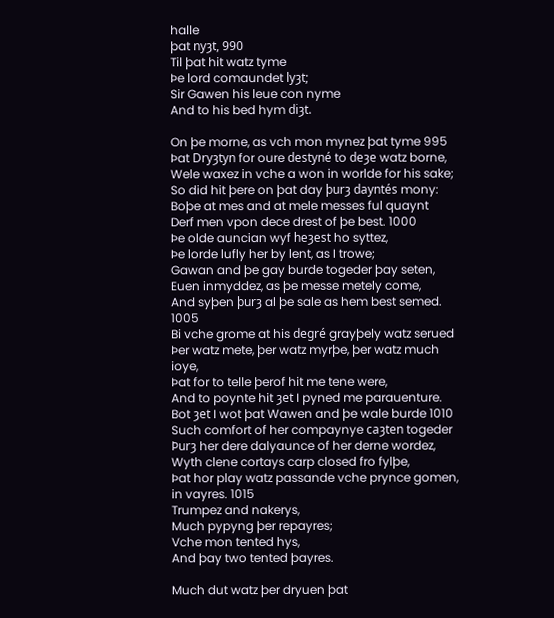halle
þat nyȝt, 990
Til þat hit watz tyme
Þe lord comaundet lyȝt;
Sir Gawen his leue con nyme
And to his bed hym diȝt.

On þe morne, as vch mon mynez þat tyme 995
Þat Dryȝtyn for oure destyné to deȝe watz borne,
Wele waxez in vche a won in worlde for his sake;
So did hit þere on þat day þurȝ dayntés mony:
Boþe at mes and at mele messes ful quaynt
Derf men vpon dece drest of þe best. 1000
Þe olde auncian wyf heȝest ho syttez,
Þe lorde lufly her by lent, as I trowe;
Gawan and þe gay burde togeder þay seten,
Euen inmyddez, as þe messe metely come,
And syþen þurȝ al þe sale as hem best semed. 1005
Bi vche grome at his degré grayþely watz serued
Þer watz mete, þer watz myrþe, þer watz much ioye,
Þat for to telle þerof hit me tene were,
And to poynte hit ȝet I pyned me parauenture.
Bot ȝet I wot þat Wawen and þe wale burde 1010
Such comfort of her compaynye caȝten togeder
Þurȝ her dere dalyaunce of her derne wordez,
Wyth clene cortays carp closed fro fylþe,
Þat hor play watz passande vche prynce gomen,
in vayres. 1015
Trumpez and nakerys,
Much pypyng þer repayres;
Vche mon tented hys,
And þay two tented þayres.

Much dut watz þer dryuen þat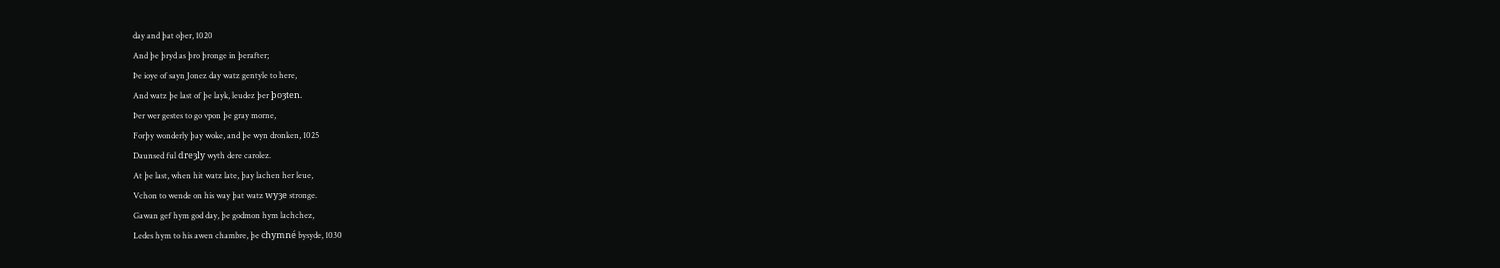day and þat oþer, 1020
And þe þryd as þro þronge in þerafter;
Þe ioye of sayn Jonez day watz gentyle to here,
And watz þe last of þe layk, leudez þer þoȝten.
Þer wer gestes to go vpon þe gray morne,
Forþy wonderly þay woke, and þe wyn dronken, 1025
Daunsed ful dreȝly wyth dere carolez.
At þe last, when hit watz late, þay lachen her leue,
Vchon to wende on his way þat watz wyȝe stronge.
Gawan gef hym god day, þe godmon hym lachchez,
Ledes hym to his awen chambre, þe chymné bysyde, 1030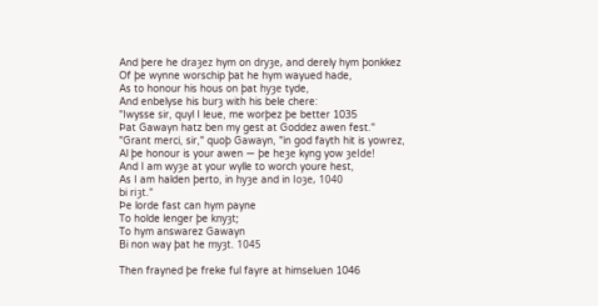And þere he draȝez hym on dryȝe, and derely hym þonkkez
Of þe wynne worschip þat he hym wayued hade,
As to honour his hous on þat hyȝe tyde,
And enbelyse his burȝ with his bele chere:
"Iwysse sir, quyl I leue, me worþez þe better 1035
Þat Gawayn hatz ben my gest at Goddez awen fest."
"Grant merci, sir," quoþ Gawayn, "in god fayth hit is yowrez,
Al þe honour is your awen — þe heȝe kyng yow ȝelde!
And I am wyȝe at your wylle to worch youre hest,
As I am halden þerto, in hyȝe and in loȝe, 1040
bi riȝt."
Þe lorde fast can hym payne
To holde lenger þe knyȝt;
To hym answarez Gawayn
Bi non way þat he myȝt. 1045

Then frayned þe freke ful fayre at himseluen 1046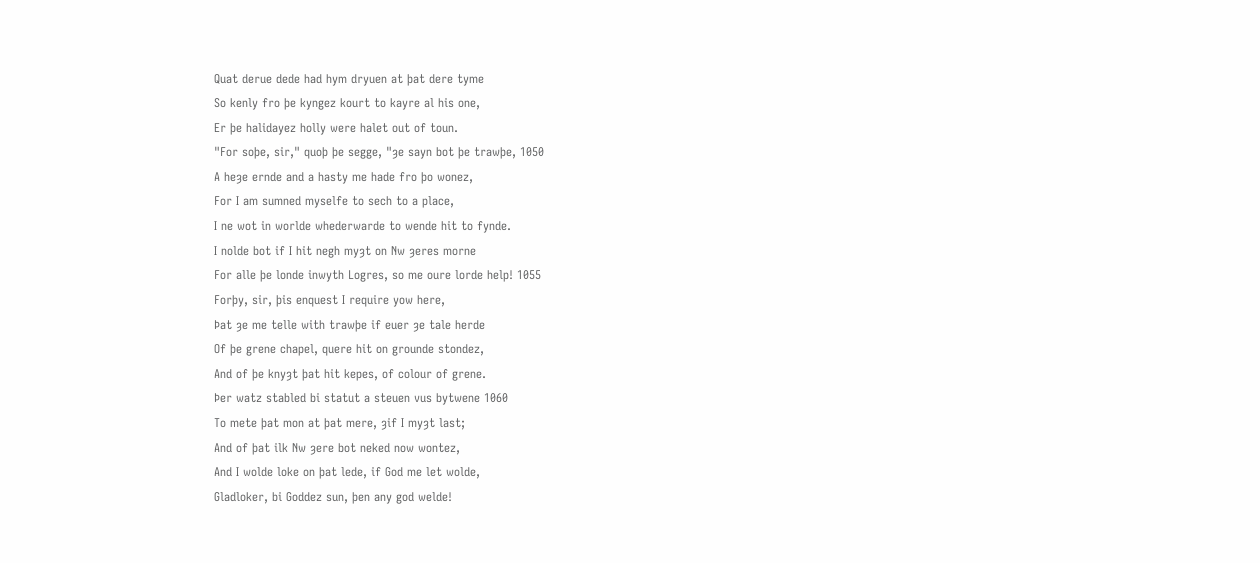Quat derue dede had hym dryuen at þat dere tyme
So kenly fro þe kyngez kourt to kayre al his one,
Er þe halidayez holly were halet out of toun.
"For soþe, sir," quoþ þe segge, "ȝe sayn bot þe trawþe, 1050
A heȝe ernde and a hasty me hade fro þo wonez,
For I am sumned myselfe to sech to a place,
I ne wot in worlde whederwarde to wende hit to fynde.
I nolde bot if I hit negh myȝt on Nw ȝeres morne
For alle þe londe inwyth Logres, so me oure lorde help! 1055
Forþy, sir, þis enquest I require yow here,
Þat ȝe me telle with trawþe if euer ȝe tale herde
Of þe grene chapel, quere hit on grounde stondez,
And of þe knyȝt þat hit kepes, of colour of grene.
Þer watz stabled bi statut a steuen vus bytwene 1060
To mete þat mon at þat mere, ȝif I myȝt last;
And of þat ilk Nw ȝere bot neked now wontez,
And I wolde loke on þat lede, if God me let wolde,
Gladloker, bi Goddez sun, þen any god welde!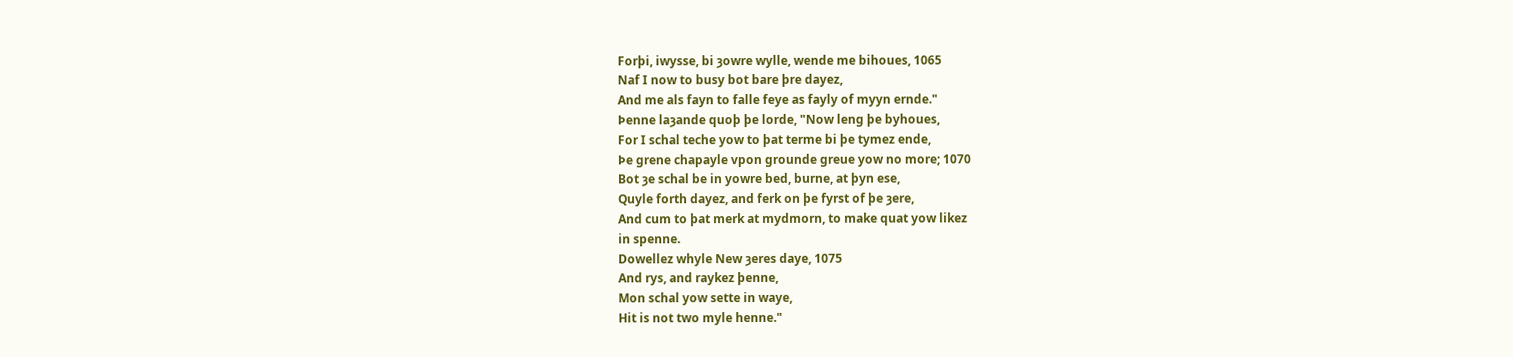Forþi, iwysse, bi ȝowre wylle, wende me bihoues, 1065
Naf I now to busy bot bare þre dayez,
And me als fayn to falle feye as fayly of myyn ernde."
Þenne laȝande quoþ þe lorde, "Now leng þe byhoues,
For I schal teche yow to þat terme bi þe tymez ende,
Þe grene chapayle vpon grounde greue yow no more; 1070
Bot ȝe schal be in yowre bed, burne, at þyn ese,
Quyle forth dayez, and ferk on þe fyrst of þe ȝere,
And cum to þat merk at mydmorn, to make quat yow likez
in spenne.
Dowellez whyle New ȝeres daye, 1075
And rys, and raykez þenne,
Mon schal yow sette in waye,
Hit is not two myle henne."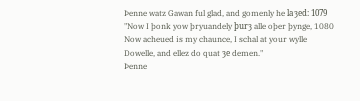Þenne watz Gawan ful glad, and gomenly he laȝed: 1079
"Now I þonk yow þryuandely þurȝ alle oþer þynge, 1080
Now acheued is my chaunce, I schal at your wylle
Dowelle, and ellez do quat ȝe demen."
Þenne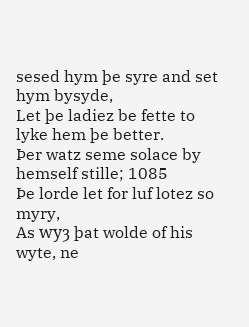sesed hym þe syre and set hym bysyde,
Let þe ladiez be fette to lyke hem þe better.
Þer watz seme solace by hemself stille; 1085
Þe lorde let for luf lotez so myry,
As wyȝ þat wolde of his wyte, ne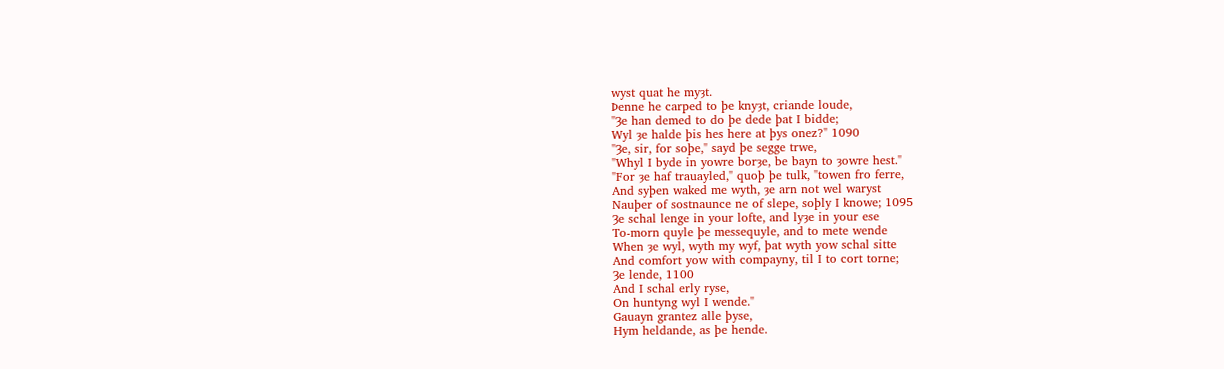wyst quat he myȝt.
Þenne he carped to þe knyȝt, criande loude,
"Ȝe han demed to do þe dede þat I bidde;
Wyl ȝe halde þis hes here at þys onez?" 1090
"Ȝe, sir, for soþe," sayd þe segge trwe,
"Whyl I byde in yowre borȝe, be bayn to ȝowre hest."
"For ȝe haf trauayled," quoþ þe tulk, "towen fro ferre,
And syþen waked me wyth, ȝe arn not wel waryst
Nauþer of sostnaunce ne of slepe, soþly I knowe; 1095
Ȝe schal lenge in your lofte, and lyȝe in your ese
To-morn quyle þe messequyle, and to mete wende
When ȝe wyl, wyth my wyf, þat wyth yow schal sitte
And comfort yow with compayny, til I to cort torne;
Ȝe lende, 1100
And I schal erly ryse,
On huntyng wyl I wende."
Gauayn grantez alle þyse,
Hym heldande, as þe hende.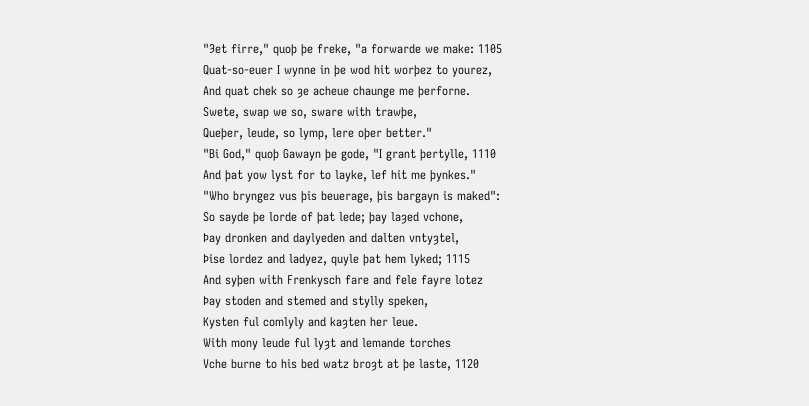"Ȝet firre," quoþ þe freke, "a forwarde we make: 1105
Quat-so-euer I wynne in þe wod hit worþez to yourez,
And quat chek so ȝe acheue chaunge me þerforne.
Swete, swap we so, sware with trawþe,
Queþer, leude, so lymp, lere oþer better."
"Bi God," quoþ Gawayn þe gode, "I grant þertylle, 1110
And þat yow lyst for to layke, lef hit me þynkes."
"Who bryngez vus þis beuerage, þis bargayn is maked":
So sayde þe lorde of þat lede; þay laȝed vchone,
Þay dronken and daylyeden and dalten vntyȝtel,
Þise lordez and ladyez, quyle þat hem lyked; 1115
And syþen with Frenkysch fare and fele fayre lotez
Þay stoden and stemed and stylly speken,
Kysten ful comlyly and kaȝten her leue.
With mony leude ful lyȝt and lemande torches
Vche burne to his bed watz broȝt at þe laste, 1120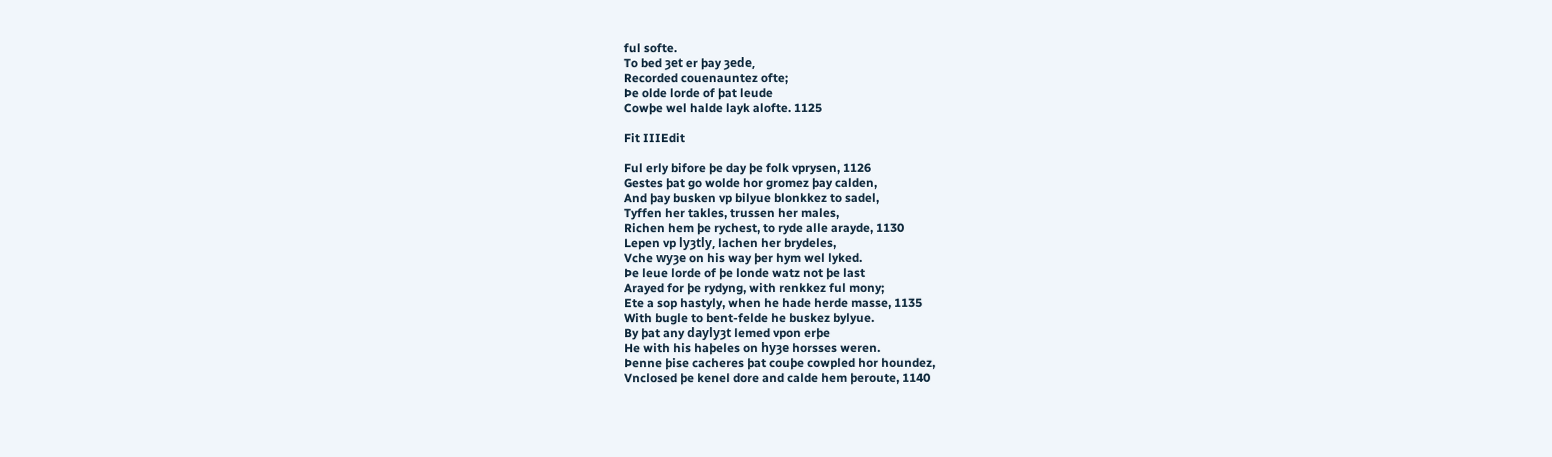ful softe.
To bed ȝet er þay ȝede,
Recorded couenauntez ofte;
Þe olde lorde of þat leude
Cowþe wel halde layk alofte. 1125

Fit IIIEdit

Ful erly bifore þe day þe folk vprysen, 1126
Gestes þat go wolde hor gromez þay calden,
And þay busken vp bilyue blonkkez to sadel,
Tyffen her takles, trussen her males,
Richen hem þe rychest, to ryde alle arayde, 1130
Lepen vp lyȝtly, lachen her brydeles,
Vche wyȝe on his way þer hym wel lyked.
Þe leue lorde of þe londe watz not þe last
Arayed for þe rydyng, with renkkez ful mony;
Ete a sop hastyly, when he hade herde masse, 1135
With bugle to bent-felde he buskez bylyue.
By þat any daylyȝt lemed vpon erþe
He with his haþeles on hyȝe horsses weren.
Þenne þise cacheres þat couþe cowpled hor houndez,
Vnclosed þe kenel dore and calde hem þeroute, 1140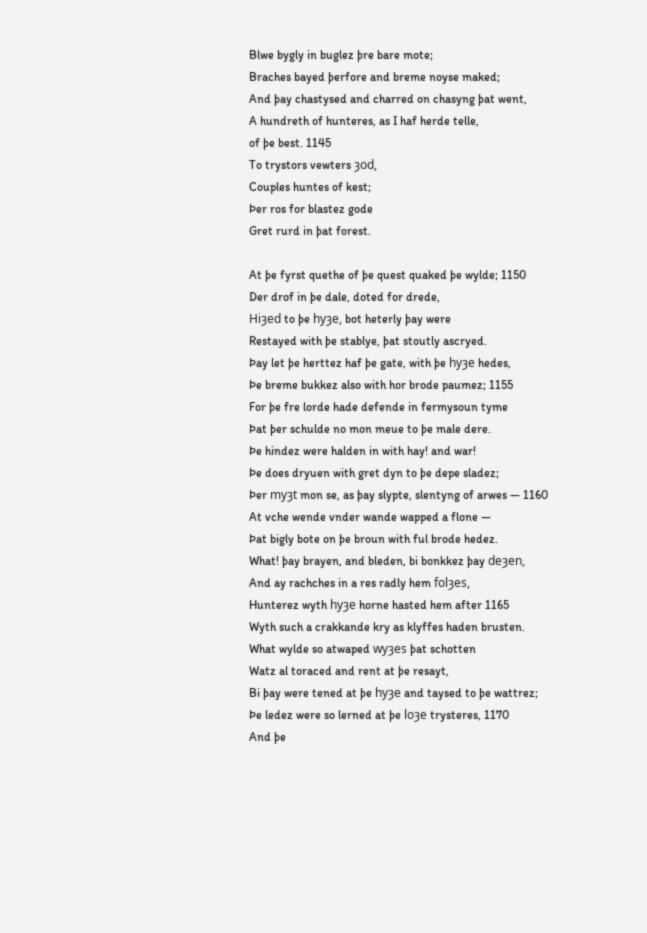Blwe bygly in buglez þre bare mote;
Braches bayed þerfore and breme noyse maked;
And þay chastysed and charred on chasyng þat went,
A hundreth of hunteres, as I haf herde telle,
of þe best. 1145
To trystors vewters ȝod,
Couples huntes of kest;
Þer ros for blastez gode
Gret rurd in þat forest.

At þe fyrst quethe of þe quest quaked þe wylde; 1150
Der drof in þe dale, doted for drede,
Hiȝed to þe hyȝe, bot heterly þay were
Restayed with þe stablye, þat stoutly ascryed.
Þay let þe herttez haf þe gate, with þe hyȝe hedes,
Þe breme bukkez also with hor brode paumez; 1155
For þe fre lorde hade defende in fermysoun tyme
Þat þer schulde no mon meue to þe male dere.
Þe hindez were halden in with hay! and war!
Þe does dryuen with gret dyn to þe depe sladez;
Þer myȝt mon se, as þay slypte, slentyng of arwes — 1160
At vche wende vnder wande wapped a flone —
Þat bigly bote on þe broun with ful brode hedez.
What! þay brayen, and bleden, bi bonkkez þay deȝen,
And ay rachches in a res radly hem folȝes,
Hunterez wyth hyȝe horne hasted hem after 1165
Wyth such a crakkande kry as klyffes haden brusten.
What wylde so atwaped wyȝes þat schotten
Watz al toraced and rent at þe resayt,
Bi þay were tened at þe hyȝe and taysed to þe wattrez;
Þe ledez were so lerned at þe loȝe trysteres, 1170
And þe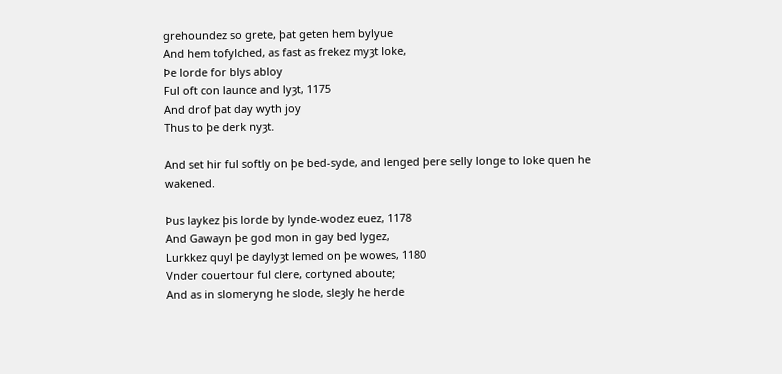grehoundez so grete, þat geten hem bylyue
And hem tofylched, as fast as frekez myȝt loke,
Þe lorde for blys abloy
Ful oft con launce and lyȝt, 1175
And drof þat day wyth joy
Thus to þe derk nyȝt.

And set hir ful softly on þe bed-syde, and lenged þere selly longe to loke quen he wakened.

Þus laykez þis lorde by lynde-wodez euez, 1178
And Gawayn þe god mon in gay bed lygez,
Lurkkez quyl þe daylyȝt lemed on þe wowes, 1180
Vnder couertour ful clere, cortyned aboute;
And as in slomeryng he slode, sleȝly he herde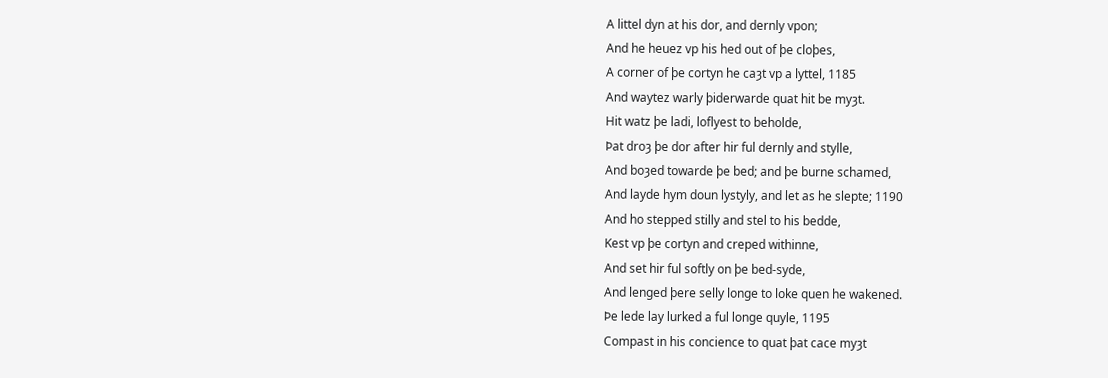A littel dyn at his dor, and dernly vpon;
And he heuez vp his hed out of þe cloþes,
A corner of þe cortyn he caȝt vp a lyttel, 1185
And waytez warly þiderwarde quat hit be myȝt.
Hit watz þe ladi, loflyest to beholde,
Þat droȝ þe dor after hir ful dernly and stylle,
And boȝed towarde þe bed; and þe burne schamed,
And layde hym doun lystyly, and let as he slepte; 1190
And ho stepped stilly and stel to his bedde,
Kest vp þe cortyn and creped withinne,
And set hir ful softly on þe bed-syde,
And lenged þere selly longe to loke quen he wakened.
Þe lede lay lurked a ful longe quyle, 1195
Compast in his concience to quat þat cace myȝt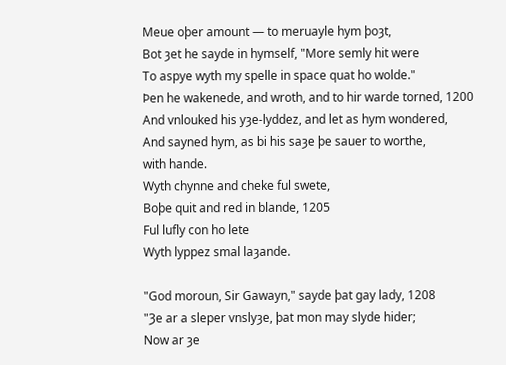Meue oþer amount — to meruayle hym þoȝt,
Bot ȝet he sayde in hymself, "More semly hit were
To aspye wyth my spelle in space quat ho wolde."
Þen he wakenede, and wroth, and to hir warde torned, 1200
And vnlouked his yȝe-lyddez, and let as hym wondered,
And sayned hym, as bi his saȝe þe sauer to worthe,
with hande.
Wyth chynne and cheke ful swete,
Boþe quit and red in blande, 1205
Ful lufly con ho lete
Wyth lyppez smal laȝande.

"God moroun, Sir Gawayn," sayde þat gay lady, 1208
"Ȝe ar a sleper vnslyȝe, þat mon may slyde hider;
Now ar ȝe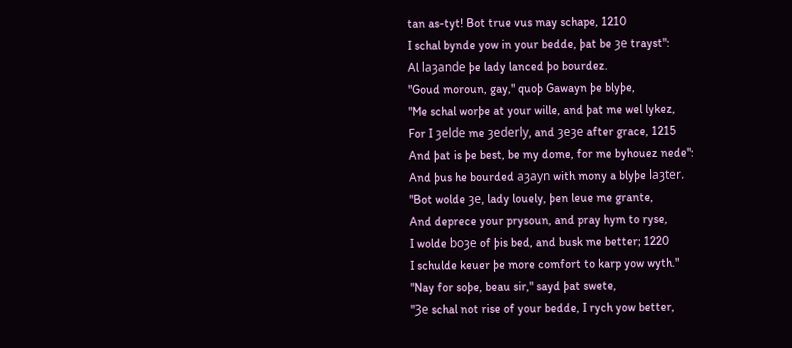tan as-tyt! Bot true vus may schape, 1210
I schal bynde yow in your bedde, þat be ȝe trayst":
Al laȝande þe lady lanced þo bourdez.
"Goud moroun, gay," quoþ Gawayn þe blyþe,
"Me schal worþe at your wille, and þat me wel lykez,
For I ȝelde me ȝederly, and ȝeȝe after grace, 1215
And þat is þe best, be my dome, for me byhouez nede":
And þus he bourded aȝayn with mony a blyþe laȝter.
"Bot wolde ȝe, lady louely, þen leue me grante,
And deprece your prysoun, and pray hym to ryse,
I wolde boȝe of þis bed, and busk me better; 1220
I schulde keuer þe more comfort to karp yow wyth."
"Nay for soþe, beau sir," sayd þat swete,
"Ȝe schal not rise of your bedde, I rych yow better,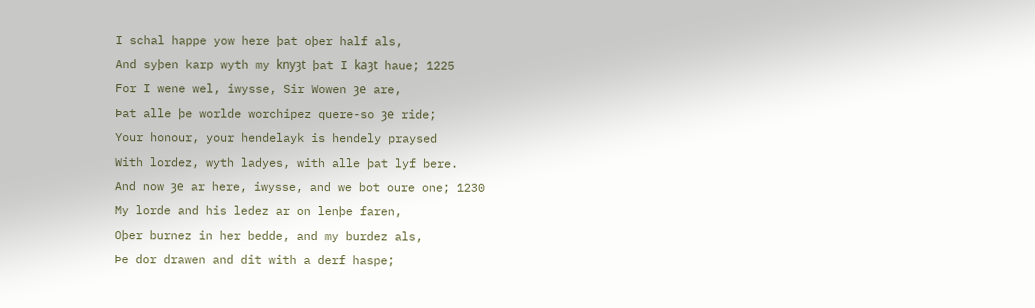I schal happe yow here þat oþer half als,
And syþen karp wyth my knyȝt þat I kaȝt haue; 1225
For I wene wel, iwysse, Sir Wowen ȝe are,
Þat alle þe worlde worchipez quere-so ȝe ride;
Your honour, your hendelayk is hendely praysed
With lordez, wyth ladyes, with alle þat lyf bere.
And now ȝe ar here, iwysse, and we bot oure one; 1230
My lorde and his ledez ar on lenþe faren,
Oþer burnez in her bedde, and my burdez als,
Þe dor drawen and dit with a derf haspe;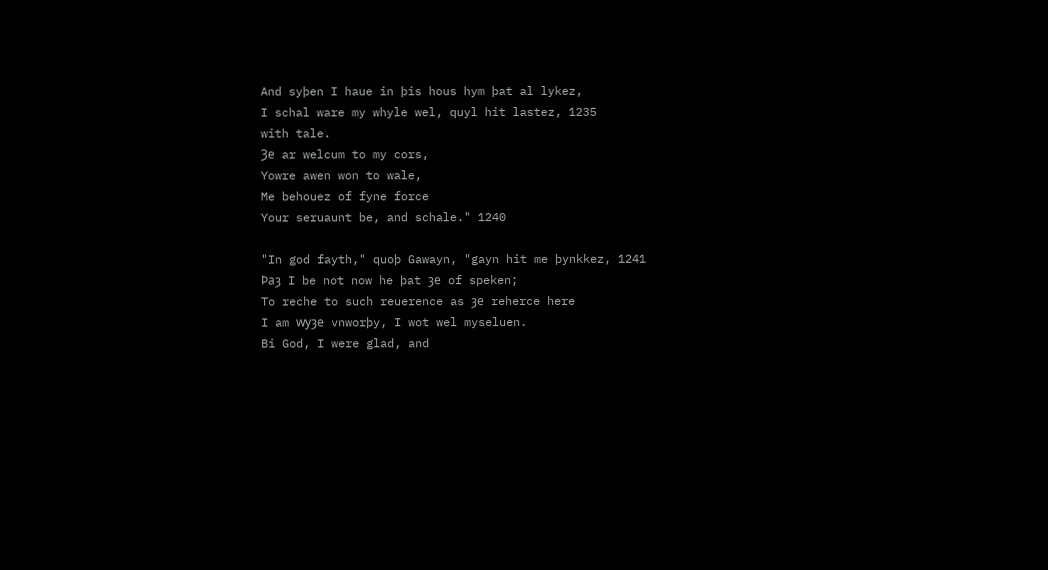And syþen I haue in þis hous hym þat al lykez,
I schal ware my whyle wel, quyl hit lastez, 1235
with tale.
Ȝe ar welcum to my cors,
Yowre awen won to wale,
Me behouez of fyne force
Your seruaunt be, and schale." 1240

"In god fayth," quoþ Gawayn, "gayn hit me þynkkez, 1241
Þaȝ I be not now he þat ȝe of speken;
To reche to such reuerence as ȝe reherce here
I am wyȝe vnworþy, I wot wel myseluen.
Bi God, I were glad, and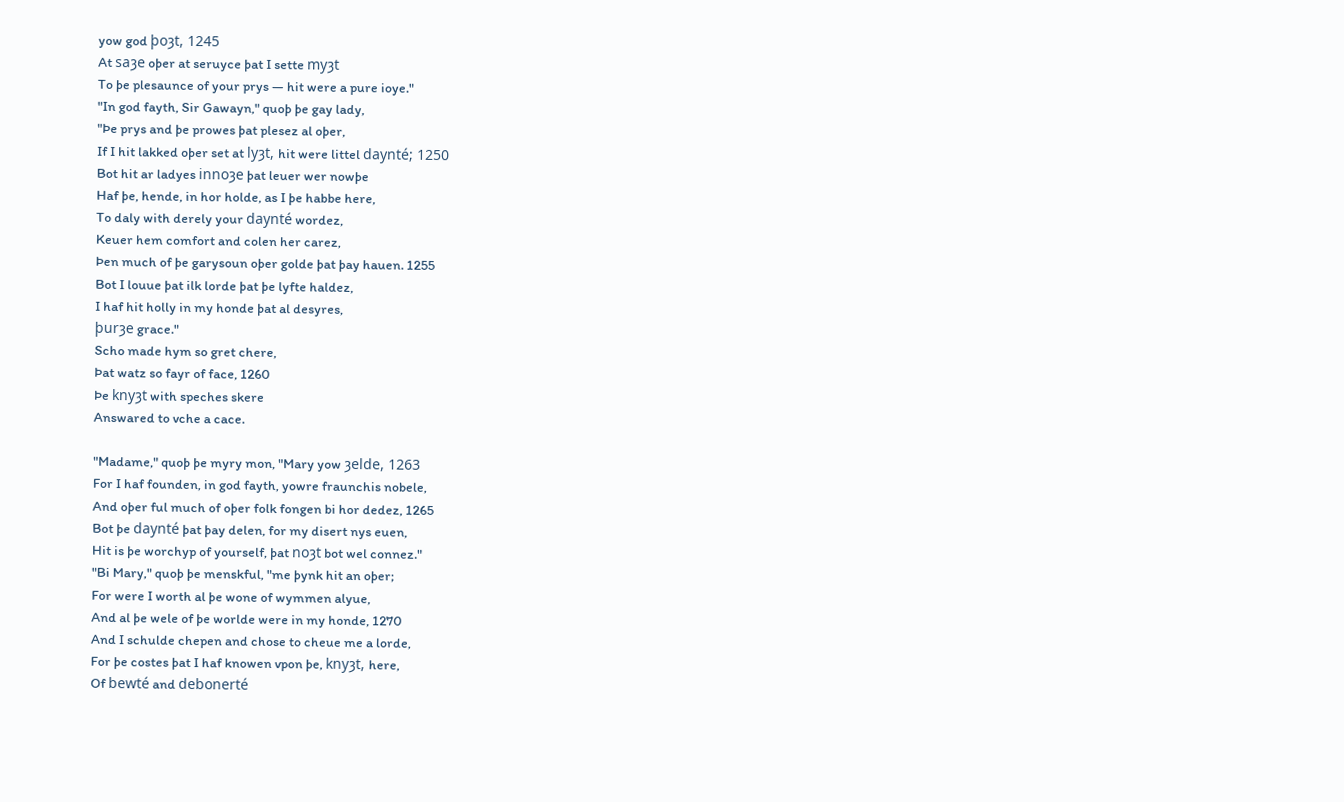yow god þoȝt, 1245
At saȝe oþer at seruyce þat I sette myȝt
To þe plesaunce of your prys — hit were a pure ioye."
"In god fayth, Sir Gawayn," quoþ þe gay lady,
"Þe prys and þe prowes þat plesez al oþer,
If I hit lakked oþer set at lyȝt, hit were littel daynté; 1250
Bot hit ar ladyes innoȝe þat leuer wer nowþe
Haf þe, hende, in hor holde, as I þe habbe here,
To daly with derely your daynté wordez,
Keuer hem comfort and colen her carez,
Þen much of þe garysoun oþer golde þat þay hauen. 1255
Bot I louue þat ilk lorde þat þe lyfte haldez,
I haf hit holly in my honde þat al desyres,
þurȝe grace."
Scho made hym so gret chere,
Þat watz so fayr of face, 1260
Þe knyȝt with speches skere
Answared to vche a cace.

"Madame," quoþ þe myry mon, "Mary yow ȝelde, 1263
For I haf founden, in god fayth, yowre fraunchis nobele,
And oþer ful much of oþer folk fongen bi hor dedez, 1265
Bot þe daynté þat þay delen, for my disert nys euen,
Hit is þe worchyp of yourself, þat noȝt bot wel connez."
"Bi Mary," quoþ þe menskful, "me þynk hit an oþer;
For were I worth al þe wone of wymmen alyue,
And al þe wele of þe worlde were in my honde, 1270
And I schulde chepen and chose to cheue me a lorde,
For þe costes þat I haf knowen vpon þe, knyȝt, here,
Of bewté and debonerté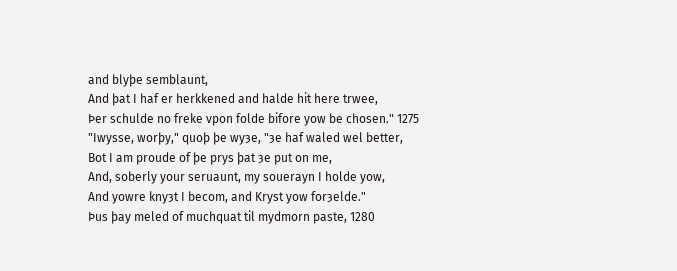and blyþe semblaunt,
And þat I haf er herkkened and halde hit here trwee,
Þer schulde no freke vpon folde bifore yow be chosen." 1275
"Iwysse, worþy," quoþ þe wyȝe, "ȝe haf waled wel better,
Bot I am proude of þe prys þat ȝe put on me,
And, soberly your seruaunt, my souerayn I holde yow,
And yowre knyȝt I becom, and Kryst yow forȝelde."
Þus þay meled of muchquat til mydmorn paste, 1280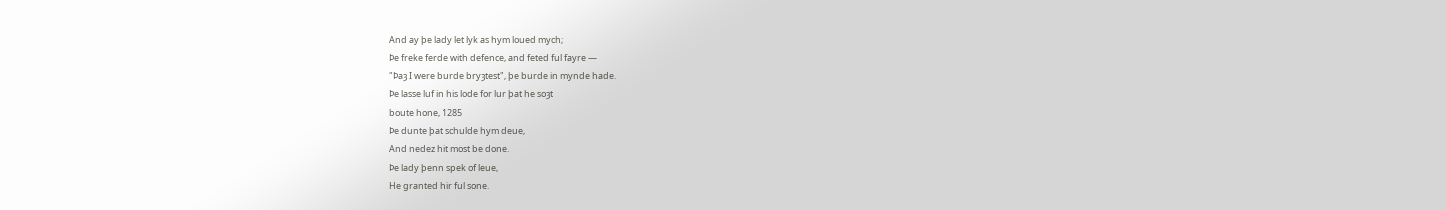And ay þe lady let lyk as hym loued mych;
Þe freke ferde with defence, and feted ful fayre —
"Þaȝ I were burde bryȝtest", þe burde in mynde hade.
Þe lasse luf in his lode for lur þat he soȝt
boute hone, 1285
Þe dunte þat schulde hym deue,
And nedez hit most be done.
Þe lady þenn spek of leue,
He granted hir ful sone.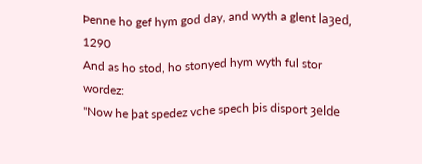Þenne ho gef hym god day, and wyth a glent laȝed, 1290
And as ho stod, ho stonyed hym wyth ful stor wordez:
"Now he þat spedez vche spech þis disport ȝelde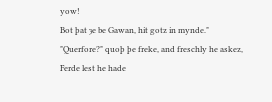yow!
Bot þat ȝe be Gawan, hit gotz in mynde."
"Querfore?" quoþ þe freke, and freschly he askez,
Ferde lest he hade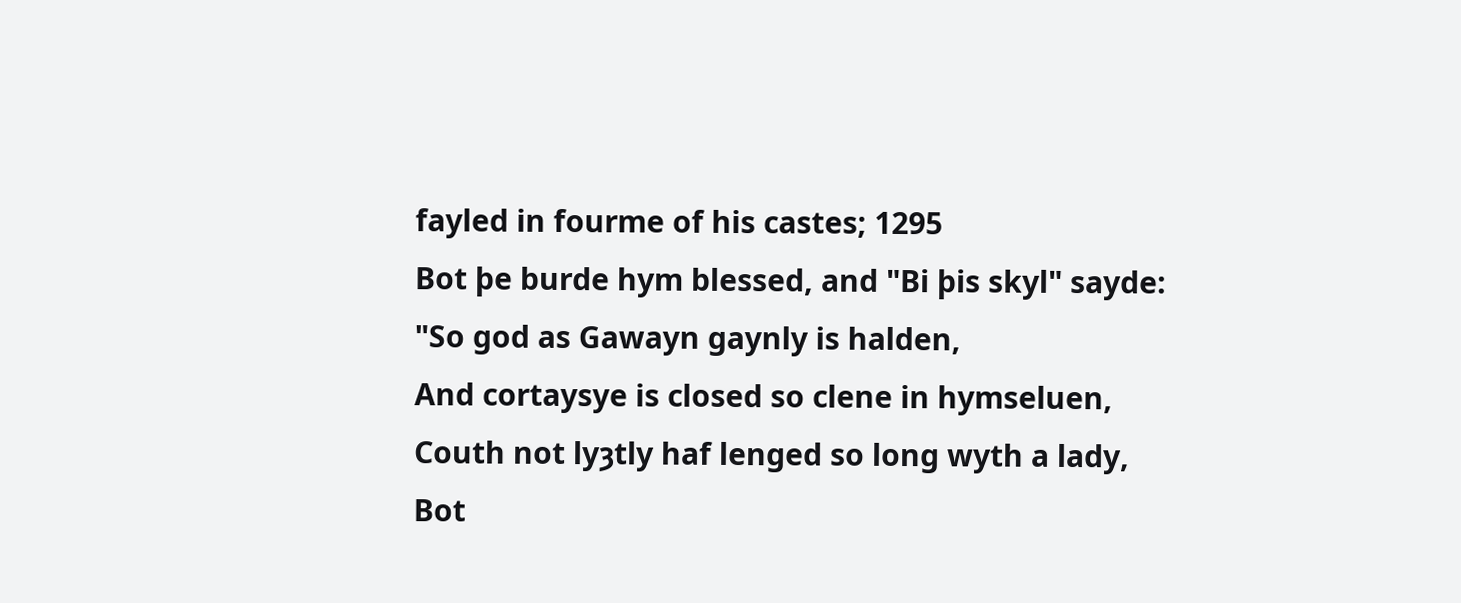fayled in fourme of his castes; 1295
Bot þe burde hym blessed, and "Bi þis skyl" sayde:
"So god as Gawayn gaynly is halden,
And cortaysye is closed so clene in hymseluen,
Couth not lyȝtly haf lenged so long wyth a lady,
Bot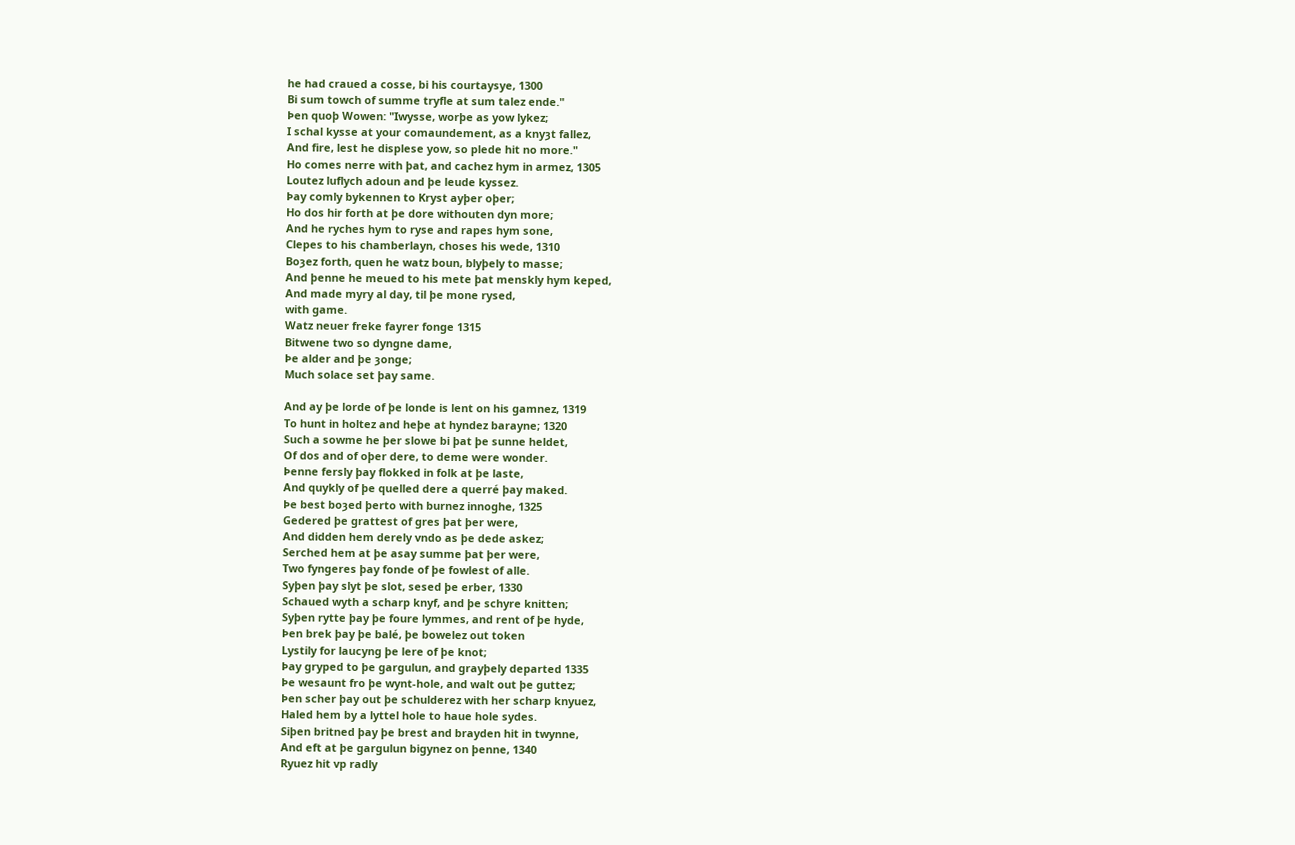he had craued a cosse, bi his courtaysye, 1300
Bi sum towch of summe tryfle at sum talez ende."
Þen quoþ Wowen: "Iwysse, worþe as yow lykez;
I schal kysse at your comaundement, as a knyȝt fallez,
And fire, lest he displese yow, so plede hit no more."
Ho comes nerre with þat, and cachez hym in armez, 1305
Loutez luflych adoun and þe leude kyssez.
Þay comly bykennen to Kryst ayþer oþer;
Ho dos hir forth at þe dore withouten dyn more;
And he ryches hym to ryse and rapes hym sone,
Clepes to his chamberlayn, choses his wede, 1310
Boȝez forth, quen he watz boun, blyþely to masse;
And þenne he meued to his mete þat menskly hym keped,
And made myry al day, til þe mone rysed,
with game.
Watz neuer freke fayrer fonge 1315
Bitwene two so dyngne dame,
Þe alder and þe ȝonge;
Much solace set þay same.

And ay þe lorde of þe londe is lent on his gamnez, 1319
To hunt in holtez and heþe at hyndez barayne; 1320
Such a sowme he þer slowe bi þat þe sunne heldet,
Of dos and of oþer dere, to deme were wonder.
Þenne fersly þay flokked in folk at þe laste,
And quykly of þe quelled dere a querré þay maked.
Þe best boȝed þerto with burnez innoghe, 1325
Gedered þe grattest of gres þat þer were,
And didden hem derely vndo as þe dede askez;
Serched hem at þe asay summe þat þer were,
Two fyngeres þay fonde of þe fowlest of alle.
Syþen þay slyt þe slot, sesed þe erber, 1330
Schaued wyth a scharp knyf, and þe schyre knitten;
Syþen rytte þay þe foure lymmes, and rent of þe hyde,
Þen brek þay þe balé, þe bowelez out token
Lystily for laucyng þe lere of þe knot;
Þay gryped to þe gargulun, and grayþely departed 1335
Þe wesaunt fro þe wynt-hole, and walt out þe guttez;
Þen scher þay out þe schulderez with her scharp knyuez,
Haled hem by a lyttel hole to haue hole sydes.
Siþen britned þay þe brest and brayden hit in twynne,
And eft at þe gargulun bigynez on þenne, 1340
Ryuez hit vp radly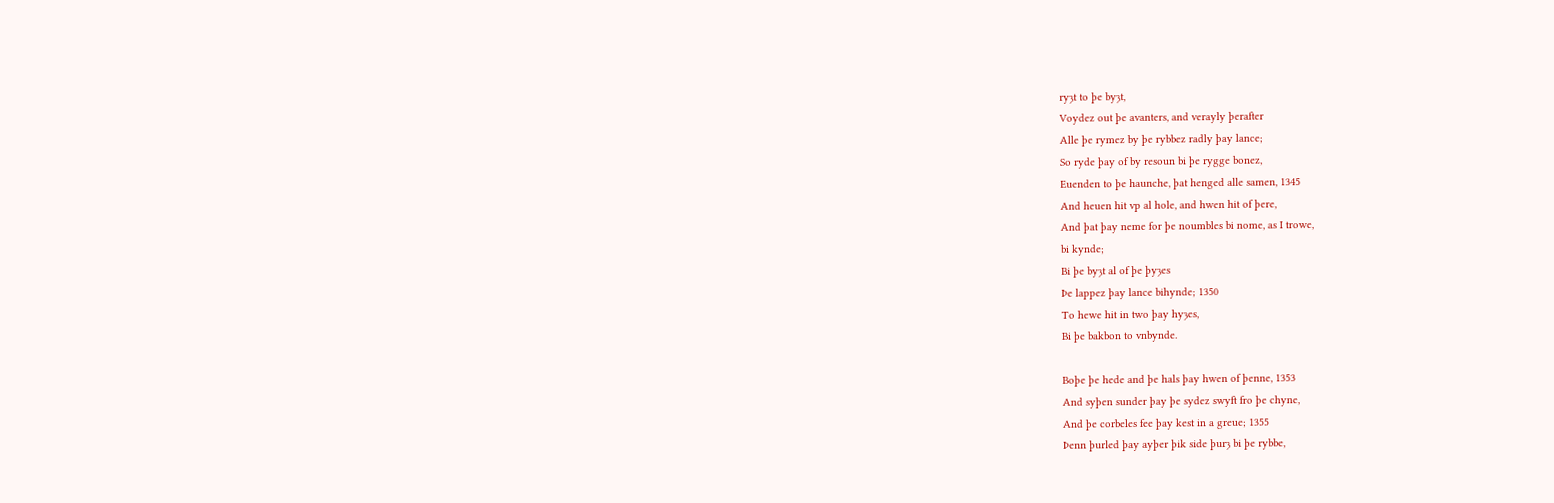ryȝt to þe byȝt,
Voydez out þe avanters, and verayly þerafter
Alle þe rymez by þe rybbez radly þay lance;
So ryde þay of by resoun bi þe rygge bonez,
Euenden to þe haunche, þat henged alle samen, 1345
And heuen hit vp al hole, and hwen hit of þere,
And þat þay neme for þe noumbles bi nome, as I trowe,
bi kynde;
Bi þe byȝt al of þe þyȝes
Þe lappez þay lance bihynde; 1350
To hewe hit in two þay hyȝes,
Bi þe bakbon to vnbynde.

Boþe þe hede and þe hals þay hwen of þenne, 1353
And syþen sunder þay þe sydez swyft fro þe chyne,
And þe corbeles fee þay kest in a greue; 1355
Þenn þurled þay ayþer þik side þurȝ bi þe rybbe,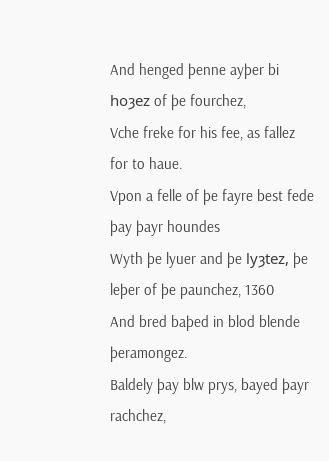And henged þenne ayþer bi hoȝez of þe fourchez,
Vche freke for his fee, as fallez for to haue.
Vpon a felle of þe fayre best fede þay þayr houndes
Wyth þe lyuer and þe lyȝtez, þe leþer of þe paunchez, 1360
And bred baþed in blod blende þeramongez.
Baldely þay blw prys, bayed þayr rachchez,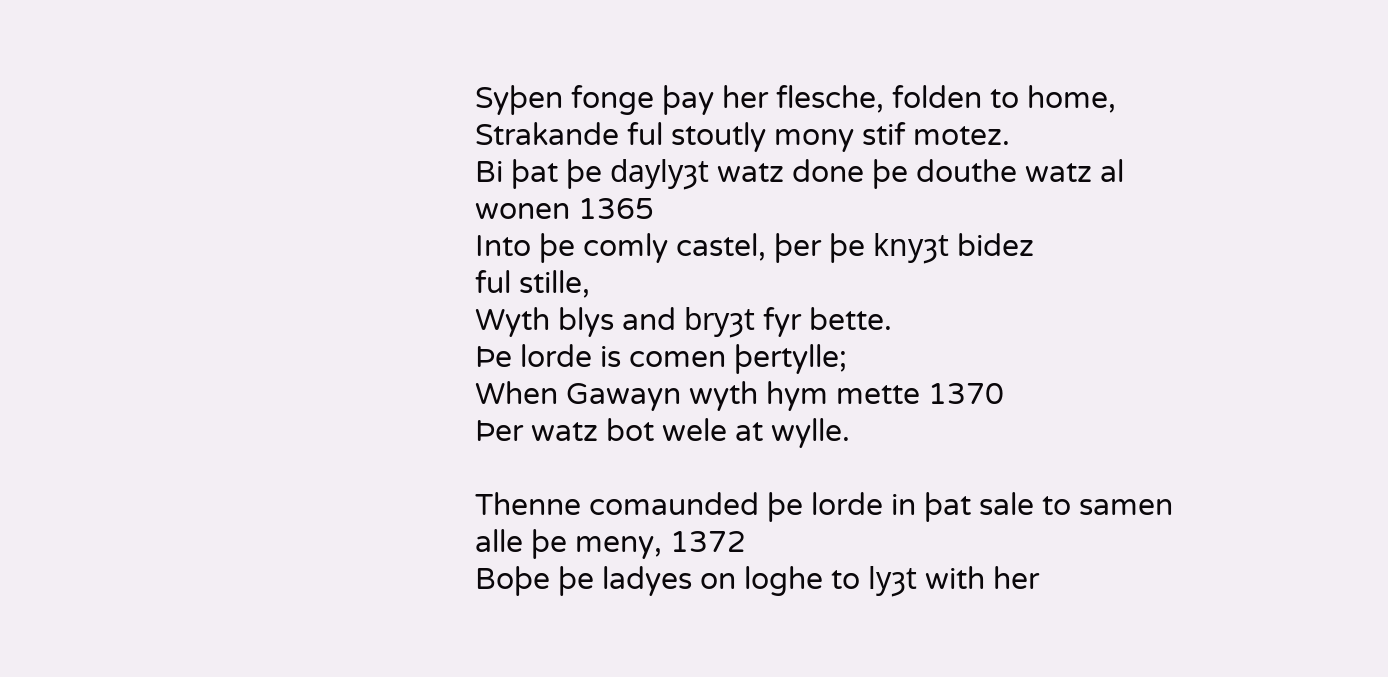Syþen fonge þay her flesche, folden to home,
Strakande ful stoutly mony stif motez.
Bi þat þe daylyȝt watz done þe douthe watz al wonen 1365
Into þe comly castel, þer þe knyȝt bidez
ful stille,
Wyth blys and bryȝt fyr bette.
Þe lorde is comen þertylle;
When Gawayn wyth hym mette 1370
Þer watz bot wele at wylle.

Thenne comaunded þe lorde in þat sale to samen alle þe meny, 1372
Boþe þe ladyes on loghe to lyȝt with her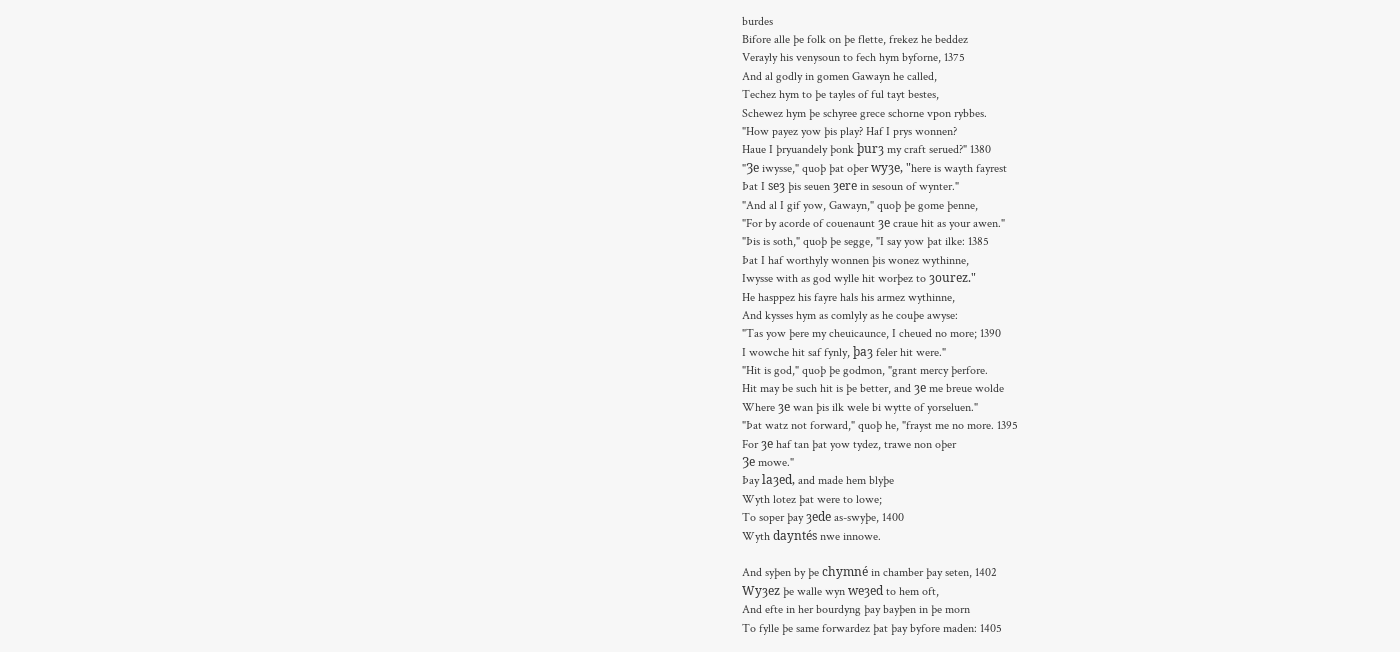burdes
Bifore alle þe folk on þe flette, frekez he beddez
Verayly his venysoun to fech hym byforne, 1375
And al godly in gomen Gawayn he called,
Techez hym to þe tayles of ful tayt bestes,
Schewez hym þe schyree grece schorne vpon rybbes.
"How payez yow þis play? Haf I prys wonnen?
Haue I þryuandely þonk þurȝ my craft serued?" 1380
"Ȝe iwysse," quoþ þat oþer wyȝe, "here is wayth fayrest
Þat I seȝ þis seuen ȝere in sesoun of wynter."
"And al I gif yow, Gawayn," quoþ þe gome þenne,
"For by acorde of couenaunt ȝe craue hit as your awen."
"Þis is soth," quoþ þe segge, "I say yow þat ilke: 1385
Þat I haf worthyly wonnen þis wonez wythinne,
Iwysse with as god wylle hit worþez to ȝourez."
He hasppez his fayre hals his armez wythinne,
And kysses hym as comlyly as he couþe awyse:
"Tas yow þere my cheuicaunce, I cheued no more; 1390
I wowche hit saf fynly, þaȝ feler hit were."
"Hit is god," quoþ þe godmon, "grant mercy þerfore.
Hit may be such hit is þe better, and ȝe me breue wolde
Where ȝe wan þis ilk wele bi wytte of yorseluen."
"Þat watz not forward," quoþ he, "frayst me no more. 1395
For ȝe haf tan þat yow tydez, trawe non oþer
Ȝe mowe."
Þay laȝed, and made hem blyþe
Wyth lotez þat were to lowe;
To soper þay ȝede as-swyþe, 1400
Wyth dayntés nwe innowe.

And syþen by þe chymné in chamber þay seten, 1402
Wyȝez þe walle wyn weȝed to hem oft,
And efte in her bourdyng þay bayþen in þe morn
To fylle þe same forwardez þat þay byfore maden: 1405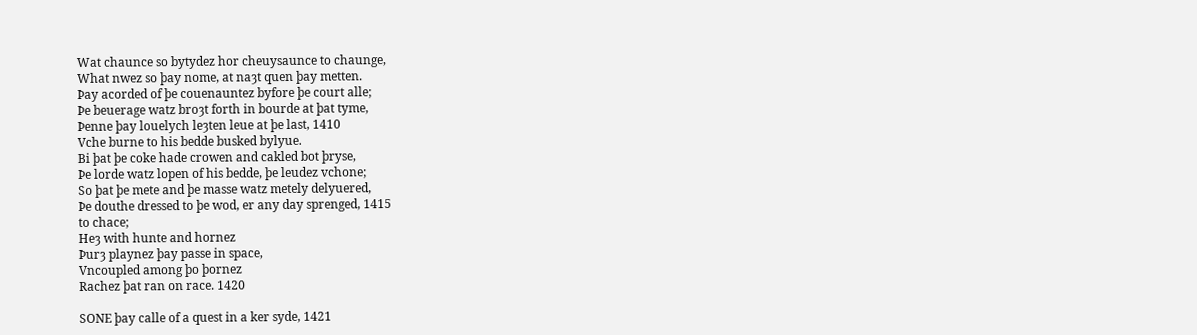Wat chaunce so bytydez hor cheuysaunce to chaunge,
What nwez so þay nome, at naȝt quen þay metten.
Þay acorded of þe couenauntez byfore þe court alle;
Þe beuerage watz broȝt forth in bourde at þat tyme,
Þenne þay louelych leȝten leue at þe last, 1410
Vche burne to his bedde busked bylyue.
Bi þat þe coke hade crowen and cakled bot þryse,
Þe lorde watz lopen of his bedde, þe leudez vchone;
So þat þe mete and þe masse watz metely delyuered,
Þe douthe dressed to þe wod, er any day sprenged, 1415
to chace;
Heȝ with hunte and hornez
Þurȝ playnez þay passe in space,
Vncoupled among þo þornez
Rachez þat ran on race. 1420

SONE þay calle of a quest in a ker syde, 1421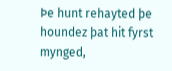Þe hunt rehayted þe houndez þat hit fyrst mynged,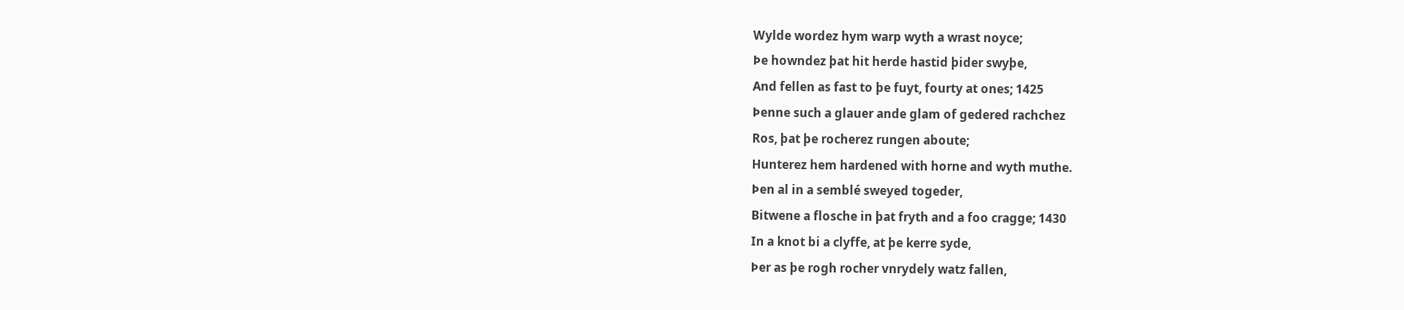Wylde wordez hym warp wyth a wrast noyce;
Þe howndez þat hit herde hastid þider swyþe,
And fellen as fast to þe fuyt, fourty at ones; 1425
Þenne such a glauer ande glam of gedered rachchez
Ros, þat þe rocherez rungen aboute;
Hunterez hem hardened with horne and wyth muthe.
Þen al in a semblé sweyed togeder,
Bitwene a flosche in þat fryth and a foo cragge; 1430
In a knot bi a clyffe, at þe kerre syde,
Þer as þe rogh rocher vnrydely watz fallen,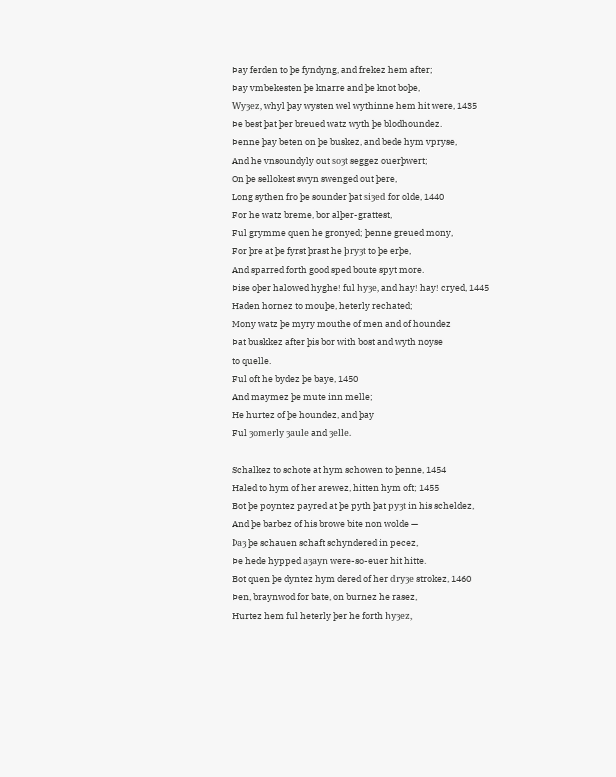Þay ferden to þe fyndyng, and frekez hem after;
Þay vmbekesten þe knarre and þe knot boþe,
Wyȝez, whyl þay wysten wel wythinne hem hit were, 1435
Þe best þat þer breued watz wyth þe blodhoundez.
Þenne þay beten on þe buskez, and bede hym vpryse,
And he vnsoundyly out soȝt seggez ouerþwert;
On þe sellokest swyn swenged out þere,
Long sythen fro þe sounder þat siȝed for olde, 1440
For he watz breme, bor alþer-grattest,
Ful grymme quen he gronyed; þenne greued mony,
For þre at þe fyrst þrast he þryȝt to þe erþe,
And sparred forth good sped boute spyt more.
Þise oþer halowed hyghe! ful hyȝe, and hay! hay! cryed, 1445
Haden hornez to mouþe, heterly rechated;
Mony watz þe myry mouthe of men and of houndez
Þat buskkez after þis bor with bost and wyth noyse
to quelle.
Ful oft he bydez þe baye, 1450
And maymez þe mute inn melle;
He hurtez of þe houndez, and þay
Ful ȝomerly ȝaule and ȝelle.

Schalkez to schote at hym schowen to þenne, 1454
Haled to hym of her arewez, hitten hym oft; 1455
Bot þe poyntez payred at þe pyth þat pyȝt in his scheldez,
And þe barbez of his browe bite non wolde —
Þaȝ þe schauen schaft schyndered in pecez,
Þe hede hypped aȝayn were-so-euer hit hitte.
Bot quen þe dyntez hym dered of her dryȝe strokez, 1460
Þen, braynwod for bate, on burnez he rasez,
Hurtez hem ful heterly þer he forth hyȝez,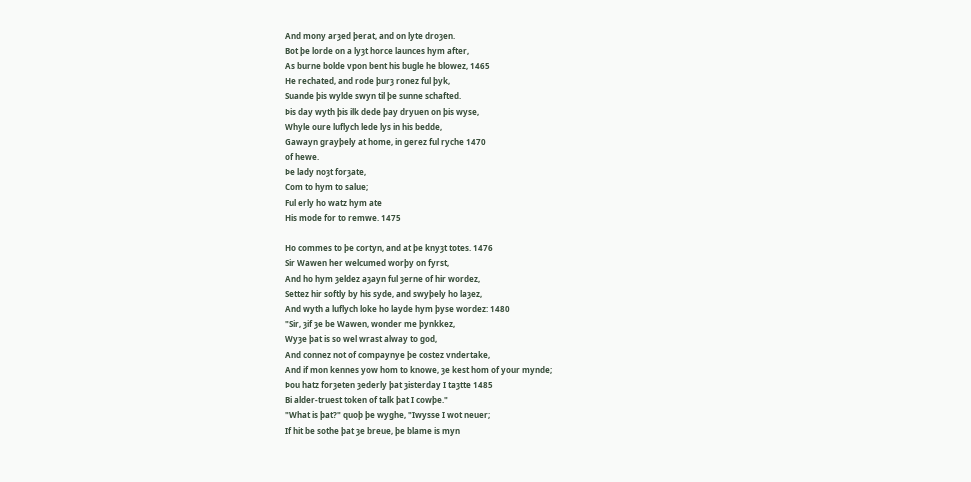And mony arȝed þerat, and on lyte droȝen.
Bot þe lorde on a lyȝt horce launces hym after,
As burne bolde vpon bent his bugle he blowez, 1465
He rechated, and rode þurȝ ronez ful þyk,
Suande þis wylde swyn til þe sunne schafted.
Þis day wyth þis ilk dede þay dryuen on þis wyse,
Whyle oure luflych lede lys in his bedde,
Gawayn grayþely at home, in gerez ful ryche 1470
of hewe.
Þe lady noȝt forȝate,
Com to hym to salue;
Ful erly ho watz hym ate
His mode for to remwe. 1475

Ho commes to þe cortyn, and at þe knyȝt totes. 1476
Sir Wawen her welcumed worþy on fyrst,
And ho hym ȝeldez aȝayn ful ȝerne of hir wordez,
Settez hir softly by his syde, and swyþely ho laȝez,
And wyth a luflych loke ho layde hym þyse wordez: 1480
"Sir, ȝif ȝe be Wawen, wonder me þynkkez,
Wyȝe þat is so wel wrast alway to god,
And connez not of compaynye þe costez vndertake,
And if mon kennes yow hom to knowe, ȝe kest hom of your mynde;
Þou hatz forȝeten ȝederly þat ȝisterday I taȝtte 1485
Bi alder-truest token of talk þat I cowþe."
"What is þat?" quoþ þe wyghe, "Iwysse I wot neuer;
If hit be sothe þat ȝe breue, þe blame is myn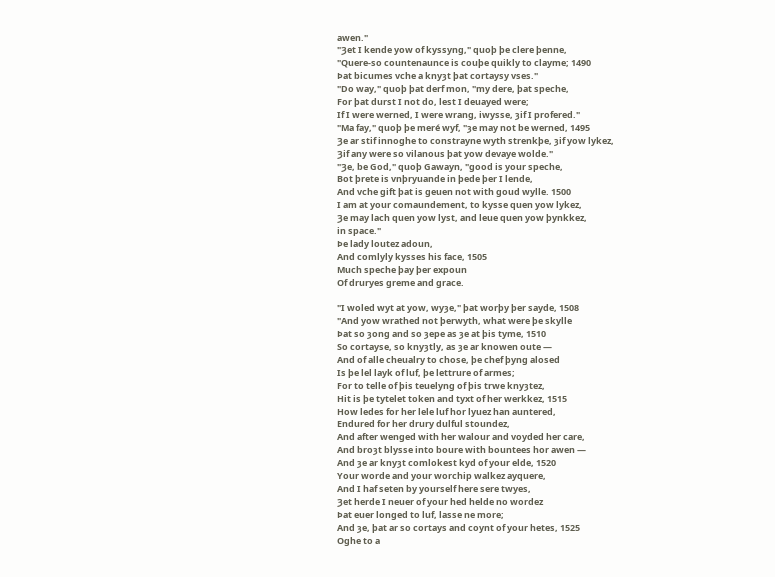awen."
"Ȝet I kende yow of kyssyng," quoþ þe clere þenne,
"Quere-so countenaunce is couþe quikly to clayme; 1490
Þat bicumes vche a knyȝt þat cortaysy vses."
"Do way," quoþ þat derf mon, "my dere, þat speche,
For þat durst I not do, lest I deuayed were;
If I were werned, I were wrang, iwysse, ȝif I profered."
"Ma fay," quoþ þe meré wyf, "ȝe may not be werned, 1495
Ȝe ar stif innoghe to constrayne wyth strenkþe, ȝif yow lykez,
Ȝif any were so vilanous þat yow devaye wolde."
"Ȝe, be God," quoþ Gawayn, "good is your speche,
Bot þrete is vnþryuande in þede þer I lende,
And vche gift þat is geuen not with goud wylle. 1500
I am at your comaundement, to kysse quen yow lykez,
Ȝe may lach quen yow lyst, and leue quen yow þynkkez,
in space."
Þe lady loutez adoun,
And comlyly kysses his face, 1505
Much speche þay þer expoun
Of druryes greme and grace.

"I woled wyt at yow, wyȝe," þat worþy þer sayde, 1508
"And yow wrathed not þerwyth, what were þe skylle
Þat so ȝong and so ȝepe as ȝe at þis tyme, 1510
So cortayse, so knyȝtly, as ȝe ar knowen oute —
And of alle cheualry to chose, þe chef þyng alosed
Is þe lel layk of luf, þe lettrure of armes;
For to telle of þis teuelyng of þis trwe knyȝtez,
Hit is þe tytelet token and tyxt of her werkkez, 1515
How ledes for her lele luf hor lyuez han auntered,
Endured for her drury dulful stoundez,
And after wenged with her walour and voyded her care,
And broȝt blysse into boure with bountees hor awen —
And ȝe ar knyȝt comlokest kyd of your elde, 1520
Your worde and your worchip walkez ayquere,
And I haf seten by yourself here sere twyes,
Ȝet herde I neuer of your hed helde no wordez
Þat euer longed to luf, lasse ne more;
And ȝe, þat ar so cortays and coynt of your hetes, 1525
Oghe to a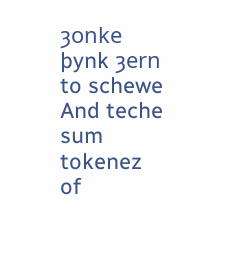ȝonke þynk ȝern to schewe
And teche sum tokenez of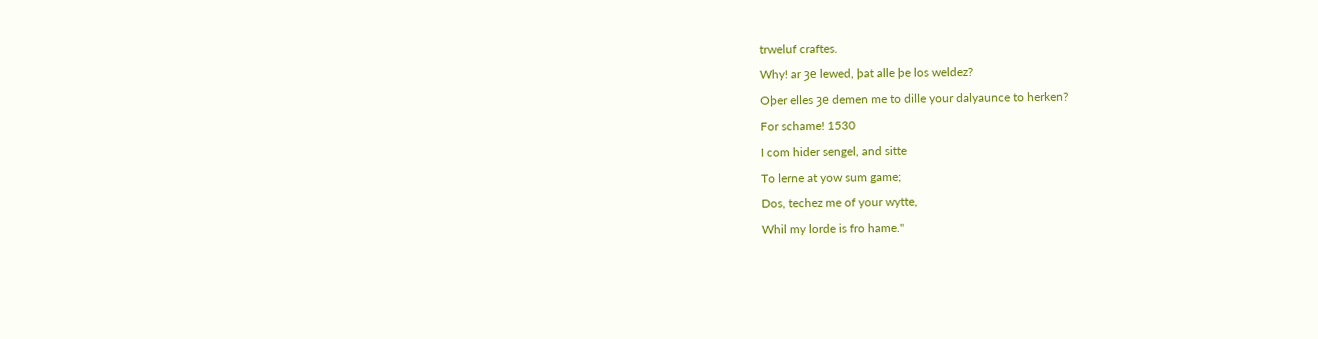trweluf craftes.
Why! ar ȝe lewed, þat alle þe los weldez?
Oþer elles ȝe demen me to dille your dalyaunce to herken?
For schame! 1530
I com hider sengel, and sitte
To lerne at yow sum game;
Dos, techez me of your wytte,
Whil my lorde is fro hame."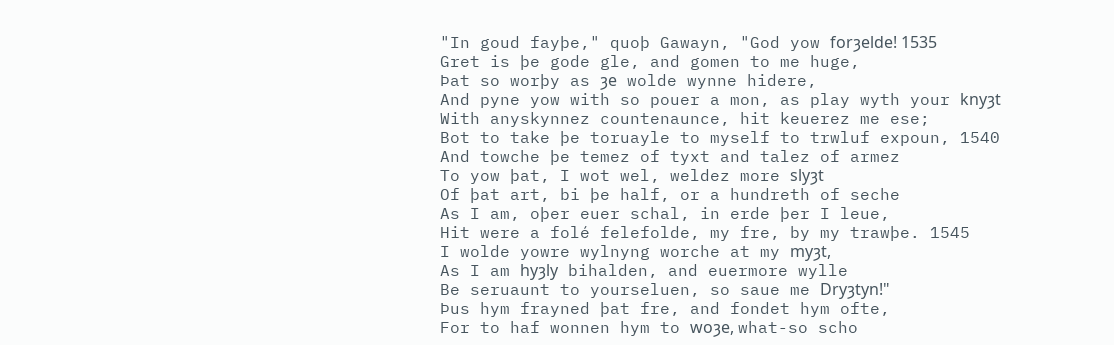"In goud fayþe," quoþ Gawayn, "God yow forȝelde! 1535
Gret is þe gode gle, and gomen to me huge,
Þat so worþy as ȝe wolde wynne hidere,
And pyne yow with so pouer a mon, as play wyth your knyȝt
With anyskynnez countenaunce, hit keuerez me ese;
Bot to take þe toruayle to myself to trwluf expoun, 1540
And towche þe temez of tyxt and talez of armez
To yow þat, I wot wel, weldez more slyȝt
Of þat art, bi þe half, or a hundreth of seche
As I am, oþer euer schal, in erde þer I leue,
Hit were a folé felefolde, my fre, by my trawþe. 1545
I wolde yowre wylnyng worche at my myȝt,
As I am hyȝly bihalden, and euermore wylle
Be seruaunt to yourseluen, so saue me Dryȝtyn!"
Þus hym frayned þat fre, and fondet hym ofte,
For to haf wonnen hym to woȝe, what-so scho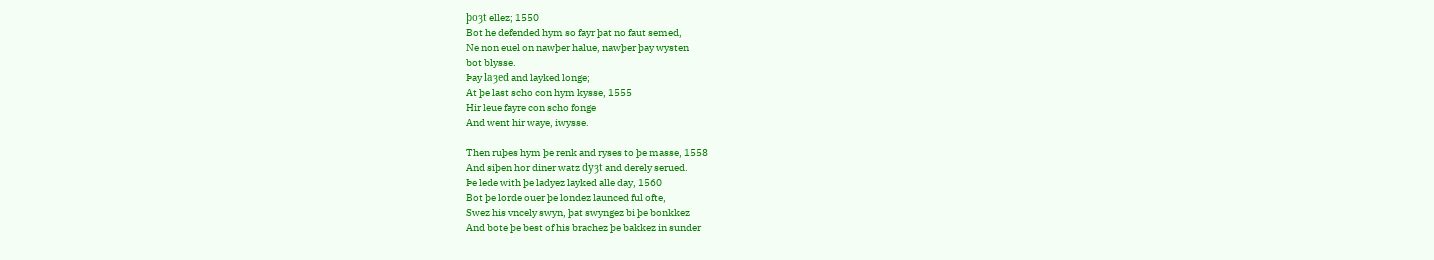þoȝt ellez; 1550
Bot he defended hym so fayr þat no faut semed,
Ne non euel on nawþer halue, nawþer þay wysten
bot blysse.
Þay laȝed and layked longe;
At þe last scho con hym kysse, 1555
Hir leue fayre con scho fonge
And went hir waye, iwysse.

Then ruþes hym þe renk and ryses to þe masse, 1558
And siþen hor diner watz dyȝt and derely serued.
Þe lede with þe ladyez layked alle day, 1560
Bot þe lorde ouer þe londez launced ful ofte,
Swez his vncely swyn, þat swyngez bi þe bonkkez
And bote þe best of his brachez þe bakkez in sunder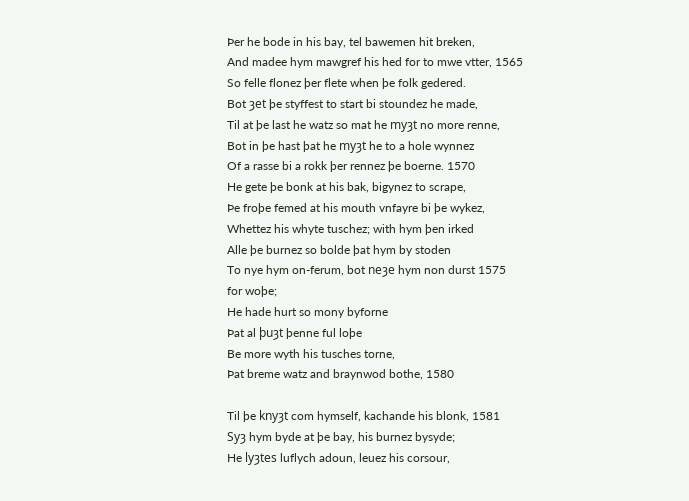Þer he bode in his bay, tel bawemen hit breken,
And madee hym mawgref his hed for to mwe vtter, 1565
So felle flonez þer flete when þe folk gedered.
Bot ȝet þe styffest to start bi stoundez he made,
Til at þe last he watz so mat he myȝt no more renne,
Bot in þe hast þat he myȝt he to a hole wynnez
Of a rasse bi a rokk þer rennez þe boerne. 1570
He gete þe bonk at his bak, bigynez to scrape,
Þe froþe femed at his mouth vnfayre bi þe wykez,
Whettez his whyte tuschez; with hym þen irked
Alle þe burnez so bolde þat hym by stoden
To nye hym on-ferum, bot neȝe hym non durst 1575
for woþe;
He hade hurt so mony byforne
Þat al þuȝt þenne ful loþe
Be more wyth his tusches torne,
Þat breme watz and braynwod bothe, 1580

Til þe knyȝt com hymself, kachande his blonk, 1581
Syȝ hym byde at þe bay, his burnez bysyde;
He lyȝtes luflych adoun, leuez his corsour,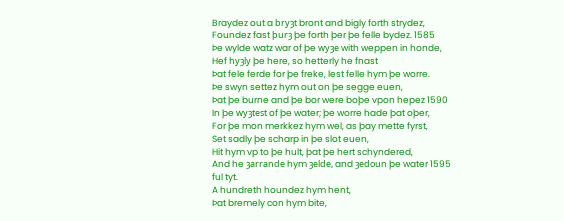Braydez out a bryȝt bront and bigly forth strydez,
Foundez fast þurȝ þe forth þer þe felle bydez. 1585
Þe wylde watz war of þe wyȝe with weppen in honde,
Hef hyȝly þe here, so hetterly he fnast
Þat fele ferde for þe freke, lest felle hym þe worre.
Þe swyn settez hym out on þe segge euen,
Þat þe burne and þe bor were boþe vpon hepez 1590
In þe wyȝtest of þe water; þe worre hade þat oþer,
For þe mon merkkez hym wel, as þay mette fyrst,
Set sadly þe scharp in þe slot euen,
Hit hym vp to þe hult, þat þe hert schyndered,
And he ȝarrande hym ȝelde, and ȝedoun þe water 1595
ful tyt.
A hundreth houndez hym hent,
Þat bremely con hym bite,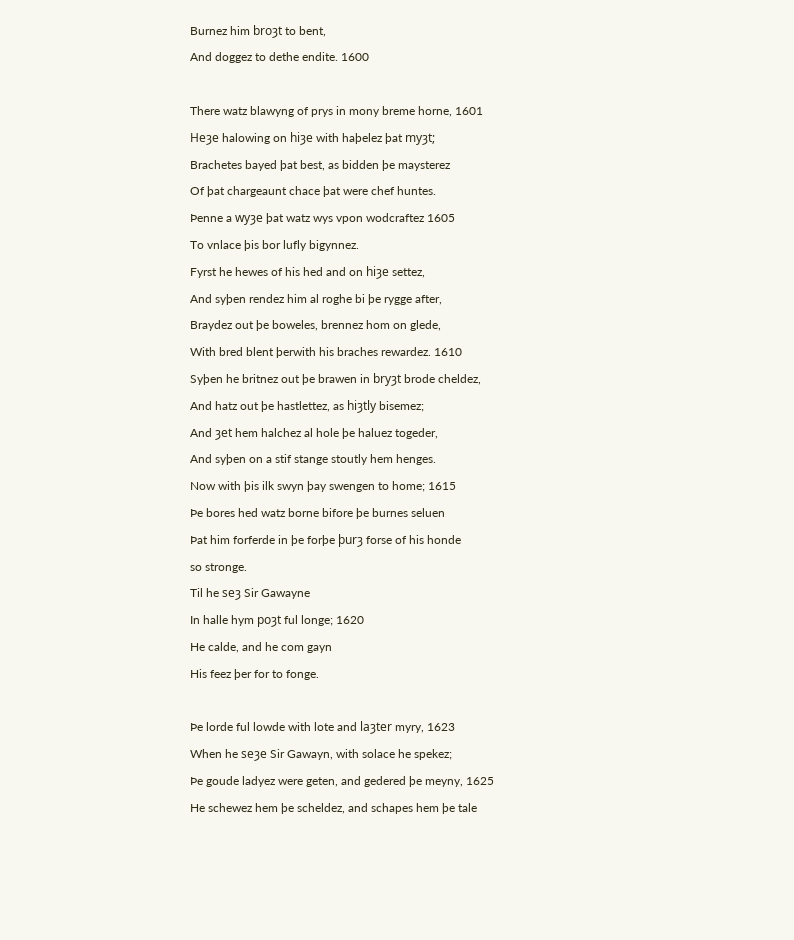Burnez him broȝt to bent,
And doggez to dethe endite. 1600

There watz blawyng of prys in mony breme horne, 1601
Heȝe halowing on hiȝe with haþelez þat myȝt;
Brachetes bayed þat best, as bidden þe maysterez
Of þat chargeaunt chace þat were chef huntes.
Þenne a wyȝe þat watz wys vpon wodcraftez 1605
To vnlace þis bor lufly bigynnez.
Fyrst he hewes of his hed and on hiȝe settez,
And syþen rendez him al roghe bi þe rygge after,
Braydez out þe boweles, brennez hom on glede,
With bred blent þerwith his braches rewardez. 1610
Syþen he britnez out þe brawen in bryȝt brode cheldez,
And hatz out þe hastlettez, as hiȝtly bisemez;
And ȝet hem halchez al hole þe haluez togeder,
And syþen on a stif stange stoutly hem henges.
Now with þis ilk swyn þay swengen to home; 1615
Þe bores hed watz borne bifore þe burnes seluen
Þat him forferde in þe forþe þurȝ forse of his honde
so stronge.
Til he seȝ Sir Gawayne
In halle hym poȝt ful longe; 1620
He calde, and he com gayn
His feez þer for to fonge.

Þe lorde ful lowde with lote and laȝter myry, 1623
When he seȝe Sir Gawayn, with solace he spekez;
Þe goude ladyez were geten, and gedered þe meyny, 1625
He schewez hem þe scheldez, and schapes hem þe tale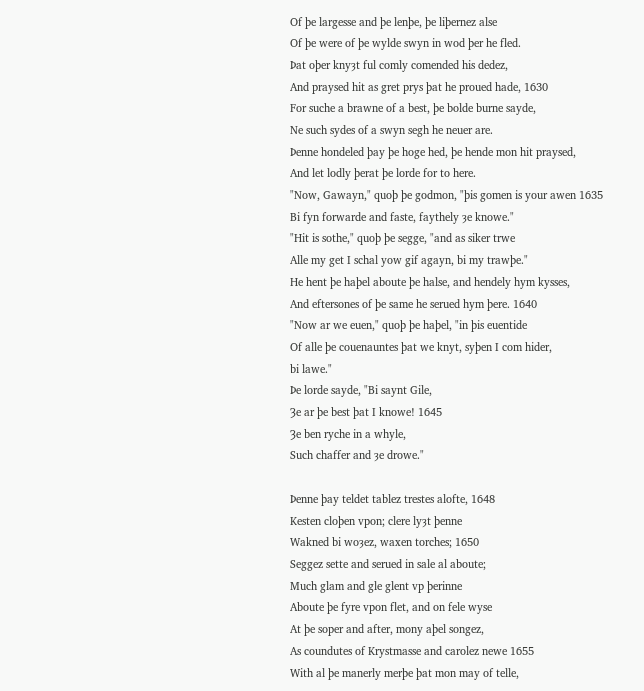Of þe largesse and þe lenþe, þe liþernez alse
Of þe were of þe wylde swyn in wod þer he fled.
Þat oþer knyȝt ful comly comended his dedez,
And praysed hit as gret prys þat he proued hade, 1630
For suche a brawne of a best, þe bolde burne sayde,
Ne such sydes of a swyn segh he neuer are.
Þenne hondeled þay þe hoge hed, þe hende mon hit praysed,
And let lodly þerat þe lorde for to here.
"Now, Gawayn," quoþ þe godmon, "þis gomen is your awen 1635
Bi fyn forwarde and faste, faythely ȝe knowe."
"Hit is sothe," quoþ þe segge, "and as siker trwe
Alle my get I schal yow gif agayn, bi my trawþe."
He hent þe haþel aboute þe halse, and hendely hym kysses,
And eftersones of þe same he serued hym þere. 1640
"Now ar we euen," quoþ þe haþel, "in þis euentide
Of alle þe couenauntes þat we knyt, syþen I com hider,
bi lawe."
Þe lorde sayde, "Bi saynt Gile,
Ȝe ar þe best þat I knowe! 1645
Ȝe ben ryche in a whyle,
Such chaffer and ȝe drowe."

Þenne þay teldet tablez trestes alofte, 1648
Kesten cloþen vpon; clere lyȝt þenne
Wakned bi woȝez, waxen torches; 1650
Seggez sette and serued in sale al aboute;
Much glam and gle glent vp þerinne
Aboute þe fyre vpon flet, and on fele wyse
At þe soper and after, mony aþel songez,
As coundutes of Krystmasse and carolez newe 1655
With al þe manerly merþe þat mon may of telle,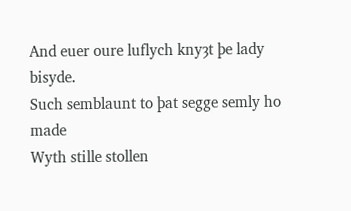And euer oure luflych knyȝt þe lady bisyde.
Such semblaunt to þat segge semly ho made
Wyth stille stollen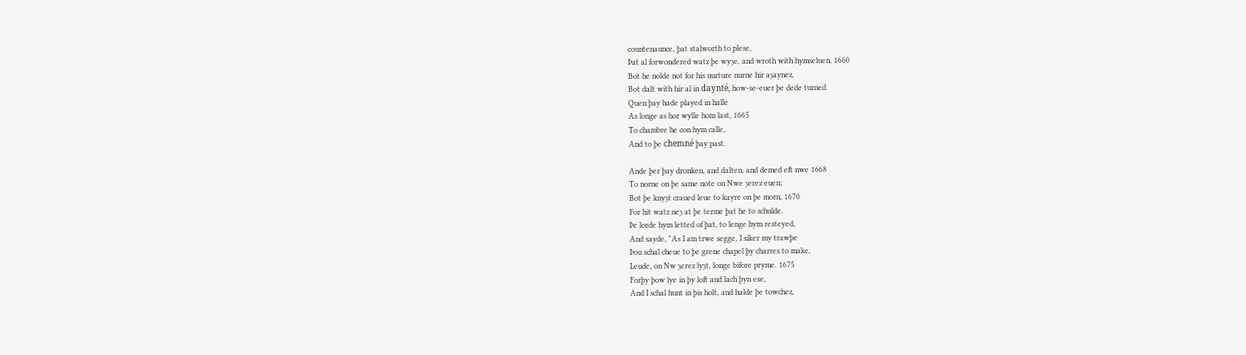countenaunce, þat stalworth to plese,
Þat al forwondered watz þe wyȝe, and wroth with hymseluen, 1660
Bot he nolde not for his nurture nurne hir aȝaynez,
Bot dalt with hir al in daynté, how-se-euer þe dede turned
Quen þay hade played in halle
As longe as hor wylle hom last, 1665
To chambre he con hym calle,
And to þe chemné þay past.

Ande þer þay dronken, and dalten, and demed eft nwe 1668
To norne on þe same note on Nwe ȝerez euen;
Bot þe knyȝt craued leue to kayre on þe morn, 1670
For hit watz neȝ at þe terme þat he to schulde.
Þe lorde hym letted of þat, to lenge hym resteyed,
And sayde, "As I am trwe segge, I siker my trawþe
Þou schal cheue to þe grene chapel þy charres to make,
Leude, on Nw ȝerez lyȝt, longe bifore pryme. 1675
Forþy þow lye in þy loft and lach þyn ese,
And I schal hunt in þis holt, and halde þe towchez,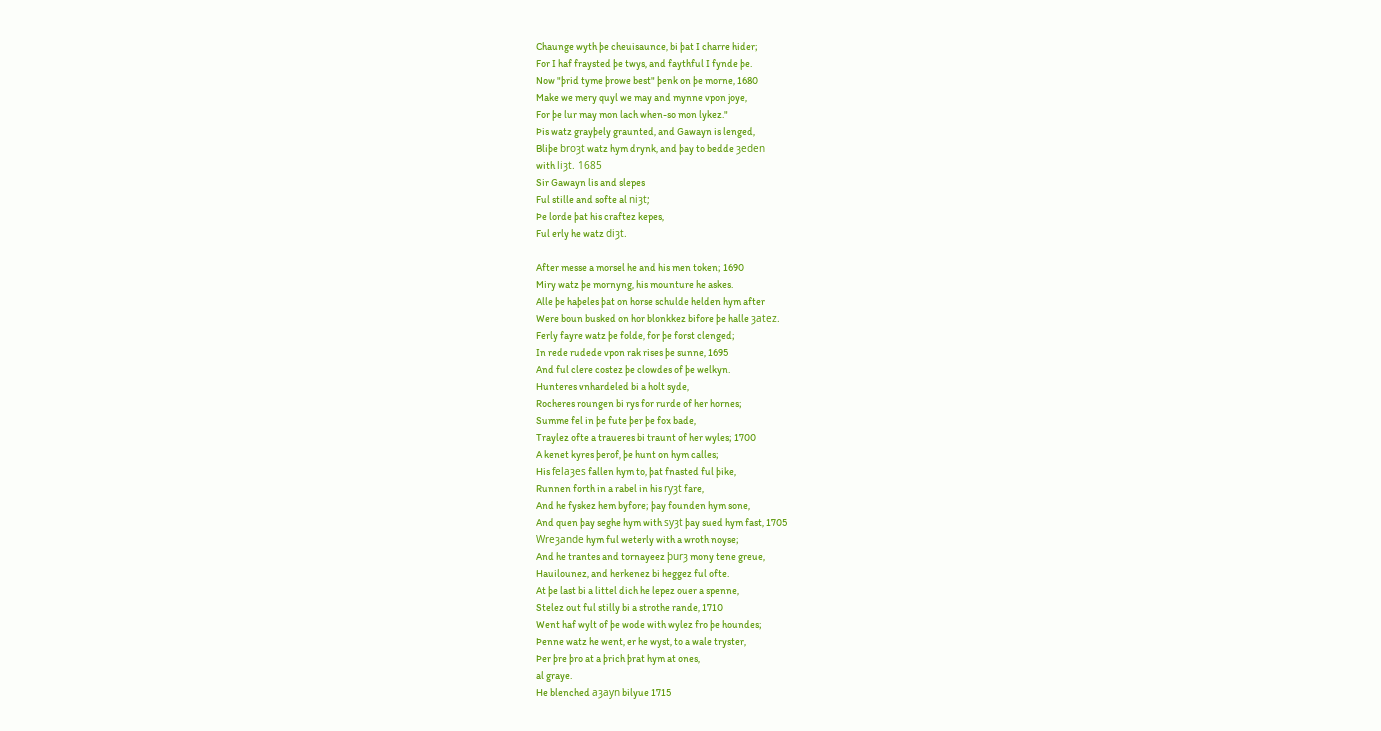Chaunge wyth þe cheuisaunce, bi þat I charre hider;
For I haf fraysted þe twys, and faythful I fynde þe.
Now "þrid tyme þrowe best" þenk on þe morne, 1680
Make we mery quyl we may and mynne vpon joye,
For þe lur may mon lach when-so mon lykez."
Þis watz grayþely graunted, and Gawayn is lenged,
Bliþe broȝt watz hym drynk, and þay to bedde ȝeden
with liȝt. 1685
Sir Gawayn lis and slepes
Ful stille and softe al niȝt;
Þe lorde þat his craftez kepes,
Ful erly he watz diȝt.

After messe a morsel he and his men token; 1690
Miry watz þe mornyng, his mounture he askes.
Alle þe haþeles þat on horse schulde helden hym after
Were boun busked on hor blonkkez bifore þe halle ȝatez.
Ferly fayre watz þe folde, for þe forst clenged;
In rede rudede vpon rak rises þe sunne, 1695
And ful clere costez þe clowdes of þe welkyn.
Hunteres vnhardeled bi a holt syde,
Rocheres roungen bi rys for rurde of her hornes;
Summe fel in þe fute þer þe fox bade,
Traylez ofte a traueres bi traunt of her wyles; 1700
A kenet kyres þerof, þe hunt on hym calles;
His felaȝes fallen hym to, þat fnasted ful þike,
Runnen forth in a rabel in his ryȝt fare,
And he fyskez hem byfore; þay founden hym sone,
And quen þay seghe hym with syȝt þay sued hym fast, 1705
Wreȝande hym ful weterly with a wroth noyse;
And he trantes and tornayeez þurȝ mony tene greue,
Hauilounez, and herkenez bi heggez ful ofte.
At þe last bi a littel dich he lepez ouer a spenne,
Stelez out ful stilly bi a strothe rande, 1710
Went haf wylt of þe wode with wylez fro þe houndes;
Þenne watz he went, er he wyst, to a wale tryster,
Þer þre þro at a þrich þrat hym at ones,
al graye.
He blenched aȝayn bilyue 1715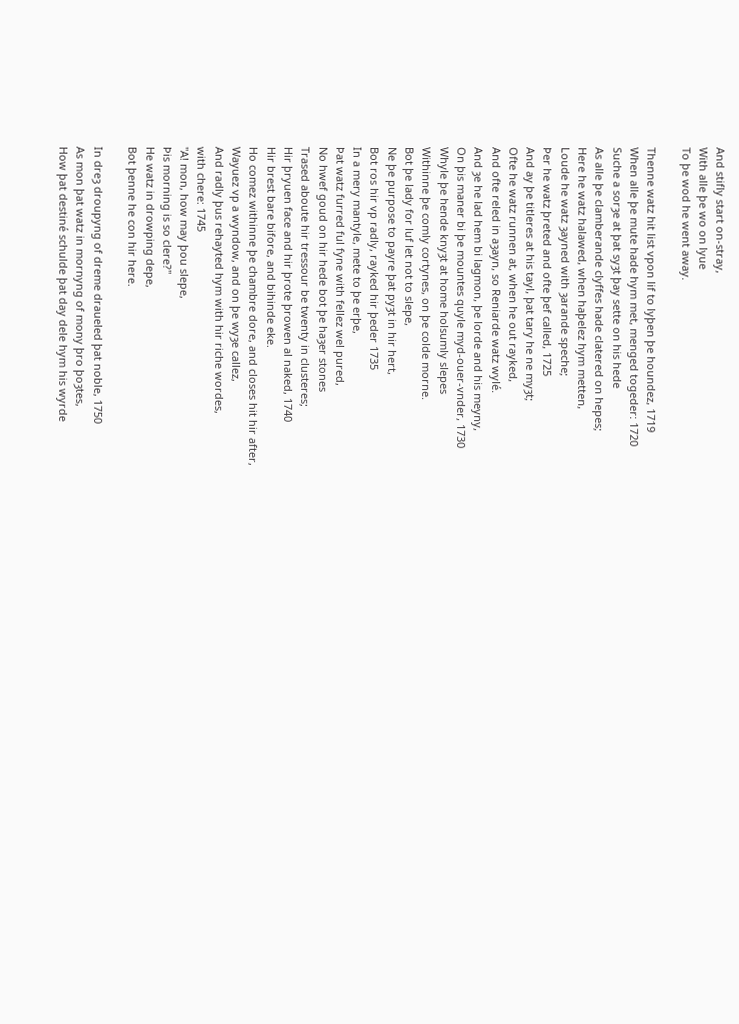And stifly start on-stray,
With alle þe wo on lyue
To þe wod he went away.

Thenne watz hit list vpon lif to lyþen þe houndez, 1719
When alle þe mute hade hym met, menged togeder: 1720
Suche a sorȝe at þat syȝt þay sette on his hede
As alle þe clamberande clyffes hade clatered on hepes;
Here he watz halawed, when haþelez hym metten,
Loude he watz ȝayned with ȝarande speche;
Þer he watz þreted and ofte þef called, 1725
And ay þe titleres at his tayl, þat tary he ne myȝt;
Ofte he watz runnen at, when he out rayked,
And ofte reled in aȝayn, so Reniarde watz wylé.
And ȝe he lad hem bi lagmon, þe lorde and his meyny,
On þis maner bi þe mountes quyle myd-ouer-vnder, 1730
Whyle þe hende knyȝt at home holsumly slepes
Withinne þe comly cortynes, on þe colde morne.
Bot þe lady for luf let not to slepe,
Ne þe purpose to payre þat pyȝt in hir hert,
Bot ros hir vp radly, rayked hir þeder 1735
In a mery mantyle, mete to þe erþe,
Þat watz furred ful fyne with fellez wel pured,
No hwef goud on hir hede bot þe haȝer stones
Trased aboute hir tressour be twenty in clusteres;
Hir þryuen face and hir þrote þrowen al naked, 1740
Hir brest bare bifore, and bihinde eke.
Ho comez withinne þe chambre dore, and closes hit hir after,
Wayuez vp a wyndow, and on þe wyȝe callez,
And radly þus rehayted hym with hir riche wordes,
with chere: 1745
"A! mon, how may þou slepe,
Þis morning is so clere?"
He watz in drowping depe,
Bot þenne he con hir here.

In dreȝ droupyng of dreme draueled þat noble, 1750
As mon þat watz in mornyng of mony þro þoȝtes,
How þat destiné schulde þat day dele hym his wyrde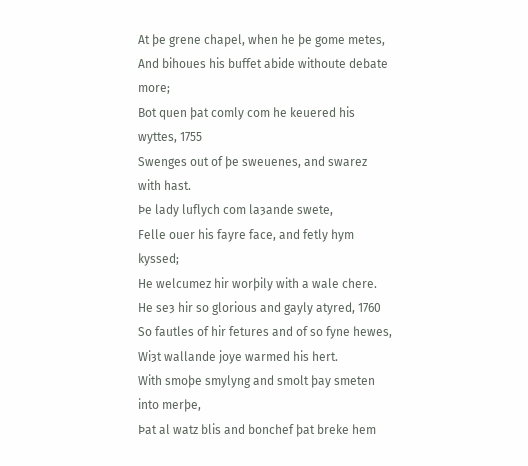At þe grene chapel, when he þe gome metes,
And bihoues his buffet abide withoute debate more;
Bot quen þat comly com he keuered his wyttes, 1755
Swenges out of þe sweuenes, and swarez with hast.
Þe lady luflych com laȝande swete,
Felle ouer his fayre face, and fetly hym kyssed;
He welcumez hir worþily with a wale chere.
He seȝ hir so glorious and gayly atyred, 1760
So fautles of hir fetures and of so fyne hewes,
Wiȝt wallande joye warmed his hert.
With smoþe smylyng and smolt þay smeten into merþe,
Þat al watz blis and bonchef þat breke hem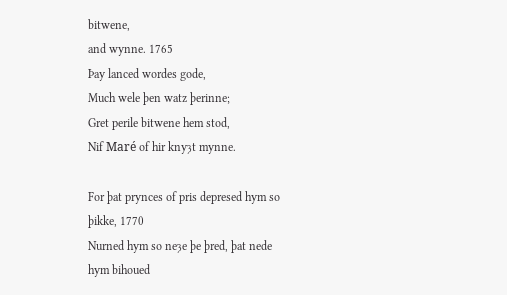bitwene,
and wynne. 1765
Þay lanced wordes gode,
Much wele þen watz þerinne;
Gret perile bitwene hem stod,
Nif Maré of hir knyȝt mynne.

For þat prynces of pris depresed hym so þikke, 1770
Nurned hym so neȝe þe þred, þat nede hym bihoued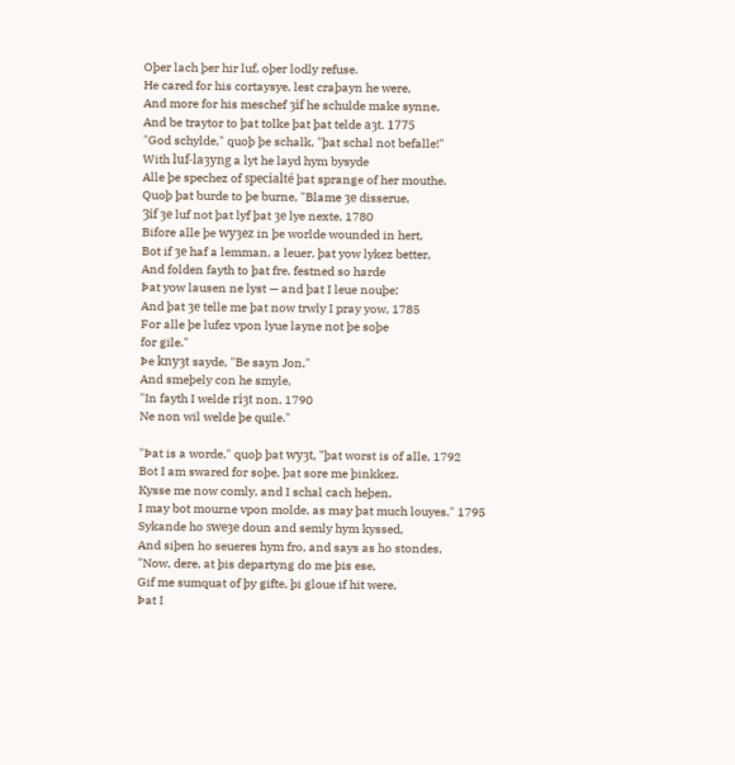Oþer lach þer hir luf, oþer lodly refuse.
He cared for his cortaysye, lest craþayn he were,
And more for his meschef ȝif he schulde make synne,
And be traytor to þat tolke þat þat telde aȝt. 1775
"God schylde," quoþ þe schalk, "þat schal not befalle!"
With luf-laȝyng a lyt he layd hym bysyde
Alle þe spechez of specialté þat sprange of her mouthe.
Quoþ þat burde to þe burne, "Blame ȝe disserue,
Ȝif ȝe luf not þat lyf þat ȝe lye nexte, 1780
Bifore alle þe wyȝez in þe worlde wounded in hert,
Bot if ȝe haf a lemman, a leuer, þat yow lykez better,
And folden fayth to þat fre, festned so harde
Þat yow lausen ne lyst — and þat I leue nouþe;
And þat ȝe telle me þat now trwly I pray yow, 1785
For alle þe lufez vpon lyue layne not þe soþe
for gile."
Þe knyȝt sayde, "Be sayn Jon,"
And smeþely con he smyle,
"In fayth I welde riȝt non, 1790
Ne non wil welde þe quile."

"Þat is a worde," quoþ þat wyȝt, "þat worst is of alle, 1792
Bot I am swared for soþe, þat sore me þinkkez.
Kysse me now comly, and I schal cach heþen,
I may bot mourne vpon molde, as may þat much louyes." 1795
Sykande ho sweȝe doun and semly hym kyssed,
And siþen ho seueres hym fro, and says as ho stondes,
"Now, dere, at þis departyng do me þis ese,
Gif me sumquat of þy gifte, þi gloue if hit were,
Þat I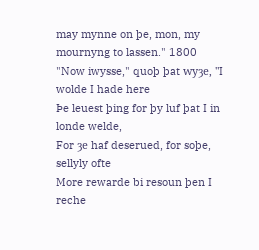may mynne on þe, mon, my mournyng to lassen." 1800
"Now iwysse," quoþ þat wyȝe, "I wolde I hade here
Þe leuest þing for þy luf þat I in londe welde,
For ȝe haf deserued, for soþe, sellyly ofte
More rewarde bi resoun þen I reche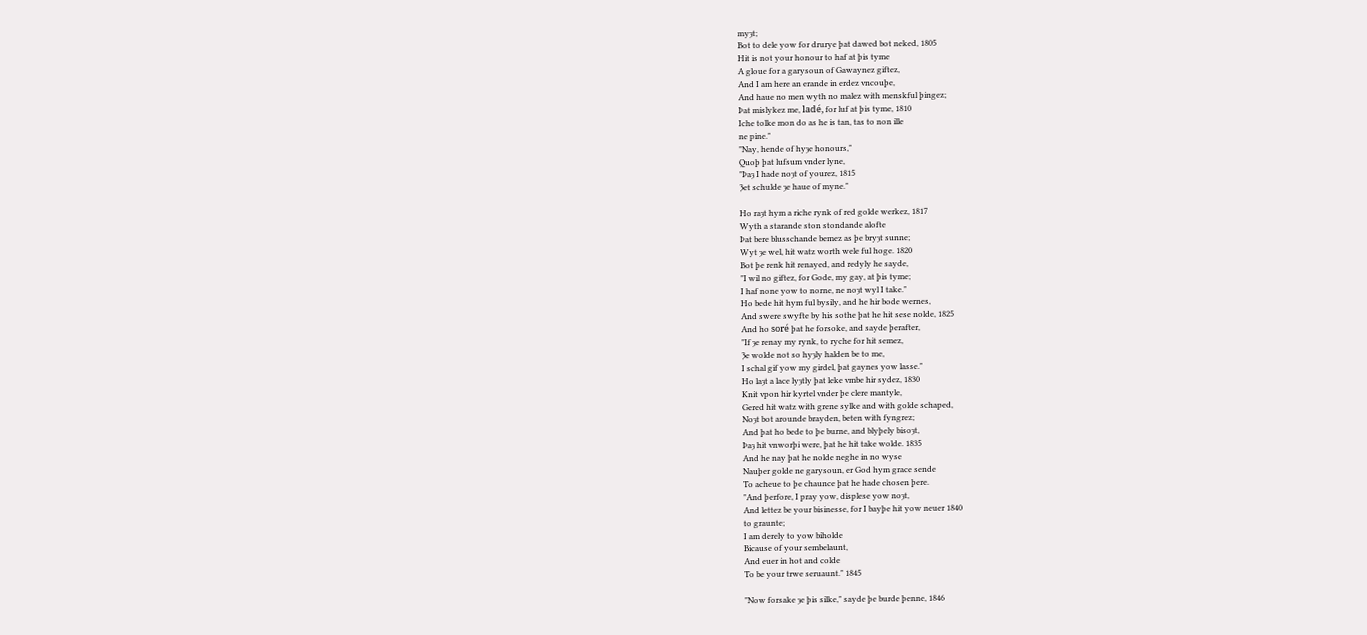myȝt;
Bot to dele yow for drurye þat dawed bot neked, 1805
Hit is not your honour to haf at þis tyme
A gloue for a garysoun of Gawaynez giftez,
And I am here an erande in erdez vncouþe,
And haue no men wyth no malez with menskful þingez;
Þat mislykez me, ladé, for luf at þis tyme, 1810
Iche tolke mon do as he is tan, tas to non ille
ne pine."
"Nay, hende of hyȝe honours,"
Quoþ þat lufsum vnder lyne,
"Þaȝ I hade noȝt of yourez, 1815
Ȝet schulde ȝe haue of myne."

Ho raȝt hym a riche rynk of red golde werkez, 1817
Wyth a starande ston stondande alofte
Þat bere blusschande bemez as þe bryȝt sunne;
Wyt ȝe wel, hit watz worth wele ful hoge. 1820
Bot þe renk hit renayed, and redyly he sayde,
"I wil no giftez, for Gode, my gay, at þis tyme;
I haf none yow to norne, ne noȝt wyl I take."
Ho bede hit hym ful bysily, and he hir bode wernes,
And swere swyfte by his sothe þat he hit sese nolde, 1825
And ho soré þat he forsoke, and sayde þerafter,
"If ȝe renay my rynk, to ryche for hit semez,
Ȝe wolde not so hyȝly halden be to me,
I schal gif yow my girdel, þat gaynes yow lasse."
Ho laȝt a lace lyȝtly þat leke vmbe hir sydez, 1830
Knit vpon hir kyrtel vnder þe clere mantyle,
Gered hit watz with grene sylke and with golde schaped,
Noȝt bot arounde brayden, beten with fyngrez;
And þat ho bede to þe burne, and blyþely bisoȝt,
Þaȝ hit vnworþi were, þat he hit take wolde. 1835
And he nay þat he nolde neghe in no wyse
Nauþer golde ne garysoun, er God hym grace sende
To acheue to þe chaunce þat he hade chosen þere.
"And þerfore, I pray yow, displese yow noȝt,
And lettez be your bisinesse, for I bayþe hit yow neuer 1840
to graunte;
I am derely to yow biholde
Bicause of your sembelaunt,
And euer in hot and colde
To be your trwe seruaunt." 1845

"Now forsake ȝe þis silke," sayde þe burde þenne, 1846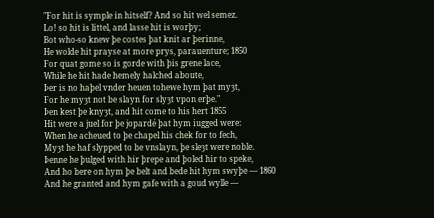"For hit is symple in hitself? And so hit wel semez.
Lo! so hit is littel, and lasse hit is worþy;
Bot who-so knew þe costes þat knit ar þerinne,
He wolde hit prayse at more prys, parauenture; 1850
For quat gome so is gorde with þis grene lace,
While he hit hade hemely halched aboute,
Þer is no haþel vnder heuen tohewe hym þat myȝt,
For he myȝt not be slayn for slyȝt vpon erþe."
Þen kest þe knyȝt, and hit come to his hert 1855
Hit were a juel for þe jopardé þat hym iugged were:
When he acheued to þe chapel his chek for to fech,
Myȝt he haf slypped to be vnslayn, þe sleȝt were noble.
Þenne he þulged with hir þrepe and þoled hir to speke,
And ho bere on hym þe belt and bede hit hym swyþe — 1860
And he granted and hym gafe with a goud wylle —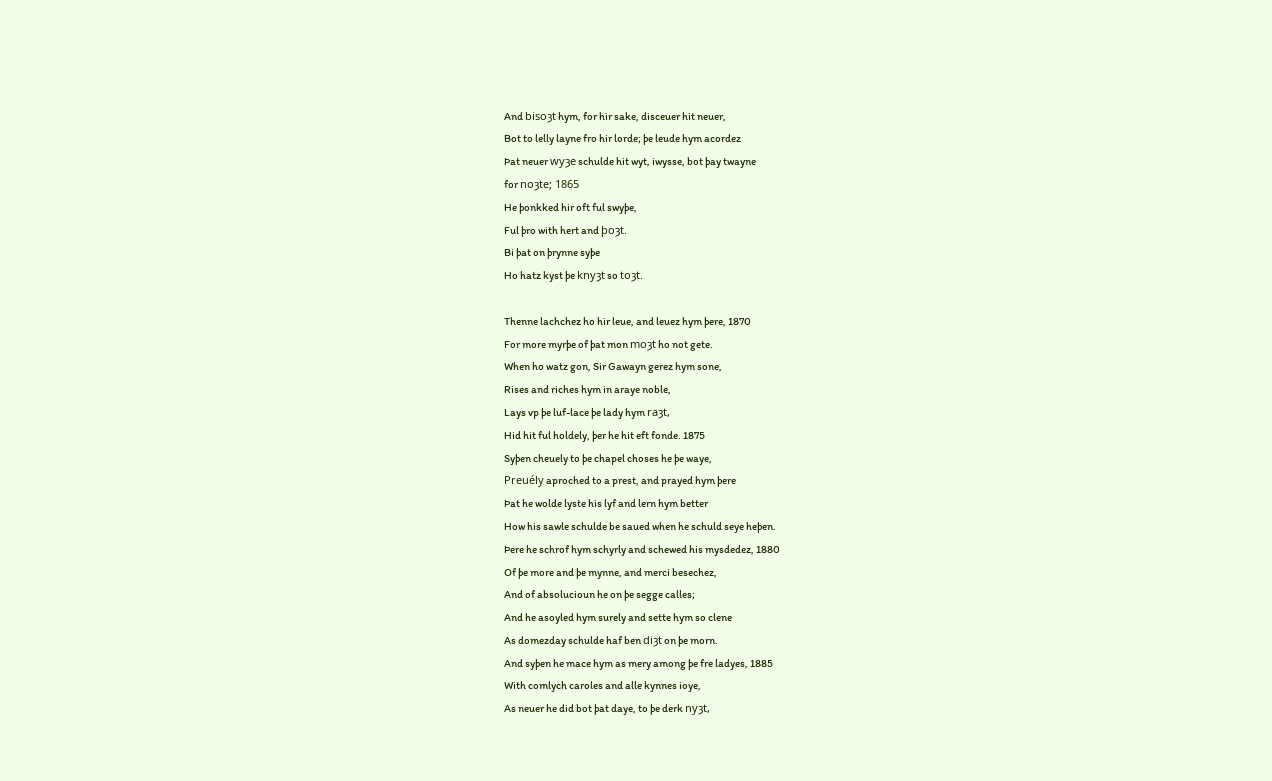And bisoȝt hym, for hir sake, disceuer hit neuer,
Bot to lelly layne fro hir lorde; þe leude hym acordez
Þat neuer wyȝe schulde hit wyt, iwysse, bot þay twayne
for noȝte; 1865
He þonkked hir oft ful swyþe,
Ful þro with hert and þoȝt.
Bi þat on þrynne syþe
Ho hatz kyst þe knyȝt so toȝt.

Thenne lachchez ho hir leue, and leuez hym þere, 1870
For more myrþe of þat mon moȝt ho not gete.
When ho watz gon, Sir Gawayn gerez hym sone,
Rises and riches hym in araye noble,
Lays vp þe luf-lace þe lady hym raȝt,
Hid hit ful holdely, þer he hit eft fonde. 1875
Syþen cheuely to þe chapel choses he þe waye,
Preuély aproched to a prest, and prayed hym þere
Þat he wolde lyste his lyf and lern hym better
How his sawle schulde be saued when he schuld seye heþen.
Þere he schrof hym schyrly and schewed his mysdedez, 1880
Of þe more and þe mynne, and merci besechez,
And of absolucioun he on þe segge calles;
And he asoyled hym surely and sette hym so clene
As domezday schulde haf ben diȝt on þe morn.
And syþen he mace hym as mery among þe fre ladyes, 1885
With comlych caroles and alle kynnes ioye,
As neuer he did bot þat daye, to þe derk nyȝt,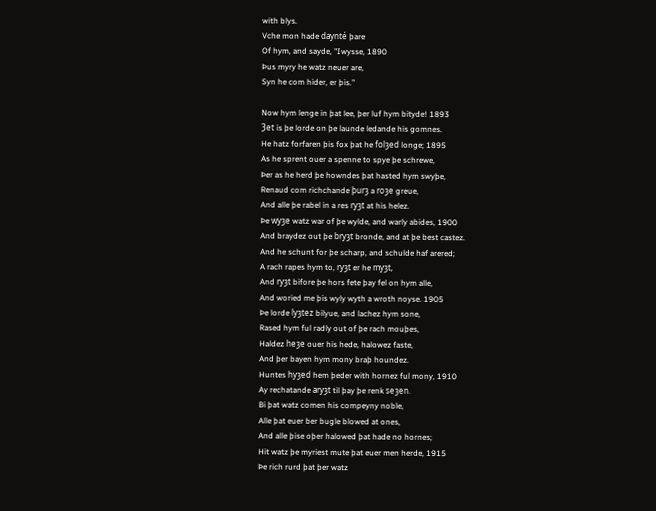with blys.
Vche mon hade daynté þare
Of hym, and sayde, "Iwysse, 1890
Þus myry he watz neuer are,
Syn he com hider, er þis."

Now hym lenge in þat lee, þer luf hym bityde! 1893
Ȝet is þe lorde on þe launde ledande his gomnes.
He hatz forfaren þis fox þat he folȝed longe; 1895
As he sprent ouer a spenne to spye þe schrewe,
Þer as he herd þe howndes þat hasted hym swyþe,
Renaud com richchande þurȝ a roȝe greue,
And alle þe rabel in a res ryȝt at his helez.
Þe wyȝe watz war of þe wylde, and warly abides, 1900
And braydez out þe bryȝt bronde, and at þe best castez.
And he schunt for þe scharp, and schulde haf arered;
A rach rapes hym to, ryȝt er he myȝt,
And ryȝt bifore þe hors fete þay fel on hym alle,
And woried me þis wyly wyth a wroth noyse. 1905
Þe lorde lyȝtez bilyue, and lachez hym sone,
Rased hym ful radly out of þe rach mouþes,
Haldez heȝe ouer his hede, halowez faste,
And þer bayen hym mony braþ houndez.
Huntes hyȝed hem þeder with hornez ful mony, 1910
Ay rechatande aryȝt til þay þe renk seȝen.
Bi þat watz comen his compeyny noble,
Alle þat euer ber bugle blowed at ones,
And alle þise oþer halowed þat hade no hornes;
Hit watz þe myriest mute þat euer men herde, 1915
Þe rich rurd þat þer watz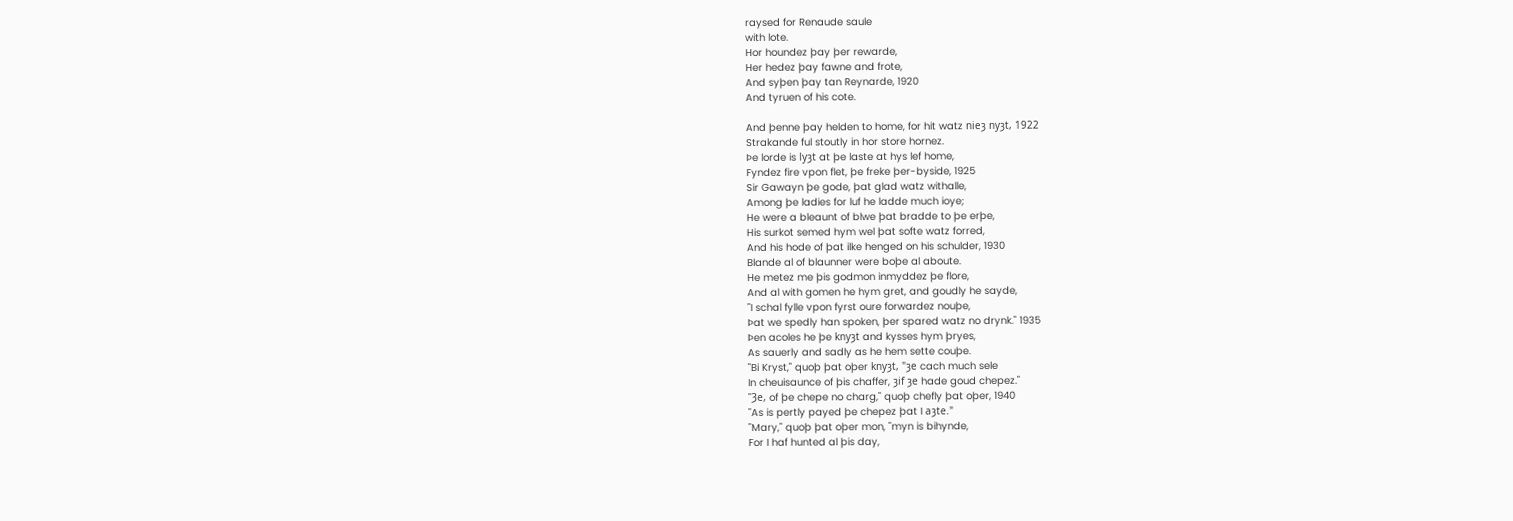raysed for Renaude saule
with lote.
Hor houndez þay þer rewarde,
Her hedez þay fawne and frote,
And syþen þay tan Reynarde, 1920
And tyruen of his cote.

And þenne þay helden to home, for hit watz nieȝ nyȝt, 1922
Strakande ful stoutly in hor store hornez.
Þe lorde is lyȝt at þe laste at hys lef home,
Fyndez fire vpon flet, þe freke þer-byside, 1925
Sir Gawayn þe gode, þat glad watz withalle,
Among þe ladies for luf he ladde much ioye;
He were a bleaunt of blwe þat bradde to þe erþe,
His surkot semed hym wel þat softe watz forred,
And his hode of þat ilke henged on his schulder, 1930
Blande al of blaunner were boþe al aboute.
He metez me þis godmon inmyddez þe flore,
And al with gomen he hym gret, and goudly he sayde,
"I schal fylle vpon fyrst oure forwardez nouþe,
Þat we spedly han spoken, þer spared watz no drynk." 1935
Þen acoles he þe knyȝt and kysses hym þryes,
As sauerly and sadly as he hem sette couþe.
"Bi Kryst," quoþ þat oþer knyȝt, "ȝe cach much sele
In cheuisaunce of þis chaffer, ȝif ȝe hade goud chepez."
"Ȝe, of þe chepe no charg," quoþ chefly þat oþer, 1940
"As is pertly payed þe chepez þat I aȝte."
"Mary," quoþ þat oþer mon, "myn is bihynde,
For I haf hunted al þis day,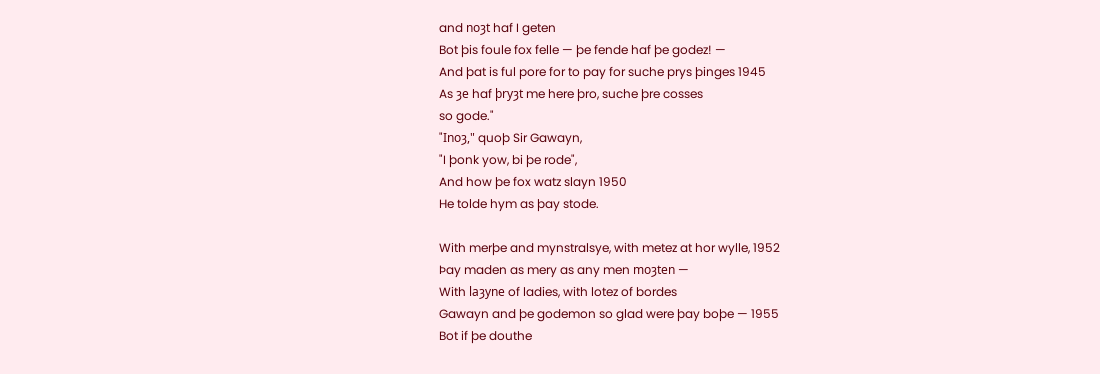and noȝt haf I geten
Bot þis foule fox felle — þe fende haf þe godez! —
And þat is ful pore for to pay for suche prys þinges 1945
As ȝe haf þryȝt me here þro, suche þre cosses
so gode."
"Inoȝ," quoþ Sir Gawayn,
"I þonk yow, bi þe rode",
And how þe fox watz slayn 1950
He tolde hym as þay stode.

With merþe and mynstralsye, with metez at hor wylle, 1952
Þay maden as mery as any men moȝten —
With laȝyne of ladies, with lotez of bordes
Gawayn and þe godemon so glad were þay boþe — 1955
Bot if þe douthe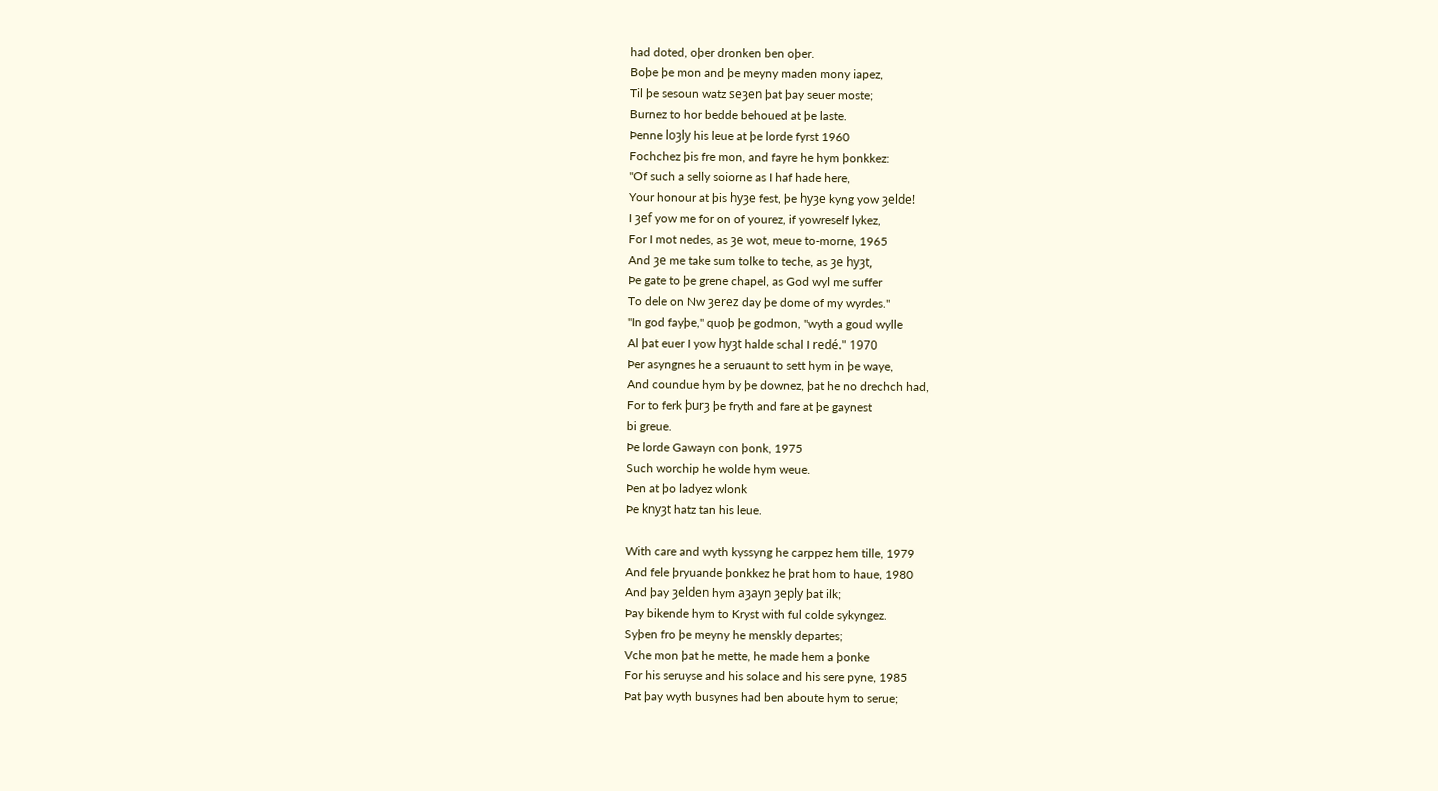had doted, oþer dronken ben oþer.
Boþe þe mon and þe meyny maden mony iapez,
Til þe sesoun watz seȝen þat þay seuer moste;
Burnez to hor bedde behoued at þe laste.
Þenne loȝly his leue at þe lorde fyrst 1960
Fochchez þis fre mon, and fayre he hym þonkkez:
"Of such a selly soiorne as I haf hade here,
Your honour at þis hyȝe fest, þe hyȝe kyng yow ȝelde!
I ȝef yow me for on of yourez, if yowreself lykez,
For I mot nedes, as ȝe wot, meue to-morne, 1965
And ȝe me take sum tolke to teche, as ȝe hyȝt,
Þe gate to þe grene chapel, as God wyl me suffer
To dele on Nw ȝerez day þe dome of my wyrdes."
"In god fayþe," quoþ þe godmon, "wyth a goud wylle
Al þat euer I yow hyȝt halde schal I redé." 1970
Þer asyngnes he a seruaunt to sett hym in þe waye,
And coundue hym by þe downez, þat he no drechch had,
For to ferk þurȝ þe fryth and fare at þe gaynest
bi greue.
Þe lorde Gawayn con þonk, 1975
Such worchip he wolde hym weue.
Þen at þo ladyez wlonk
Þe knyȝt hatz tan his leue.

With care and wyth kyssyng he carppez hem tille, 1979
And fele þryuande þonkkez he þrat hom to haue, 1980
And þay ȝelden hym aȝayn ȝeply þat ilk;
Þay bikende hym to Kryst with ful colde sykyngez.
Syþen fro þe meyny he menskly departes;
Vche mon þat he mette, he made hem a þonke
For his seruyse and his solace and his sere pyne, 1985
Þat þay wyth busynes had ben aboute hym to serue;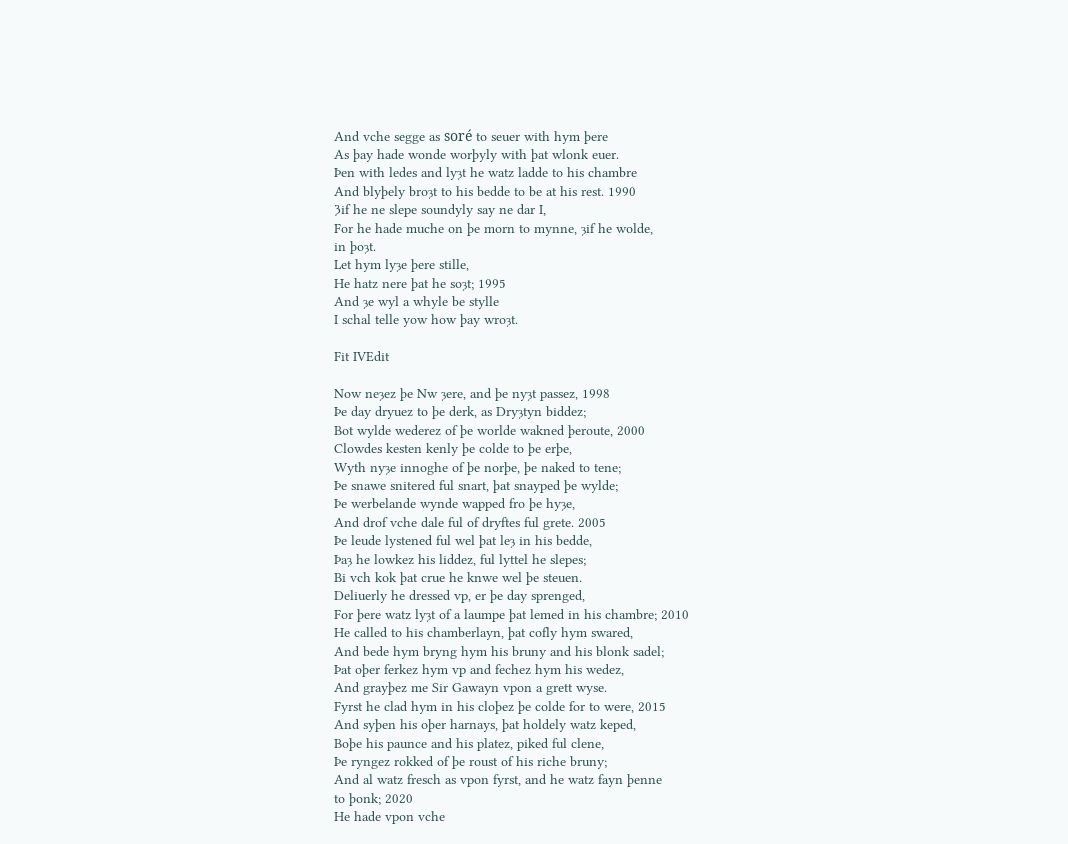And vche segge as soré to seuer with hym þere
As þay hade wonde worþyly with þat wlonk euer.
Þen with ledes and lyȝt he watz ladde to his chambre
And blyþely broȝt to his bedde to be at his rest. 1990
Ȝif he ne slepe soundyly say ne dar I,
For he hade muche on þe morn to mynne, ȝif he wolde,
in þoȝt.
Let hym lyȝe þere stille,
He hatz nere þat he soȝt; 1995
And ȝe wyl a whyle be stylle
I schal telle yow how þay wroȝt.

Fit IVEdit

Now neȝez þe Nw ȝere, and þe nyȝt passez, 1998
Þe day dryuez to þe derk, as Dryȝtyn biddez;
Bot wylde wederez of þe worlde wakned þeroute, 2000
Clowdes kesten kenly þe colde to þe erþe,
Wyth nyȝe innoghe of þe norþe, þe naked to tene;
Þe snawe snitered ful snart, þat snayped þe wylde;
Þe werbelande wynde wapped fro þe hyȝe,
And drof vche dale ful of dryftes ful grete. 2005
Þe leude lystened ful wel þat leȝ in his bedde,
Þaȝ he lowkez his liddez, ful lyttel he slepes;
Bi vch kok þat crue he knwe wel þe steuen.
Deliuerly he dressed vp, er þe day sprenged,
For þere watz lyȝt of a laumpe þat lemed in his chambre; 2010
He called to his chamberlayn, þat cofly hym swared,
And bede hym bryng hym his bruny and his blonk sadel;
Þat oþer ferkez hym vp and fechez hym his wedez,
And grayþez me Sir Gawayn vpon a grett wyse.
Fyrst he clad hym in his cloþez þe colde for to were, 2015
And syþen his oþer harnays, þat holdely watz keped,
Boþe his paunce and his platez, piked ful clene,
Þe ryngez rokked of þe roust of his riche bruny;
And al watz fresch as vpon fyrst, and he watz fayn þenne
to þonk; 2020
He hade vpon vche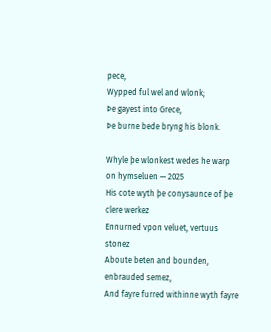pece,
Wypped ful wel and wlonk;
Þe gayest into Grece,
Þe burne bede bryng his blonk.

Whyle þe wlonkest wedes he warp on hymseluen — 2025
His cote wyth þe conysaunce of þe clere werkez
Ennurned vpon veluet, vertuus stonez
Aboute beten and bounden, enbrauded semez,
And fayre furred withinne wyth fayre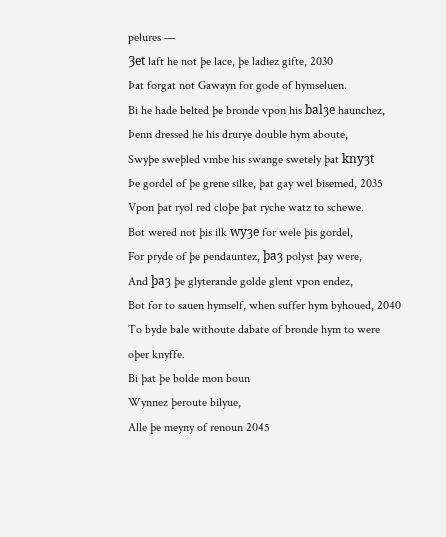pelures —
Ȝet laft he not þe lace, þe ladiez gifte, 2030
Þat forgat not Gawayn for gode of hymseluen.
Bi he hade belted þe bronde vpon his balȝe haunchez,
Þenn dressed he his drurye double hym aboute,
Swyþe sweþled vmbe his swange swetely þat knyȝt
Þe gordel of þe grene silke, þat gay wel bisemed, 2035
Vpon þat ryol red cloþe þat ryche watz to schewe.
Bot wered not þis ilk wyȝe for wele þis gordel,
For pryde of þe pendauntez, þaȝ polyst þay were,
And þaȝ þe glyterande golde glent vpon endez,
Bot for to sauen hymself, when suffer hym byhoued, 2040
To byde bale withoute dabate of bronde hym to were
oþer knyffe.
Bi þat þe bolde mon boun
Wynnez þeroute bilyue,
Alle þe meyny of renoun 2045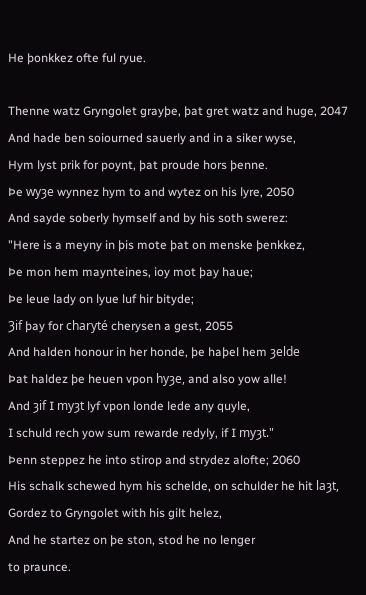He þonkkez ofte ful ryue.

Thenne watz Gryngolet grayþe, þat gret watz and huge, 2047
And hade ben soiourned sauerly and in a siker wyse,
Hym lyst prik for poynt, þat proude hors þenne.
Þe wyȝe wynnez hym to and wytez on his lyre, 2050
And sayde soberly hymself and by his soth swerez:
"Here is a meyny in þis mote þat on menske þenkkez,
Þe mon hem maynteines, ioy mot þay haue;
Þe leue lady on lyue luf hir bityde;
Ȝif þay for charyté cherysen a gest, 2055
And halden honour in her honde, þe haþel hem ȝelde
Þat haldez þe heuen vpon hyȝe, and also yow alle!
And ȝif I myȝt lyf vpon londe lede any quyle,
I schuld rech yow sum rewarde redyly, if I myȝt."
Þenn steppez he into stirop and strydez alofte; 2060
His schalk schewed hym his schelde, on schulder he hit laȝt,
Gordez to Gryngolet with his gilt helez,
And he startez on þe ston, stod he no lenger
to praunce.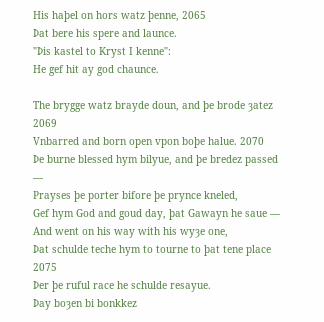His haþel on hors watz þenne, 2065
Þat bere his spere and launce.
"Þis kastel to Kryst I kenne":
He gef hit ay god chaunce.

The brygge watz brayde doun, and þe brode ȝatez 2069
Vnbarred and born open vpon boþe halue. 2070
Þe burne blessed hym bilyue, and þe bredez passed —
Prayses þe porter bifore þe prynce kneled,
Gef hym God and goud day, þat Gawayn he saue —
And went on his way with his wyȝe one,
Þat schulde teche hym to tourne to þat tene place 2075
Þer þe ruful race he schulde resayue.
Þay boȝen bi bonkkez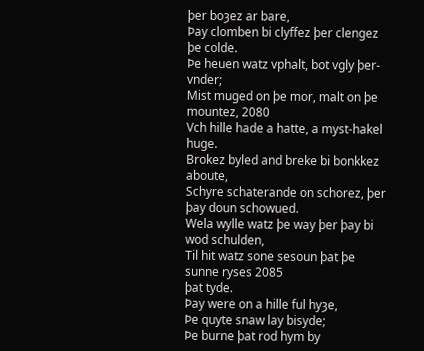þer boȝez ar bare,
Þay clomben bi clyffez þer clengez þe colde.
Þe heuen watz vphalt, bot vgly þer-vnder;
Mist muged on þe mor, malt on þe mountez, 2080
Vch hille hade a hatte, a myst-hakel huge.
Brokez byled and breke bi bonkkez aboute,
Schyre schaterande on schorez, þer þay doun schowued.
Wela wylle watz þe way þer þay bi wod schulden,
Til hit watz sone sesoun þat þe sunne ryses 2085
þat tyde.
Þay were on a hille ful hyȝe,
Þe quyte snaw lay bisyde;
Þe burne þat rod hym by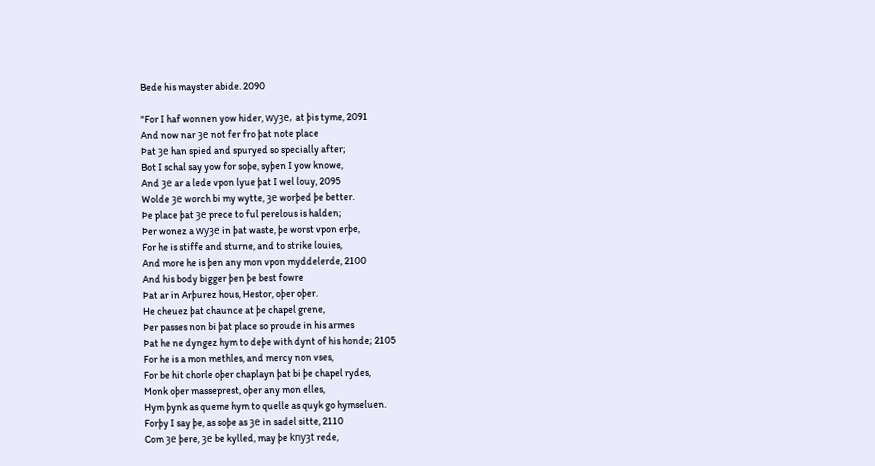Bede his mayster abide. 2090

"For I haf wonnen yow hider, wyȝe, at þis tyme, 2091
And now nar ȝe not fer fro þat note place
Þat ȝe han spied and spuryed so specially after;
Bot I schal say yow for soþe, syþen I yow knowe,
And ȝe ar a lede vpon lyue þat I wel louy, 2095
Wolde ȝe worch bi my wytte, ȝe worþed þe better.
Þe place þat ȝe prece to ful perelous is halden;
Þer wonez a wyȝe in þat waste, þe worst vpon erþe,
For he is stiffe and sturne, and to strike louies,
And more he is þen any mon vpon myddelerde, 2100
And his body bigger þen þe best fowre
Þat ar in Arþurez hous, Hestor, oþer oþer.
He cheuez þat chaunce at þe chapel grene,
Þer passes non bi þat place so proude in his armes
Þat he ne dyngez hym to deþe with dynt of his honde; 2105
For he is a mon methles, and mercy non vses,
For be hit chorle oþer chaplayn þat bi þe chapel rydes,
Monk oþer masseprest, oþer any mon elles,
Hym þynk as queme hym to quelle as quyk go hymseluen.
Forþy I say þe, as soþe as ȝe in sadel sitte, 2110
Com ȝe þere, ȝe be kylled, may þe knyȝt rede,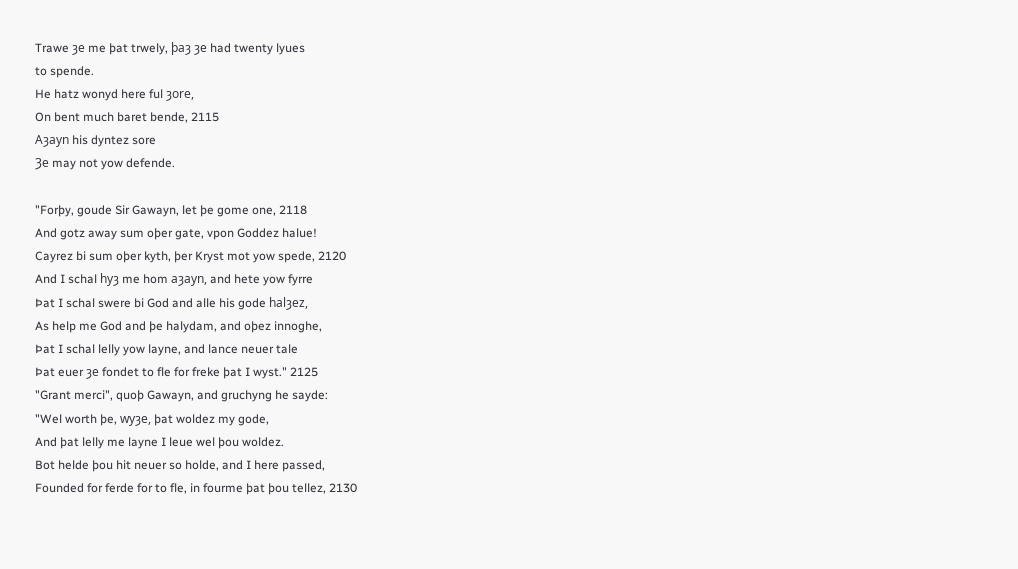Trawe ȝe me þat trwely, þaȝ ȝe had twenty lyues
to spende.
He hatz wonyd here ful ȝore,
On bent much baret bende, 2115
Aȝayn his dyntez sore
Ȝe may not yow defende.

"Forþy, goude Sir Gawayn, let þe gome one, 2118
And gotz away sum oþer gate, vpon Goddez halue!
Cayrez bi sum oþer kyth, þer Kryst mot yow spede, 2120
And I schal hyȝ me hom aȝayn, and hete yow fyrre
Þat I schal swere bi God and alle his gode halȝez,
As help me God and þe halydam, and oþez innoghe,
Þat I schal lelly yow layne, and lance neuer tale
Þat euer ȝe fondet to fle for freke þat I wyst." 2125
"Grant merci", quoþ Gawayn, and gruchyng he sayde:
"Wel worth þe, wyȝe, þat woldez my gode,
And þat lelly me layne I leue wel þou woldez.
Bot helde þou hit neuer so holde, and I here passed,
Founded for ferde for to fle, in fourme þat þou tellez, 2130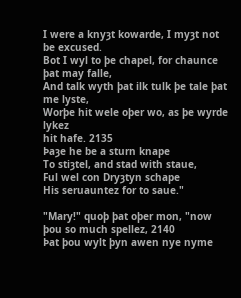I were a knyȝt kowarde, I myȝt not be excused.
Bot I wyl to þe chapel, for chaunce þat may falle,
And talk wyth þat ilk tulk þe tale þat me lyste,
Worþe hit wele oþer wo, as þe wyrde lykez
hit hafe. 2135
Þaȝe he be a sturn knape
To stiȝtel, and stad with staue,
Ful wel con Dryȝtyn schape
His seruauntez for to saue."

"Mary!" quoþ þat oþer mon, "now þou so much spellez, 2140
Þat þou wylt þyn awen nye nyme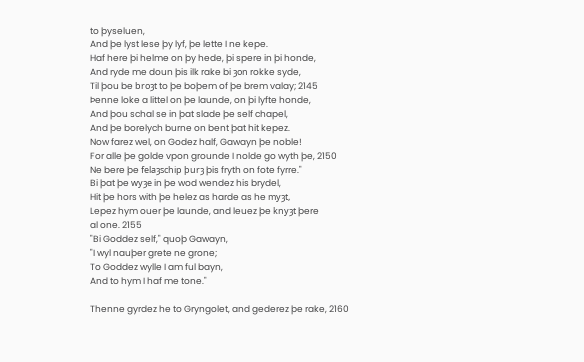to þyseluen,
And þe lyst lese þy lyf, þe lette I ne kepe.
Haf here þi helme on þy hede, þi spere in þi honde,
And ryde me doun þis ilk rake bi ȝon rokke syde,
Til þou be broȝt to þe boþem of þe brem valay; 2145
Þenne loke a littel on þe launde, on þi lyfte honde,
And þou schal se in þat slade þe self chapel,
And þe borelych burne on bent þat hit kepez.
Now farez wel, on Godez half, Gawayn þe noble!
For alle þe golde vpon grounde I nolde go wyth þe, 2150
Ne bere þe felaȝschip þurȝ þis fryth on fote fyrre."
Bi þat þe wyȝe in þe wod wendez his brydel,
Hit þe hors with þe helez as harde as he myȝt,
Lepez hym ouer þe launde, and leuez þe knyȝt þere
al one. 2155
"Bi Goddez self," quoþ Gawayn,
"I wyl nauþer grete ne grone;
To Goddez wylle I am ful bayn,
And to hym I haf me tone."

Thenne gyrdez he to Gryngolet, and gederez þe rake, 2160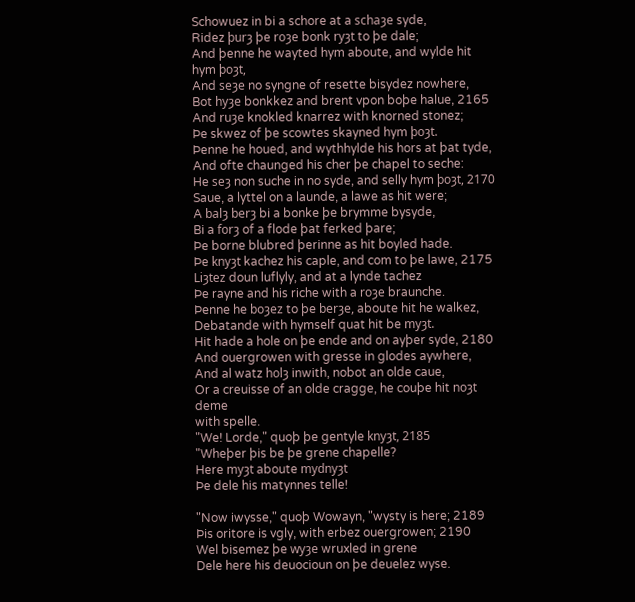Schowuez in bi a schore at a schaȝe syde,
Ridez þurȝ þe roȝe bonk ryȝt to þe dale;
And þenne he wayted hym aboute, and wylde hit hym þoȝt,
And seȝe no syngne of resette bisydez nowhere,
Bot hyȝe bonkkez and brent vpon boþe halue, 2165
And ruȝe knokled knarrez with knorned stonez;
Þe skwez of þe scowtes skayned hym þoȝt.
Þenne he houed, and wythhylde his hors at þat tyde,
And ofte chaunged his cher þe chapel to seche:
He seȝ non suche in no syde, and selly hym þoȝt, 2170
Saue, a lyttel on a launde, a lawe as hit were;
A balȝ berȝ bi a bonke þe brymme bysyde,
Bi a forȝ of a flode þat ferked þare;
Þe borne blubred þerinne as hit boyled hade.
Þe knyȝt kachez his caple, and com to þe lawe, 2175
Liȝtez doun luflyly, and at a lynde tachez
Þe rayne and his riche with a roȝe braunche.
Þenne he boȝez to þe berȝe, aboute hit he walkez,
Debatande with hymself quat hit be myȝt.
Hit hade a hole on þe ende and on ayþer syde, 2180
And ouergrowen with gresse in glodes aywhere,
And al watz holȝ inwith, nobot an olde caue,
Or a creuisse of an olde cragge, he couþe hit noȝt deme
with spelle.
"We! Lorde," quoþ þe gentyle knyȝt, 2185
"Wheþer þis be þe grene chapelle?
Here myȝt aboute mydnyȝt
Þe dele his matynnes telle!

"Now iwysse," quoþ Wowayn, "wysty is here; 2189
Þis oritore is vgly, with erbez ouergrowen; 2190
Wel bisemez þe wyȝe wruxled in grene
Dele here his deuocioun on þe deuelez wyse.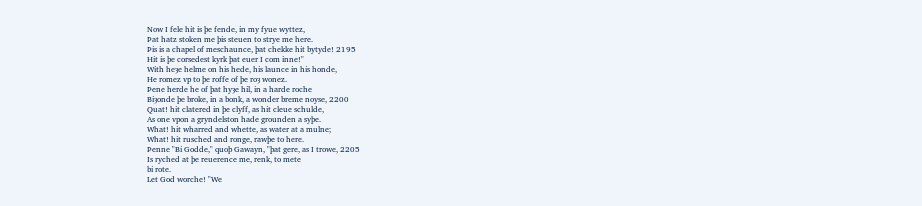Now I fele hit is þe fende, in my fyue wyttez,
Þat hatz stoken me þis steuen to strye me here.
Þis is a chapel of meschaunce, þat chekke hit bytyde! 2195
Hit is þe corsedest kyrk þat euer I com inne!"
With heȝe helme on his hede, his launce in his honde,
He romez vp to þe roffe of þe roȝ wonez.
Þene herde he of þat hyȝe hil, in a harde roche
Biȝonde þe broke, in a bonk, a wonder breme noyse, 2200
Quat! hit clatered in þe clyff, as hit cleue schulde,
As one vpon a gryndelston hade grounden a syþe.
What! hit wharred and whette, as water at a mulne;
What! hit rusched and ronge, rawþe to here.
Þenne "Bi Godde," quoþ Gawayn, "þat gere, as I trowe, 2205
Is ryched at þe reuerence me, renk, to mete
bi rote.
Let God worche! "We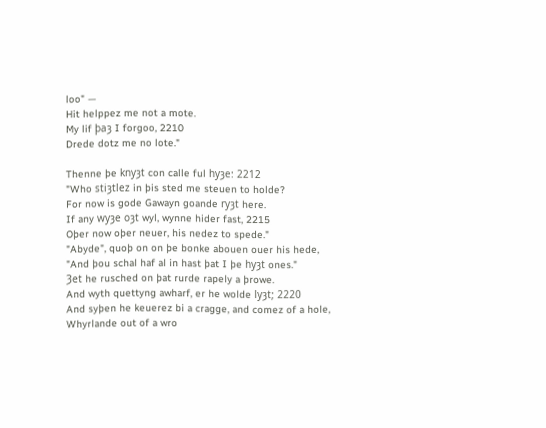loo" —
Hit helppez me not a mote.
My lif þaȝ I forgoo, 2210
Drede dotz me no lote."

Thenne þe knyȝt con calle ful hyȝe: 2212
"Who stiȝtlez in þis sted me steuen to holde?
For now is gode Gawayn goande ryȝt here.
If any wyȝe oȝt wyl, wynne hider fast, 2215
Oþer now oþer neuer, his nedez to spede."
"Abyde", quoþ on on þe bonke abouen ouer his hede,
"And þou schal haf al in hast þat I þe hyȝt ones."
Ȝet he rusched on þat rurde rapely a þrowe.
And wyth quettyng awharf, er he wolde lyȝt; 2220
And syþen he keuerez bi a cragge, and comez of a hole,
Whyrlande out of a wro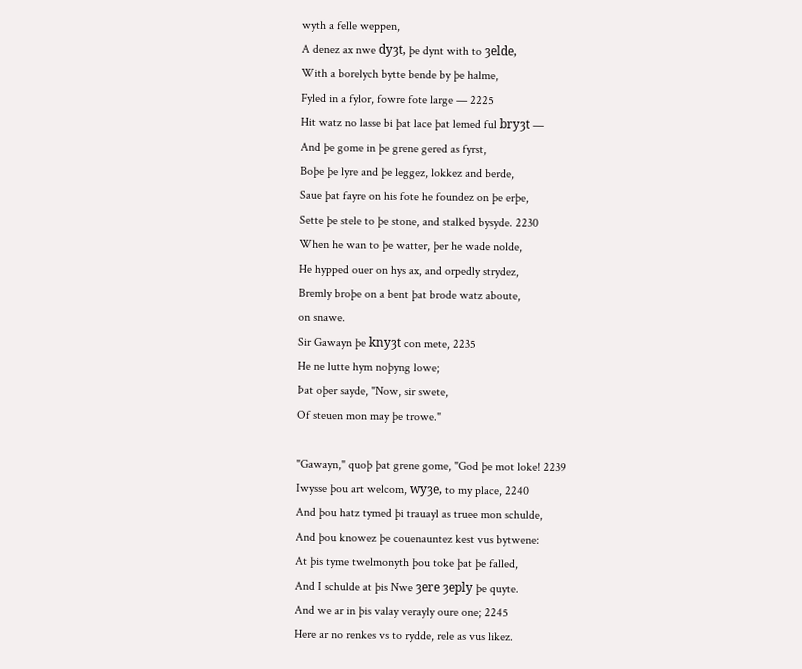wyth a felle weppen,
A denez ax nwe dyȝt, þe dynt with to ȝelde,
With a borelych bytte bende by þe halme,
Fyled in a fylor, fowre fote large — 2225
Hit watz no lasse bi þat lace þat lemed ful bryȝt —
And þe gome in þe grene gered as fyrst,
Boþe þe lyre and þe leggez, lokkez and berde,
Saue þat fayre on his fote he foundez on þe erþe,
Sette þe stele to þe stone, and stalked bysyde. 2230
When he wan to þe watter, þer he wade nolde,
He hypped ouer on hys ax, and orpedly strydez,
Bremly broþe on a bent þat brode watz aboute,
on snawe.
Sir Gawayn þe knyȝt con mete, 2235
He ne lutte hym noþyng lowe;
Þat oþer sayde, "Now, sir swete,
Of steuen mon may þe trowe."

"Gawayn," quoþ þat grene gome, "God þe mot loke! 2239
Iwysse þou art welcom, wyȝe, to my place, 2240
And þou hatz tymed þi trauayl as truee mon schulde,
And þou knowez þe couenauntez kest vus bytwene:
At þis tyme twelmonyth þou toke þat þe falled,
And I schulde at þis Nwe ȝere ȝeply þe quyte.
And we ar in þis valay verayly oure one; 2245
Here ar no renkes vs to rydde, rele as vus likez.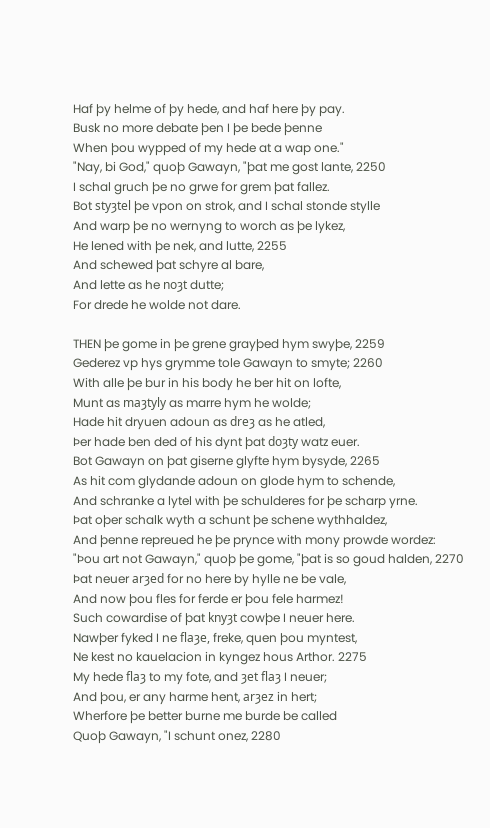Haf þy helme of þy hede, and haf here þy pay.
Busk no more debate þen I þe bede þenne
When þou wypped of my hede at a wap one."
"Nay, bi God," quoþ Gawayn, "þat me gost lante, 2250
I schal gruch þe no grwe for grem þat fallez.
Bot styȝtel þe vpon on strok, and I schal stonde stylle
And warp þe no wernyng to worch as þe lykez,
He lened with þe nek, and lutte, 2255
And schewed þat schyre al bare,
And lette as he noȝt dutte;
For drede he wolde not dare.

THEN þe gome in þe grene grayþed hym swyþe, 2259
Gederez vp hys grymme tole Gawayn to smyte; 2260
With alle þe bur in his body he ber hit on lofte,
Munt as maȝtyly as marre hym he wolde;
Hade hit dryuen adoun as dreȝ as he atled,
Þer hade ben ded of his dynt þat doȝty watz euer.
Bot Gawayn on þat giserne glyfte hym bysyde, 2265
As hit com glydande adoun on glode hym to schende,
And schranke a lytel with þe schulderes for þe scharp yrne.
Þat oþer schalk wyth a schunt þe schene wythhaldez,
And þenne repreued he þe prynce with mony prowde wordez:
"Þou art not Gawayn," quoþ þe gome, "þat is so goud halden, 2270
Þat neuer arȝed for no here by hylle ne be vale,
And now þou fles for ferde er þou fele harmez!
Such cowardise of þat knyȝt cowþe I neuer here.
Nawþer fyked I ne flaȝe, freke, quen þou myntest,
Ne kest no kauelacion in kyngez hous Arthor. 2275
My hede flaȝ to my fote, and ȝet flaȝ I neuer;
And þou, er any harme hent, arȝez in hert;
Wherfore þe better burne me burde be called
Quoþ Gawayn, "I schunt onez, 2280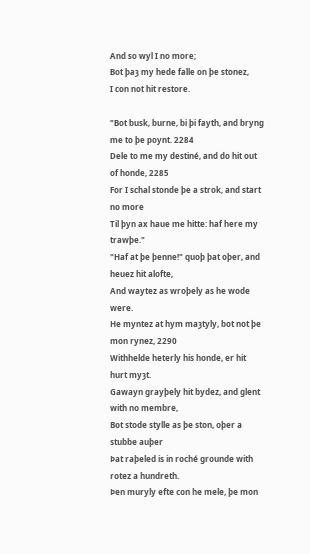And so wyl I no more;
Bot þaȝ my hede falle on þe stonez,
I con not hit restore.

"Bot busk, burne, bi þi fayth, and bryng me to þe poynt. 2284
Dele to me my destiné, and do hit out of honde, 2285
For I schal stonde þe a strok, and start no more
Til þyn ax haue me hitte: haf here my trawþe."
"Haf at þe þenne!" quoþ þat oþer, and heuez hit alofte,
And waytez as wroþely as he wode were.
He myntez at hym maȝtyly, bot not þe mon rynez, 2290
Withhelde heterly his honde, er hit hurt myȝt.
Gawayn grayþely hit bydez, and glent with no membre,
Bot stode stylle as þe ston, oþer a stubbe auþer
Þat raþeled is in roché grounde with rotez a hundreth.
Þen muryly efte con he mele, þe mon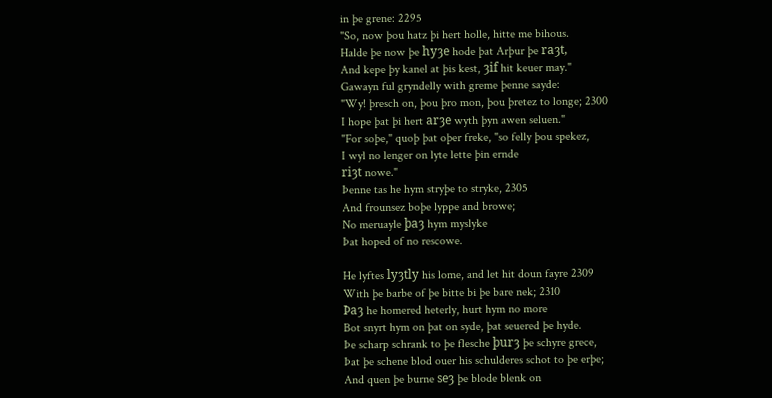in þe grene: 2295
"So, now þou hatz þi hert holle, hitte me bihous.
Halde þe now þe hyȝe hode þat Arþur þe raȝt,
And kepe þy kanel at þis kest, ȝif hit keuer may."
Gawayn ful gryndelly with greme þenne sayde:
"Wy! þresch on, þou þro mon, þou þretez to longe; 2300
I hope þat þi hert arȝe wyth þyn awen seluen."
"For soþe," quoþ þat oþer freke, "so felly þou spekez,
I wyl no lenger on lyte lette þin ernde
riȝt nowe."
Þenne tas he hym stryþe to stryke, 2305
And frounsez boþe lyppe and browe;
No meruayle þaȝ hym myslyke
Þat hoped of no rescowe.

He lyftes lyȝtly his lome, and let hit doun fayre 2309
With þe barbe of þe bitte bi þe bare nek; 2310
Þaȝ he homered heterly, hurt hym no more
Bot snyrt hym on þat on syde, þat seuered þe hyde.
Þe scharp schrank to þe flesche þurȝ þe schyre grece,
Þat þe schene blod ouer his schulderes schot to þe erþe;
And quen þe burne seȝ þe blode blenk on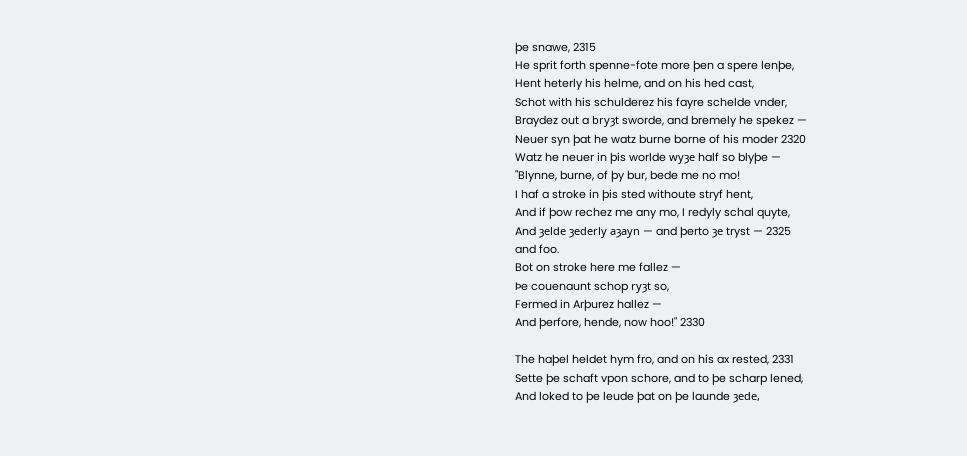þe snawe, 2315
He sprit forth spenne-fote more þen a spere lenþe,
Hent heterly his helme, and on his hed cast,
Schot with his schulderez his fayre schelde vnder,
Braydez out a bryȝt sworde, and bremely he spekez —
Neuer syn þat he watz burne borne of his moder 2320
Watz he neuer in þis worlde wyȝe half so blyþe —
"Blynne, burne, of þy bur, bede me no mo!
I haf a stroke in þis sted withoute stryf hent,
And if þow rechez me any mo, I redyly schal quyte,
And ȝelde ȝederly aȝayn — and þerto ȝe tryst — 2325
and foo.
Bot on stroke here me fallez —
Þe couenaunt schop ryȝt so,
Fermed in Arþurez hallez —
And þerfore, hende, now hoo!" 2330

The haþel heldet hym fro, and on his ax rested, 2331
Sette þe schaft vpon schore, and to þe scharp lened,
And loked to þe leude þat on þe launde ȝede,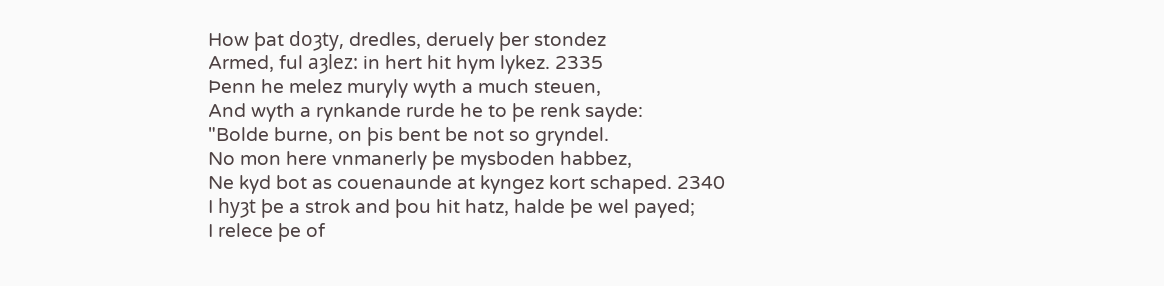How þat doȝty, dredles, deruely þer stondez
Armed, ful aȝlez: in hert hit hym lykez. 2335
Þenn he melez muryly wyth a much steuen,
And wyth a rynkande rurde he to þe renk sayde:
"Bolde burne, on þis bent be not so gryndel.
No mon here vnmanerly þe mysboden habbez,
Ne kyd bot as couenaunde at kyngez kort schaped. 2340
I hyȝt þe a strok and þou hit hatz, halde þe wel payed;
I relece þe of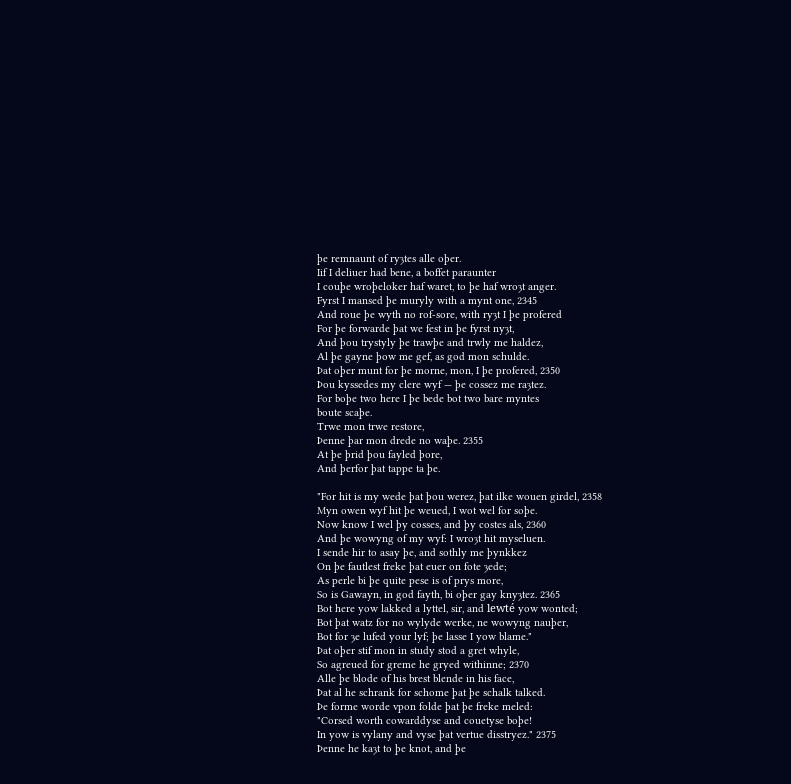þe remnaunt of ryȝtes alle oþer.
Iif I deliuer had bene, a boffet paraunter
I couþe wroþeloker haf waret, to þe haf wroȝt anger.
Fyrst I mansed þe muryly with a mynt one, 2345
And roue þe wyth no rof-sore, with ryȝt I þe profered
For þe forwarde þat we fest in þe fyrst nyȝt,
And þou trystyly þe trawþe and trwly me haldez,
Al þe gayne þow me gef, as god mon schulde.
Þat oþer munt for þe morne, mon, I þe profered, 2350
Þou kyssedes my clere wyf — þe cossez me raȝtez.
For boþe two here I þe bede bot two bare myntes
boute scaþe.
Trwe mon trwe restore,
Þenne þar mon drede no waþe. 2355
At þe þrid þou fayled þore,
And þerfor þat tappe ta þe.

"For hit is my wede þat þou werez, þat ilke wouen girdel, 2358
Myn owen wyf hit þe weued, I wot wel for soþe.
Now know I wel þy cosses, and þy costes als, 2360
And þe wowyng of my wyf: I wroȝt hit myseluen.
I sende hir to asay þe, and sothly me þynkkez
On þe fautlest freke þat euer on fote ȝede;
As perle bi þe quite pese is of prys more,
So is Gawayn, in god fayth, bi oþer gay knyȝtez. 2365
Bot here yow lakked a lyttel, sir, and lewté yow wonted;
Bot þat watz for no wylyde werke, ne wowyng nauþer,
Bot for ȝe lufed your lyf; þe lasse I yow blame."
Þat oþer stif mon in study stod a gret whyle,
So agreued for greme he gryed withinne; 2370
Alle þe blode of his brest blende in his face,
Þat al he schrank for schome þat þe schalk talked.
Þe forme worde vpon folde þat þe freke meled:
"Corsed worth cowarddyse and couetyse boþe!
In yow is vylany and vyse þat vertue disstryez." 2375
Þenne he kaȝt to þe knot, and þe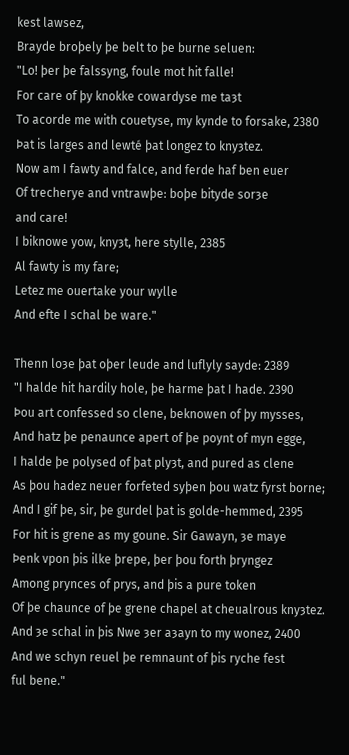kest lawsez,
Brayde broþely þe belt to þe burne seluen:
"Lo! þer þe falssyng, foule mot hit falle!
For care of þy knokke cowardyse me taȝt
To acorde me with couetyse, my kynde to forsake, 2380
Þat is larges and lewté þat longez to knyȝtez.
Now am I fawty and falce, and ferde haf ben euer
Of trecherye and vntrawþe: boþe bityde sorȝe
and care!
I biknowe yow, knyȝt, here stylle, 2385
Al fawty is my fare;
Letez me ouertake your wylle
And efte I schal be ware."

Thenn loȝe þat oþer leude and luflyly sayde: 2389
"I halde hit hardily hole, þe harme þat I hade. 2390
Þou art confessed so clene, beknowen of þy mysses,
And hatz þe penaunce apert of þe poynt of myn egge,
I halde þe polysed of þat plyȝt, and pured as clene
As þou hadez neuer forfeted syþen þou watz fyrst borne;
And I gif þe, sir, þe gurdel þat is golde-hemmed, 2395
For hit is grene as my goune. Sir Gawayn, ȝe maye
Þenk vpon þis ilke þrepe, þer þou forth þryngez
Among prynces of prys, and þis a pure token
Of þe chaunce of þe grene chapel at cheualrous knyȝtez.
And ȝe schal in þis Nwe ȝer aȝayn to my wonez, 2400
And we schyn reuel þe remnaunt of þis ryche fest
ful bene."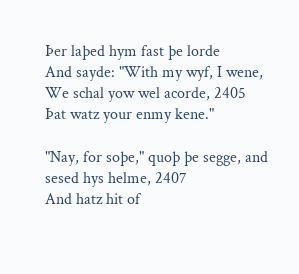Þer laþed hym fast þe lorde
And sayde: "With my wyf, I wene,
We schal yow wel acorde, 2405
Þat watz your enmy kene."

"Nay, for soþe," quoþ þe segge, and sesed hys helme, 2407
And hatz hit of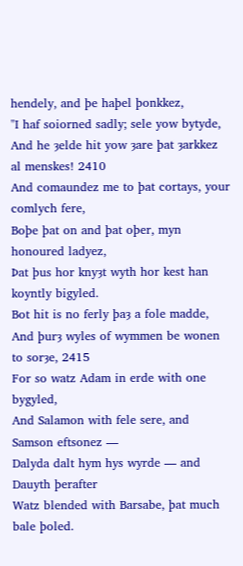hendely, and þe haþel þonkkez,
"I haf soiorned sadly; sele yow bytyde,
And he ȝelde hit yow ȝare þat ȝarkkez al menskes! 2410
And comaundez me to þat cortays, your comlych fere,
Boþe þat on and þat oþer, myn honoured ladyez,
Þat þus hor knyȝt wyth hor kest han koyntly bigyled.
Bot hit is no ferly þaȝ a fole madde,
And þurȝ wyles of wymmen be wonen to sorȝe, 2415
For so watz Adam in erde with one bygyled,
And Salamon with fele sere, and Samson eftsonez —
Dalyda dalt hym hys wyrde — and Dauyth þerafter
Watz blended with Barsabe, þat much bale þoled.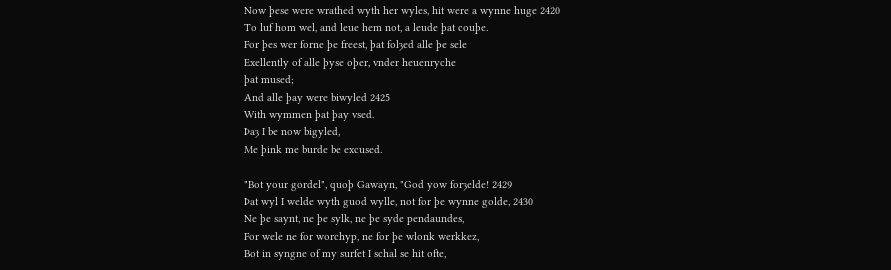Now þese were wrathed wyth her wyles, hit were a wynne huge 2420
To luf hom wel, and leue hem not, a leude þat couþe.
For þes wer forne þe freest, þat folȝed alle þe sele
Exellently of alle þyse oþer, vnder heuenryche
þat mused;
And alle þay were biwyled 2425
With wymmen þat þay vsed.
Þaȝ I be now bigyled,
Me þink me burde be excused.

"Bot your gordel", quoþ Gawayn, "God yow forȝelde! 2429
Þat wyl I welde wyth guod wylle, not for þe wynne golde, 2430
Ne þe saynt, ne þe sylk, ne þe syde pendaundes,
For wele ne for worchyp, ne for þe wlonk werkkez,
Bot in syngne of my surfet I schal se hit ofte,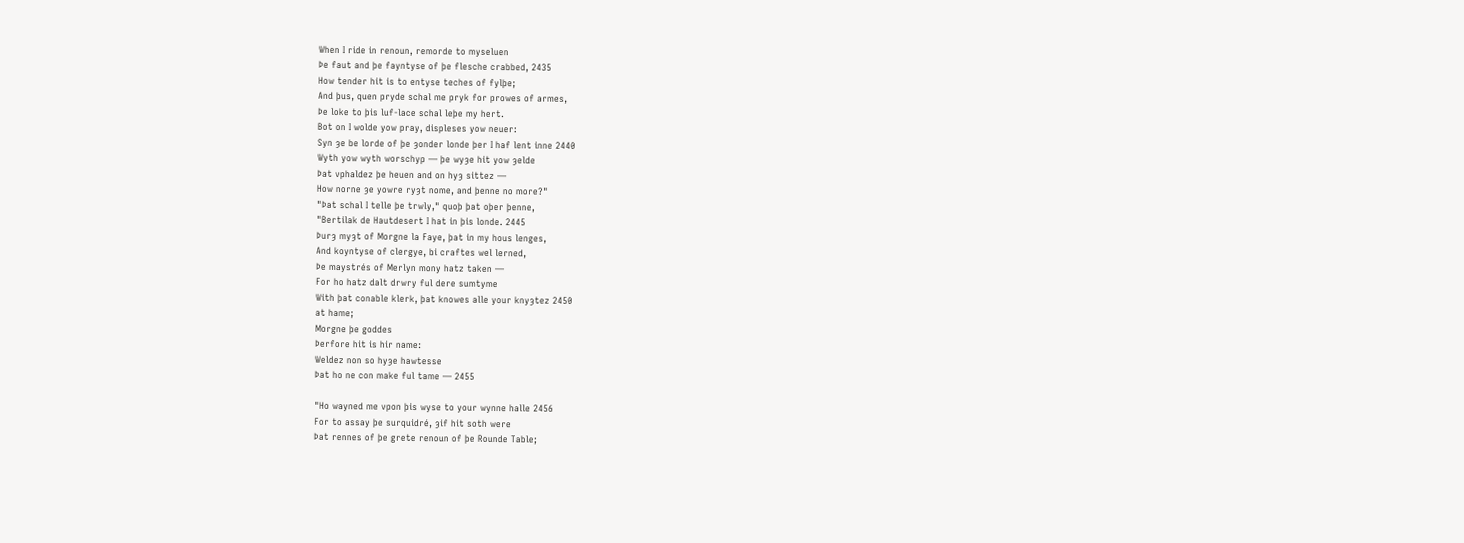When I ride in renoun, remorde to myseluen
Þe faut and þe fayntyse of þe flesche crabbed, 2435
How tender hit is to entyse teches of fylþe;
And þus, quen pryde schal me pryk for prowes of armes,
Þe loke to þis luf-lace schal leþe my hert.
Bot on I wolde yow pray, displeses yow neuer:
Syn ȝe be lorde of þe ȝonder londe þer I haf lent inne 2440
Wyth yow wyth worschyp — þe wyȝe hit yow ȝelde
Þat vphaldez þe heuen and on hyȝ sittez —
How norne ȝe yowre ryȝt nome, and þenne no more?"
"Þat schal I telle þe trwly," quoþ þat oþer þenne,
"Bertilak de Hautdesert I hat in þis londe. 2445
Þurȝ myȝt of Morgne la Faye, þat in my hous lenges,
And koyntyse of clergye, bi craftes wel lerned,
Þe maystrés of Merlyn mony hatz taken —
For ho hatz dalt drwry ful dere sumtyme
With þat conable klerk, þat knowes alle your knyȝtez 2450
at hame;
Morgne þe goddes
Þerfore hit is hir name:
Weldez non so hyȝe hawtesse
Þat ho ne con make ful tame — 2455

"Ho wayned me vpon þis wyse to your wynne halle 2456
For to assay þe surquidré, ȝif hit soth were
Þat rennes of þe grete renoun of þe Rounde Table;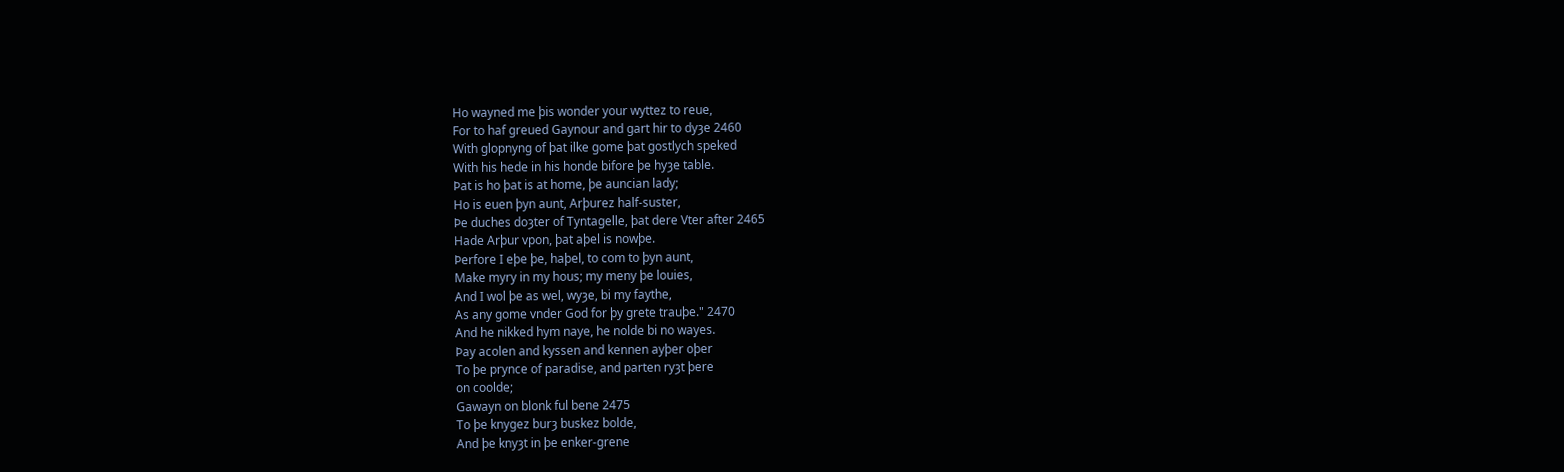Ho wayned me þis wonder your wyttez to reue,
For to haf greued Gaynour and gart hir to dyȝe 2460
With glopnyng of þat ilke gome þat gostlych speked
With his hede in his honde bifore þe hyȝe table.
Þat is ho þat is at home, þe auncian lady;
Ho is euen þyn aunt, Arþurez half-suster,
Þe duches doȝter of Tyntagelle, þat dere Vter after 2465
Hade Arþur vpon, þat aþel is nowþe.
Þerfore I eþe þe, haþel, to com to þyn aunt,
Make myry in my hous; my meny þe louies,
And I wol þe as wel, wyȝe, bi my faythe,
As any gome vnder God for þy grete trauþe." 2470
And he nikked hym naye, he nolde bi no wayes.
Þay acolen and kyssen and kennen ayþer oþer
To þe prynce of paradise, and parten ryȝt þere
on coolde;
Gawayn on blonk ful bene 2475
To þe knygez burȝ buskez bolde,
And þe knyȝt in þe enker-grene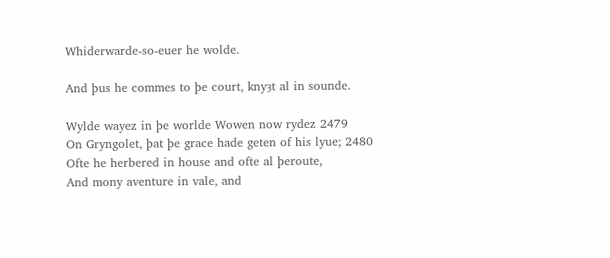Whiderwarde-so-euer he wolde.

And þus he commes to þe court, knyȝt al in sounde.

Wylde wayez in þe worlde Wowen now rydez 2479
On Gryngolet, þat þe grace hade geten of his lyue; 2480
Ofte he herbered in house and ofte al þeroute,
And mony aventure in vale, and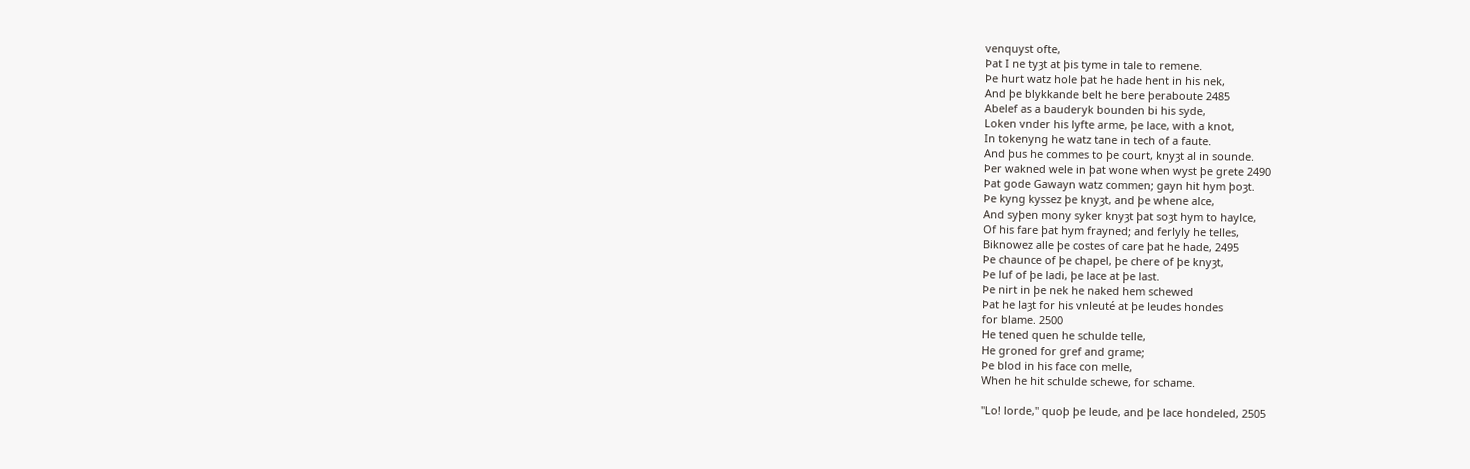venquyst ofte,
Þat I ne tyȝt at þis tyme in tale to remene.
Þe hurt watz hole þat he hade hent in his nek,
And þe blykkande belt he bere þeraboute 2485
Abelef as a bauderyk bounden bi his syde,
Loken vnder his lyfte arme, þe lace, with a knot,
In tokenyng he watz tane in tech of a faute.
And þus he commes to þe court, knyȝt al in sounde.
Þer wakned wele in þat wone when wyst þe grete 2490
Þat gode Gawayn watz commen; gayn hit hym þoȝt.
Þe kyng kyssez þe knyȝt, and þe whene alce,
And syþen mony syker knyȝt þat soȝt hym to haylce,
Of his fare þat hym frayned; and ferlyly he telles,
Biknowez alle þe costes of care þat he hade, 2495
Þe chaunce of þe chapel, þe chere of þe knyȝt,
Þe luf of þe ladi, þe lace at þe last.
Þe nirt in þe nek he naked hem schewed
Þat he laȝt for his vnleuté at þe leudes hondes
for blame. 2500
He tened quen he schulde telle,
He groned for gref and grame;
Þe blod in his face con melle,
When he hit schulde schewe, for schame.

"Lo! lorde," quoþ þe leude, and þe lace hondeled, 2505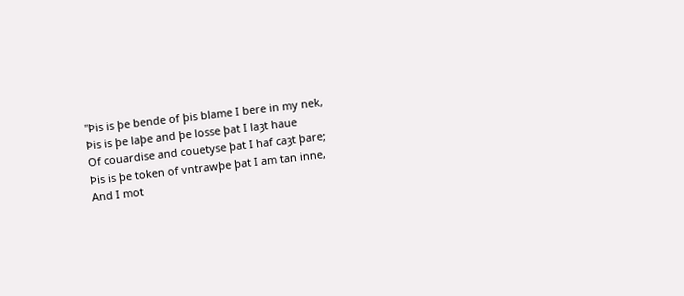"Þis is þe bende of þis blame I bere in my nek,
Þis is þe laþe and þe losse þat I laȝt haue
Of couardise and couetyse þat I haf caȝt þare;
Þis is þe token of vntrawþe þat I am tan inne,
And I mot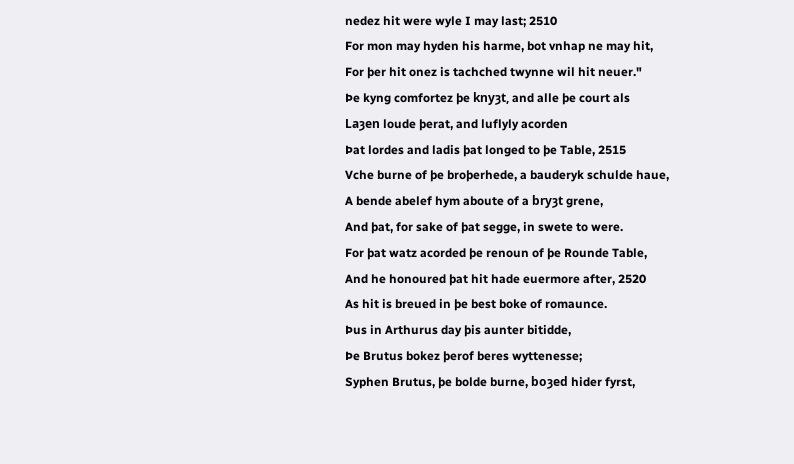nedez hit were wyle I may last; 2510
For mon may hyden his harme, bot vnhap ne may hit,
For þer hit onez is tachched twynne wil hit neuer."
Þe kyng comfortez þe knyȝt, and alle þe court als
Laȝen loude þerat, and luflyly acorden
Þat lordes and ladis þat longed to þe Table, 2515
Vche burne of þe broþerhede, a bauderyk schulde haue,
A bende abelef hym aboute of a bryȝt grene,
And þat, for sake of þat segge, in swete to were.
For þat watz acorded þe renoun of þe Rounde Table,
And he honoured þat hit hade euermore after, 2520
As hit is breued in þe best boke of romaunce.
Þus in Arthurus day þis aunter bitidde,
Þe Brutus bokez þerof beres wyttenesse;
Syphen Brutus, þe bolde burne, boȝed hider fyrst,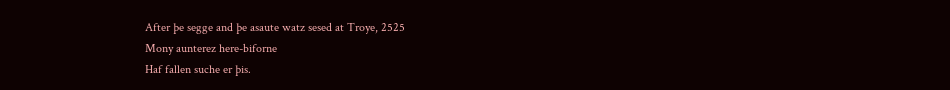After þe segge and þe asaute watz sesed at Troye, 2525
Mony aunterez here-biforne
Haf fallen suche er þis.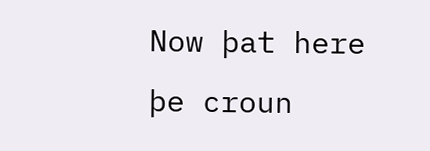Now þat here þe croun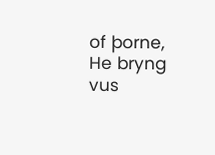of þorne,
He bryng vus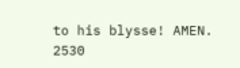to his blysse! AMEN. 2530